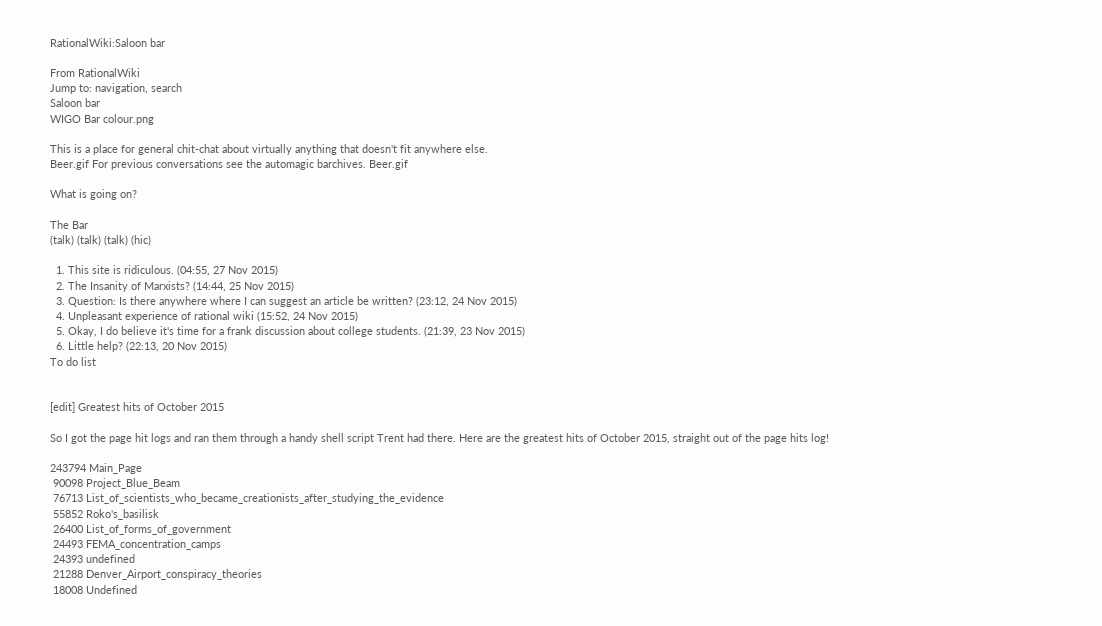RationalWiki:Saloon bar

From RationalWiki
Jump to: navigation, search
Saloon bar
WIGO Bar colour.png

This is a place for general chit-chat about virtually anything that doesn't fit anywhere else.
Beer.gif For previous conversations see the automagic barchives. Beer.gif

What is going on?

The Bar
(talk) (talk) (talk) (hic)

  1. This site is ridiculous. (04:55, 27 Nov 2015)
  2. The Insanity of Marxists? (14:44, 25 Nov 2015)
  3. Question: Is there anywhere where I can suggest an article be written? (23:12, 24 Nov 2015)
  4. Unpleasant experience of rational wiki (15:52, 24 Nov 2015)
  5. Okay, I do believe it's time for a frank discussion about college students. (21:39, 23 Nov 2015)
  6. Little help? (22:13, 20 Nov 2015)
To do list


[edit] Greatest hits of October 2015

So I got the page hit logs and ran them through a handy shell script Trent had there. Here are the greatest hits of October 2015, straight out of the page hits log!

243794 Main_Page
 90098 Project_Blue_Beam
 76713 List_of_scientists_who_became_creationists_after_studying_the_evidence
 55852 Roko's_basilisk
 26400 List_of_forms_of_government
 24493 FEMA_concentration_camps
 24393 undefined
 21288 Denver_Airport_conspiracy_theories
 18008 Undefined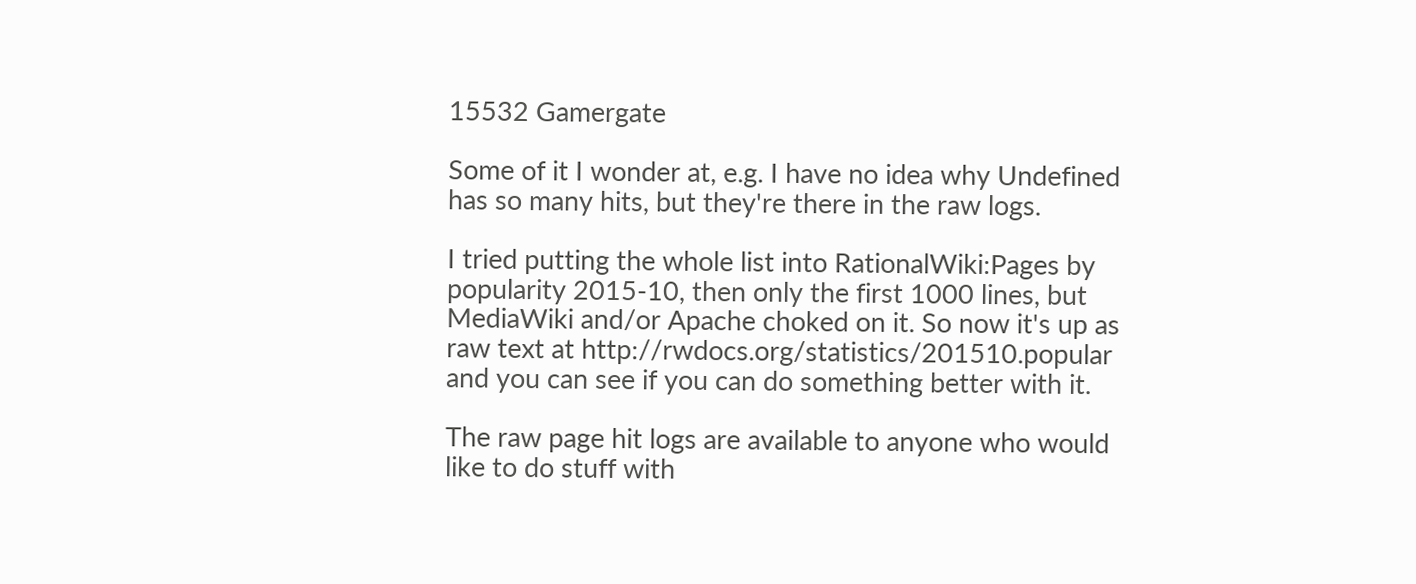15532 Gamergate

Some of it I wonder at, e.g. I have no idea why Undefined has so many hits, but they're there in the raw logs.

I tried putting the whole list into RationalWiki:Pages by popularity 2015-10, then only the first 1000 lines, but MediaWiki and/or Apache choked on it. So now it's up as raw text at http://rwdocs.org/statistics/201510.popular and you can see if you can do something better with it.

The raw page hit logs are available to anyone who would like to do stuff with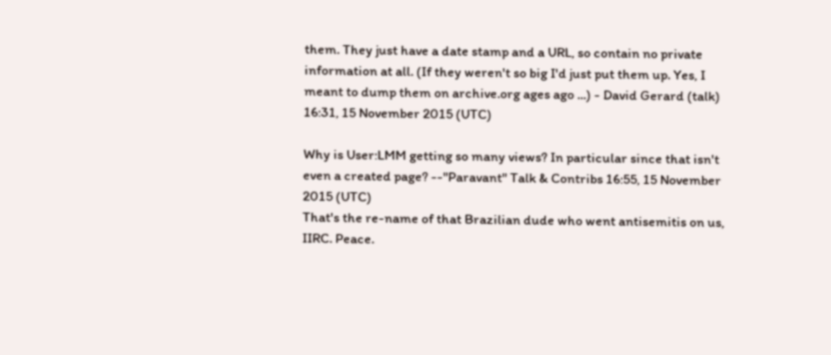them. They just have a date stamp and a URL, so contain no private information at all. (If they weren't so big I'd just put them up. Yes, I meant to dump them on archive.org ages ago ...) - David Gerard (talk) 16:31, 15 November 2015 (UTC)

Why is User:LMM getting so many views? In particular since that isn't even a created page? --"Paravant" Talk & Contribs 16:55, 15 November 2015 (UTC)
That's the re-name of that Brazilian dude who went antisemitis on us, IIRC. Peace.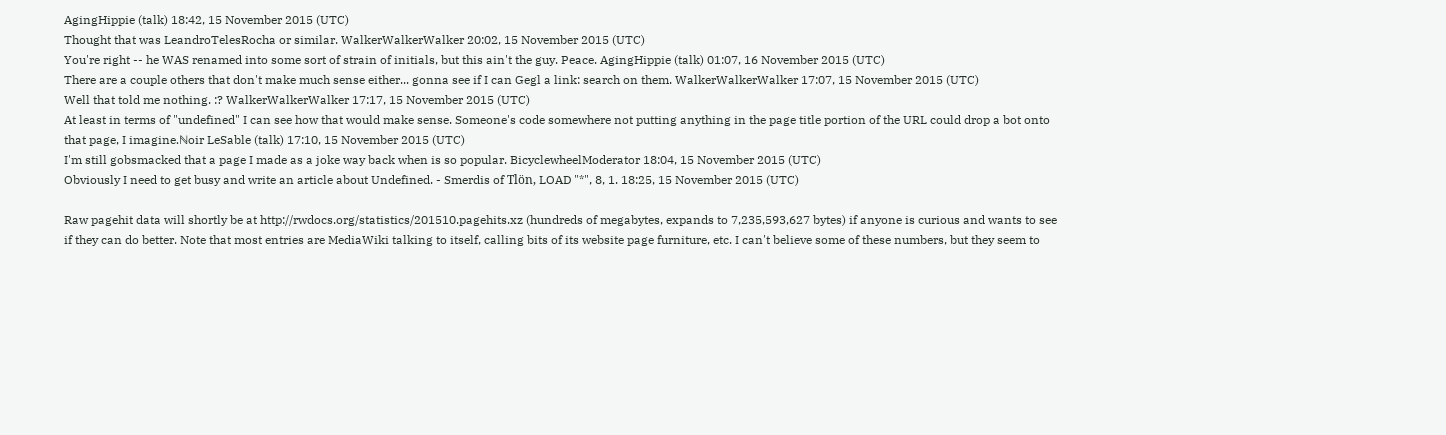AgingHippie (talk) 18:42, 15 November 2015 (UTC)
Thought that was LeandroTelesRocha or similar. WalkerWalkerWalker 20:02, 15 November 2015 (UTC)
You're right -- he WAS renamed into some sort of strain of initials, but this ain't the guy. Peace. AgingHippie (talk) 01:07, 16 November 2015 (UTC)
There are a couple others that don't make much sense either... gonna see if I can Gegl a link: search on them. WalkerWalkerWalker 17:07, 15 November 2015 (UTC)
Well that told me nothing. :? WalkerWalkerWalker 17:17, 15 November 2015 (UTC)
At least in terms of "undefined" I can see how that would make sense. Someone's code somewhere not putting anything in the page title portion of the URL could drop a bot onto that page, I imagine.ℕoir LeSable (talk) 17:10, 15 November 2015 (UTC)
I'm still gobsmacked that a page I made as a joke way back when is so popular. BicyclewheelModerator 18:04, 15 November 2015 (UTC)
Obviously I need to get busy and write an article about Undefined. - Smerdis of Tlön, LOAD "*", 8, 1. 18:25, 15 November 2015 (UTC)

Raw pagehit data will shortly be at http://rwdocs.org/statistics/201510.pagehits.xz (hundreds of megabytes, expands to 7,235,593,627 bytes) if anyone is curious and wants to see if they can do better. Note that most entries are MediaWiki talking to itself, calling bits of its website page furniture, etc. I can't believe some of these numbers, but they seem to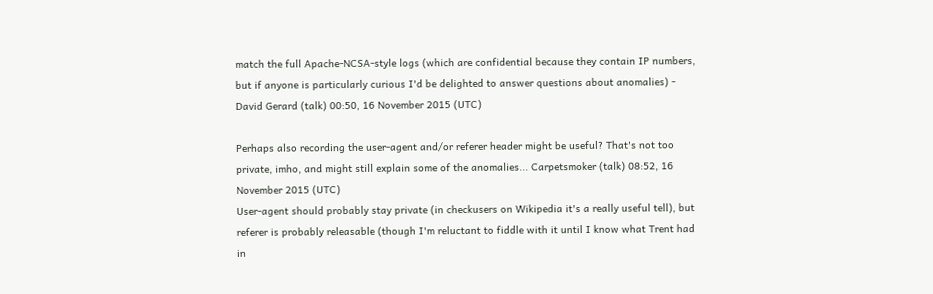match the full Apache-NCSA-style logs (which are confidential because they contain IP numbers, but if anyone is particularly curious I'd be delighted to answer questions about anomalies) - David Gerard (talk) 00:50, 16 November 2015 (UTC)

Perhaps also recording the user-agent and/or referer header might be useful? That's not too private, imho, and might still explain some of the anomalies... Carpetsmoker (talk) 08:52, 16 November 2015 (UTC)
User-agent should probably stay private (in checkusers on Wikipedia it's a really useful tell), but referer is probably releasable (though I'm reluctant to fiddle with it until I know what Trent had in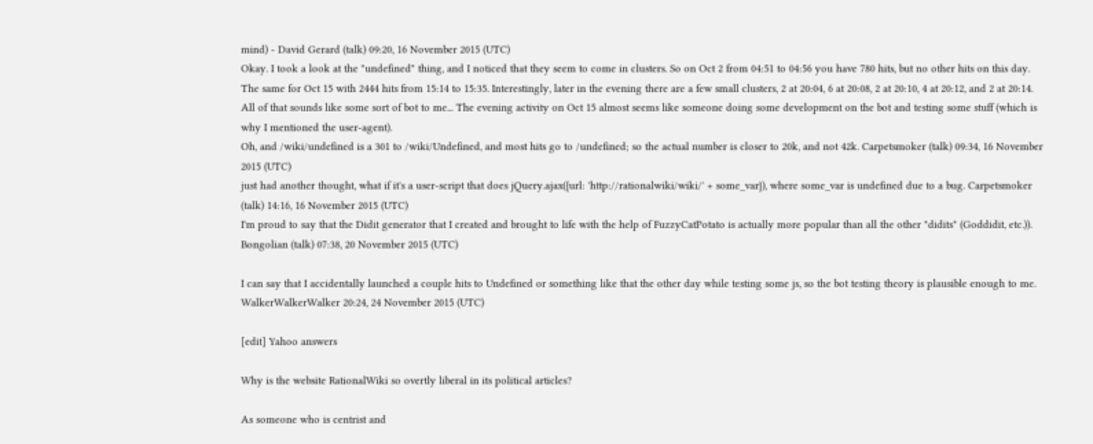mind) - David Gerard (talk) 09:20, 16 November 2015 (UTC)
Okay. I took a look at the "undefined" thing, and I noticed that they seem to come in clusters. So on Oct 2 from 04:51 to 04:56 you have 780 hits, but no other hits on this day. The same for Oct 15 with 2444 hits from 15:14 to 15:35. Interestingly, later in the evening there are a few small clusters, 2 at 20:04, 6 at 20:08, 2 at 20:10, 4 at 20:12, and 2 at 20:14.
All of that sounds like some sort of bot to me... The evening activity on Oct 15 almost seems like someone doing some development on the bot and testing some stuff (which is why I mentioned the user-agent).
Oh, and /wiki/undefined is a 301 to /wiki/Undefined, and most hits go to /undefined; so the actual number is closer to 20k, and not 42k. Carpetsmoker (talk) 09:34, 16 November 2015 (UTC)
just had another thought, what if it's a user-script that does jQuery.ajax({url: 'http://rationalwiki/wiki/' + some_var}), where some_var is undefined due to a bug. Carpetsmoker (talk) 14:16, 16 November 2015 (UTC)
I'm proud to say that the Didit generator that I created and brought to life with the help of FuzzyCatPotato is actually more popular than all the other "didits" (Goddidit, etc.)). Bongolian (talk) 07:38, 20 November 2015 (UTC)

I can say that I accidentally launched a couple hits to Undefined or something like that the other day while testing some js, so the bot testing theory is plausible enough to me. WalkerWalkerWalker 20:24, 24 November 2015 (UTC)

[edit] Yahoo answers

Why is the website RationalWiki so overtly liberal in its political articles?

As someone who is centrist and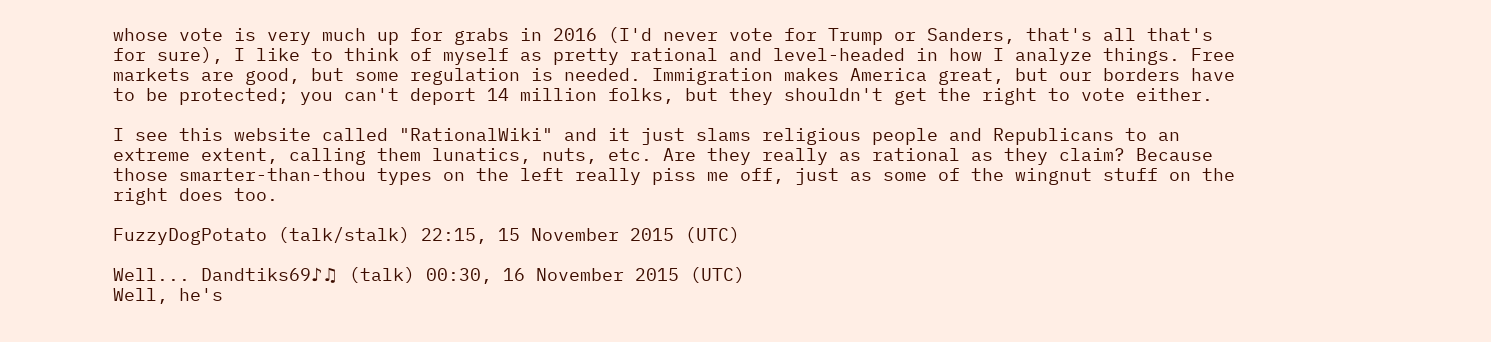whose vote is very much up for grabs in 2016 (I'd never vote for Trump or Sanders, that's all that's for sure), I like to think of myself as pretty rational and level-headed in how I analyze things. Free markets are good, but some regulation is needed. Immigration makes America great, but our borders have to be protected; you can't deport 14 million folks, but they shouldn't get the right to vote either.

I see this website called "RationalWiki" and it just slams religious people and Republicans to an extreme extent, calling them lunatics, nuts, etc. Are they really as rational as they claim? Because those smarter-than-thou types on the left really piss me off, just as some of the wingnut stuff on the right does too.

FuzzyDogPotato (talk/stalk) 22:15, 15 November 2015 (UTC)

Well... Dandtiks69♪♫ (talk) 00:30, 16 November 2015 (UTC)
Well, he's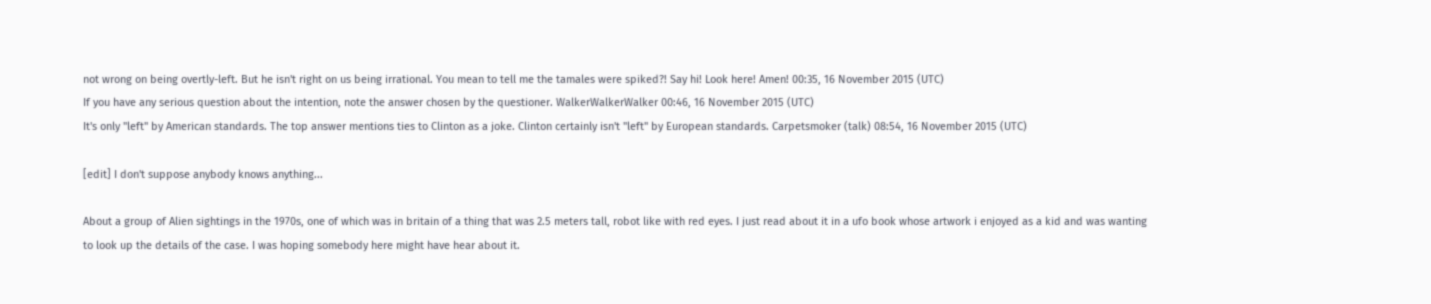not wrong on being overtly-left. But he isn't right on us being irrational. You mean to tell me the tamales were spiked?! Say hi! Look here! Amen! 00:35, 16 November 2015 (UTC)
If you have any serious question about the intention, note the answer chosen by the questioner. WalkerWalkerWalker 00:46, 16 November 2015 (UTC)
It's only "left" by American standards. The top answer mentions ties to Clinton as a joke. Clinton certainly isn't "left" by European standards. Carpetsmoker (talk) 08:54, 16 November 2015 (UTC)

[edit] I don't suppose anybody knows anything...

About a group of Alien sightings in the 1970s, one of which was in britain of a thing that was 2.5 meters tall, robot like with red eyes. I just read about it in a ufo book whose artwork i enjoyed as a kid and was wanting to look up the details of the case. I was hoping somebody here might have hear about it.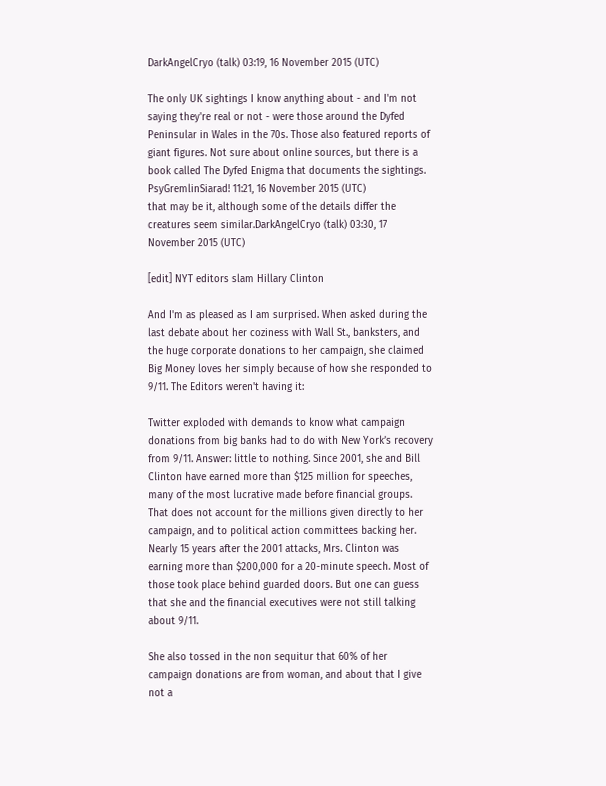DarkAngelCryo (talk) 03:19, 16 November 2015 (UTC)

The only UK sightings I know anything about - and I'm not saying they're real or not - were those around the Dyfed Peninsular in Wales in the 70s. Those also featured reports of giant figures. Not sure about online sources, but there is a book called The Dyfed Enigma that documents the sightings. PsyGremlinSiarad! 11:21, 16 November 2015 (UTC)
that may be it, although some of the details differ the creatures seem similar.DarkAngelCryo (talk) 03:30, 17 November 2015 (UTC)

[edit] NYT editors slam Hillary Clinton

And I'm as pleased as I am surprised. When asked during the last debate about her coziness with Wall St., banksters, and the huge corporate donations to her campaign, she claimed Big Money loves her simply because of how she responded to 9/11. The Editors weren't having it:

Twitter exploded with demands to know what campaign donations from big banks had to do with New York’s recovery from 9/11. Answer: little to nothing. Since 2001, she and Bill Clinton have earned more than $125 million for speeches, many of the most lucrative made before financial groups. That does not account for the millions given directly to her campaign, and to political action committees backing her. Nearly 15 years after the 2001 attacks, Mrs. Clinton was earning more than $200,000 for a 20-minute speech. Most of those took place behind guarded doors. But one can guess that she and the financial executives were not still talking about 9/11.

She also tossed in the non sequitur that 60% of her campaign donations are from woman, and about that I give not a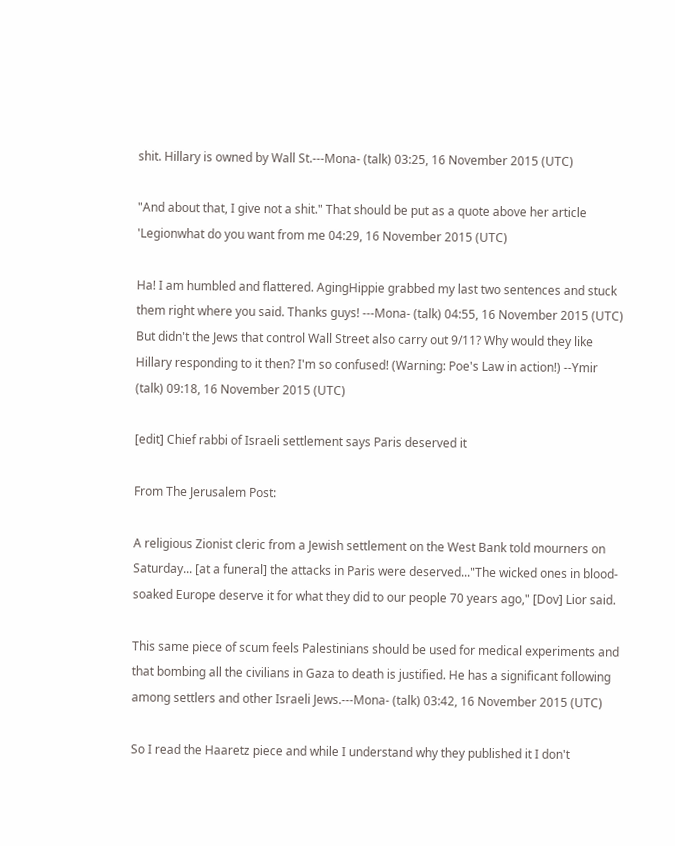shit. Hillary is owned by Wall St.---Mona- (talk) 03:25, 16 November 2015 (UTC)

"And about that, I give not a shit." That should be put as a quote above her article 'Legionwhat do you want from me 04:29, 16 November 2015 (UTC)

Ha! I am humbled and flattered. AgingHippie grabbed my last two sentences and stuck them right where you said. Thanks guys! ---Mona- (talk) 04:55, 16 November 2015 (UTC)
But didn't the Jews that control Wall Street also carry out 9/11? Why would they like Hillary responding to it then? I'm so confused! (Warning: Poe's Law in action!) --Ymir (talk) 09:18, 16 November 2015 (UTC)

[edit] Chief rabbi of Israeli settlement says Paris deserved it

From The Jerusalem Post:

A religious Zionist cleric from a Jewish settlement on the West Bank told mourners on Saturday... [at a funeral] the attacks in Paris were deserved..."The wicked ones in blood-soaked Europe deserve it for what they did to our people 70 years ago," [Dov] Lior said.

This same piece of scum feels Palestinians should be used for medical experiments and that bombing all the civilians in Gaza to death is justified. He has a significant following among settlers and other Israeli Jews.---Mona- (talk) 03:42, 16 November 2015 (UTC)

So I read the Haaretz piece and while I understand why they published it I don't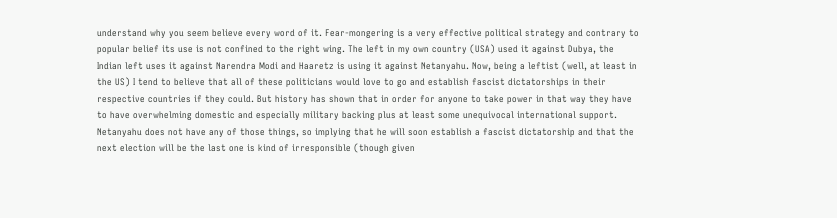understand why you seem believe every word of it. Fear-mongering is a very effective political strategy and contrary to popular belief its use is not confined to the right wing. The left in my own country (USA) used it against Dubya, the Indian left uses it against Narendra Modi and Haaretz is using it against Netanyahu. Now, being a leftist (well, at least in the US) I tend to believe that all of these politicians would love to go and establish fascist dictatorships in their respective countries if they could. But history has shown that in order for anyone to take power in that way they have to have overwhelming domestic and especially military backing plus at least some unequivocal international support. Netanyahu does not have any of those things, so implying that he will soon establish a fascist dictatorship and that the next election will be the last one is kind of irresponsible (though given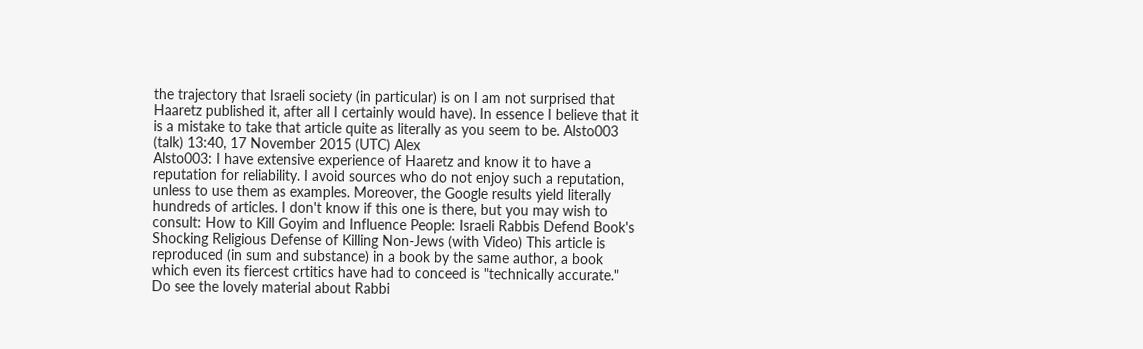the trajectory that Israeli society (in particular) is on I am not surprised that Haaretz published it, after all I certainly would have). In essence I believe that it is a mistake to take that article quite as literally as you seem to be. Alsto003 (talk) 13:40, 17 November 2015 (UTC) Alex
Alsto003: I have extensive experience of Haaretz and know it to have a reputation for reliability. I avoid sources who do not enjoy such a reputation, unless to use them as examples. Moreover, the Google results yield literally hundreds of articles. I don't know if this one is there, but you may wish to consult: How to Kill Goyim and Influence People: Israeli Rabbis Defend Book's Shocking Religious Defense of Killing Non-Jews (with Video) This article is reproduced (in sum and substance) in a book by the same author, a book which even its fiercest crtitics have had to conceed is "technically accurate." Do see the lovely material about Rabbi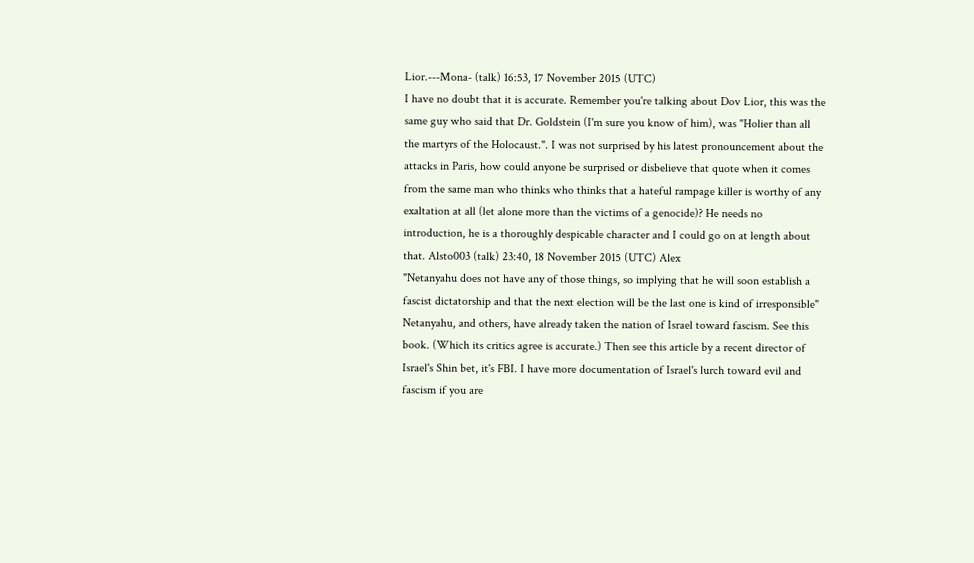Lior.---Mona- (talk) 16:53, 17 November 2015 (UTC)
I have no doubt that it is accurate. Remember you're talking about Dov Lior, this was the same guy who said that Dr. Goldstein (I'm sure you know of him), was "Holier than all the martyrs of the Holocaust.". I was not surprised by his latest pronouncement about the attacks in Paris, how could anyone be surprised or disbelieve that quote when it comes from the same man who thinks who thinks that a hateful rampage killer is worthy of any exaltation at all (let alone more than the victims of a genocide)? He needs no introduction, he is a thoroughly despicable character and I could go on at length about that. Alsto003 (talk) 23:40, 18 November 2015 (UTC) Alex
"Netanyahu does not have any of those things, so implying that he will soon establish a fascist dictatorship and that the next election will be the last one is kind of irresponsible" Netanyahu, and others, have already taken the nation of Israel toward fascism. See this book. (Which its critics agree is accurate.) Then see this article by a recent director of Israel's Shin bet, it's FBI. I have more documentation of Israel's lurch toward evil and fascism if you are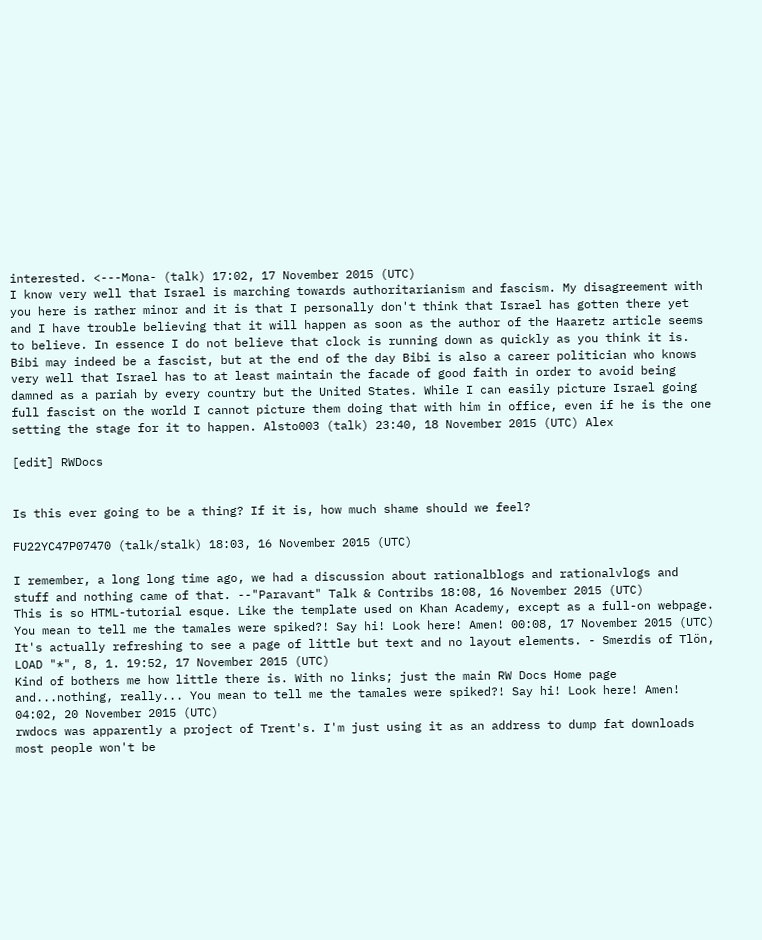interested. <---Mona- (talk) 17:02, 17 November 2015 (UTC)
I know very well that Israel is marching towards authoritarianism and fascism. My disagreement with you here is rather minor and it is that I personally don't think that Israel has gotten there yet and I have trouble believing that it will happen as soon as the author of the Haaretz article seems to believe. In essence I do not believe that clock is running down as quickly as you think it is. Bibi may indeed be a fascist, but at the end of the day Bibi is also a career politician who knows very well that Israel has to at least maintain the facade of good faith in order to avoid being damned as a pariah by every country but the United States. While I can easily picture Israel going full fascist on the world I cannot picture them doing that with him in office, even if he is the one setting the stage for it to happen. Alsto003 (talk) 23:40, 18 November 2015 (UTC) Alex

[edit] RWDocs


Is this ever going to be a thing? If it is, how much shame should we feel?

FU22YC47P07470 (talk/stalk) 18:03, 16 November 2015 (UTC)

I remember, a long long time ago, we had a discussion about rationalblogs and rationalvlogs and stuff and nothing came of that. --"Paravant" Talk & Contribs 18:08, 16 November 2015 (UTC)
This is so HTML-tutorial esque. Like the template used on Khan Academy, except as a full-on webpage. You mean to tell me the tamales were spiked?! Say hi! Look here! Amen! 00:08, 17 November 2015 (UTC)
It's actually refreshing to see a page of little but text and no layout elements. - Smerdis of Tlön, LOAD "*", 8, 1. 19:52, 17 November 2015 (UTC)
Kind of bothers me how little there is. With no links; just the main RW Docs Home page and...nothing, really... You mean to tell me the tamales were spiked?! Say hi! Look here! Amen! 04:02, 20 November 2015 (UTC)
rwdocs was apparently a project of Trent's. I'm just using it as an address to dump fat downloads most people won't be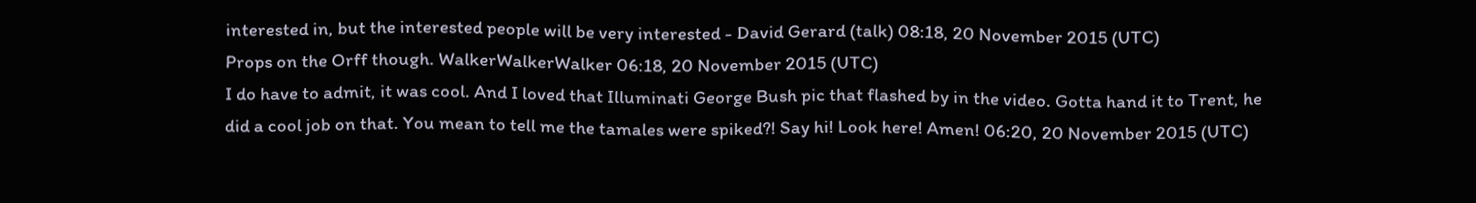interested in, but the interested people will be very interested - David Gerard (talk) 08:18, 20 November 2015 (UTC)
Props on the Orff though. WalkerWalkerWalker 06:18, 20 November 2015 (UTC)
I do have to admit, it was cool. And I loved that Illuminati George Bush pic that flashed by in the video. Gotta hand it to Trent, he did a cool job on that. You mean to tell me the tamales were spiked?! Say hi! Look here! Amen! 06:20, 20 November 2015 (UTC)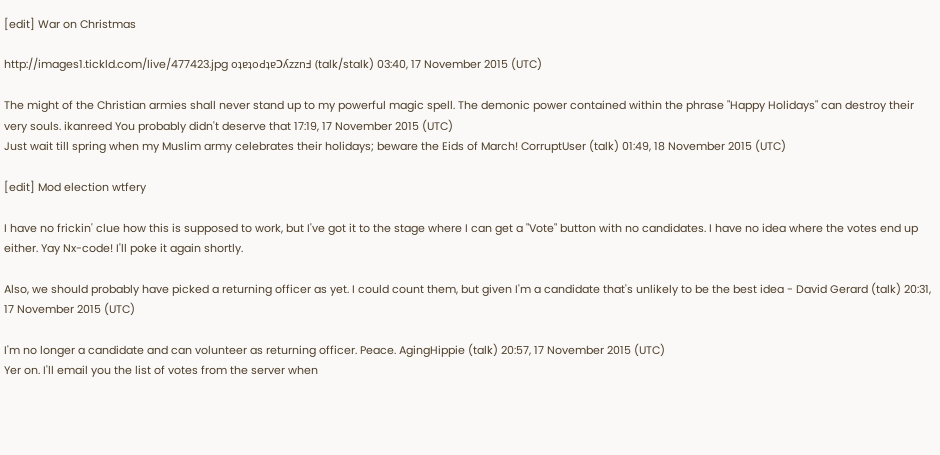[edit] War on Christmas

http://images1.tickld.com/live/477423.jpg oʇɐʇoԀʇɐϽʎzznℲ (talk/stalk) 03:40, 17 November 2015 (UTC)

The might of the Christian armies shall never stand up to my powerful magic spell. The demonic power contained within the phrase "Happy Holidays" can destroy their very souls. ikanreed You probably didn't deserve that 17:19, 17 November 2015 (UTC)
Just wait till spring when my Muslim army celebrates their holidays; beware the Eids of March! CorruptUser (talk) 01:49, 18 November 2015 (UTC)

[edit] Mod election wtfery

I have no frickin' clue how this is supposed to work, but I've got it to the stage where I can get a "Vote" button with no candidates. I have no idea where the votes end up either. Yay Nx-code! I'll poke it again shortly.

Also, we should probably have picked a returning officer as yet. I could count them, but given I'm a candidate that's unlikely to be the best idea - David Gerard (talk) 20:31, 17 November 2015 (UTC)

I'm no longer a candidate and can volunteer as returning officer. Peace. AgingHippie (talk) 20:57, 17 November 2015 (UTC)
Yer on. I'll email you the list of votes from the server when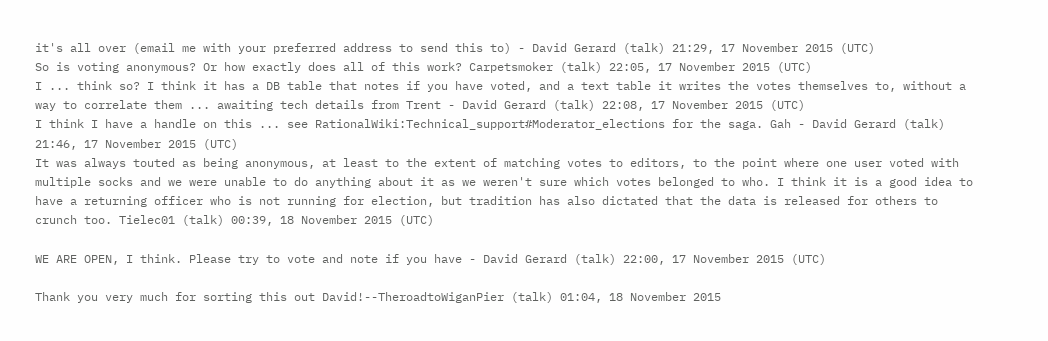it's all over (email me with your preferred address to send this to) - David Gerard (talk) 21:29, 17 November 2015 (UTC)
So is voting anonymous? Or how exactly does all of this work? Carpetsmoker (talk) 22:05, 17 November 2015 (UTC)
I ... think so? I think it has a DB table that notes if you have voted, and a text table it writes the votes themselves to, without a way to correlate them ... awaiting tech details from Trent - David Gerard (talk) 22:08, 17 November 2015 (UTC)
I think I have a handle on this ... see RationalWiki:Technical_support#Moderator_elections for the saga. Gah - David Gerard (talk) 21:46, 17 November 2015 (UTC)
It was always touted as being anonymous, at least to the extent of matching votes to editors, to the point where one user voted with multiple socks and we were unable to do anything about it as we weren't sure which votes belonged to who. I think it is a good idea to have a returning officer who is not running for election, but tradition has also dictated that the data is released for others to crunch too. Tielec01 (talk) 00:39, 18 November 2015 (UTC)

WE ARE OPEN, I think. Please try to vote and note if you have - David Gerard (talk) 22:00, 17 November 2015 (UTC)

Thank you very much for sorting this out David!--TheroadtoWiganPier (talk) 01:04, 18 November 2015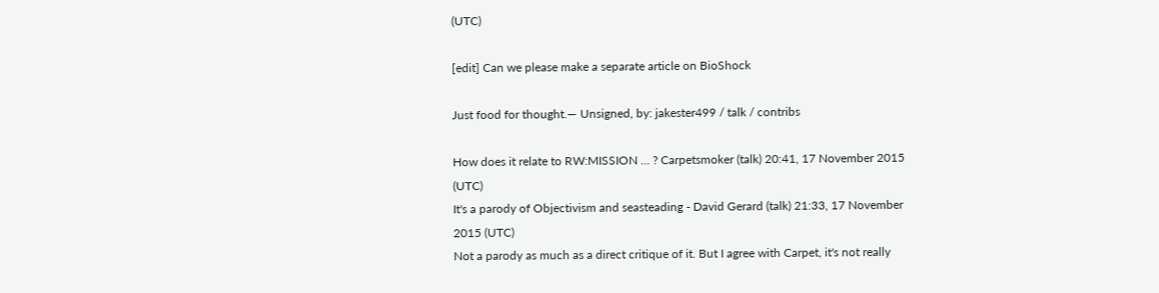(UTC)

[edit] Can we please make a separate article on BioShock

Just food for thought.— Unsigned, by: jakester499 / talk / contribs

How does it relate to RW:MISSION ... ? Carpetsmoker (talk) 20:41, 17 November 2015 (UTC)
It's a parody of Objectivism and seasteading - David Gerard (talk) 21:33, 17 November 2015 (UTC)
Not a parody as much as a direct critique of it. But I agree with Carpet, it's not really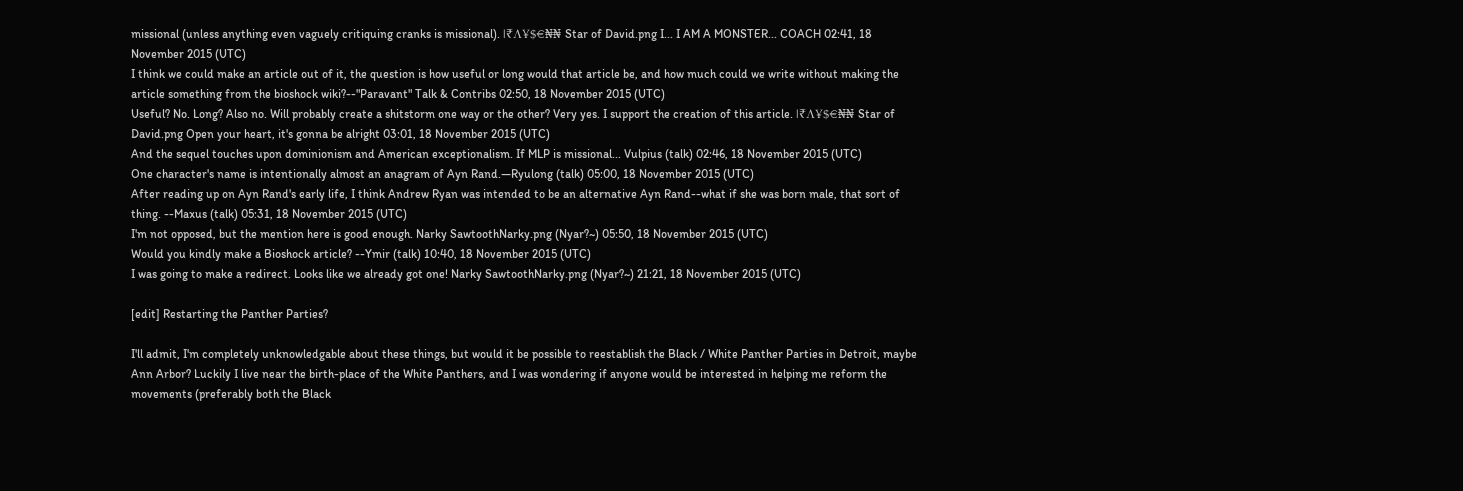missional (unless anything even vaguely critiquing cranks is missional). |₹Λ¥$€₦₦ Star of David.png I... I AM A MONSTER... COACH 02:41, 18 November 2015 (UTC)
I think we could make an article out of it, the question is how useful or long would that article be, and how much could we write without making the article something from the bioshock wiki?--"Paravant" Talk & Contribs 02:50, 18 November 2015 (UTC)
Useful? No. Long? Also no. Will probably create a shitstorm one way or the other? Very yes. I support the creation of this article. |₹Λ¥$€₦₦ Star of David.png Open your heart, it's gonna be alright 03:01, 18 November 2015 (UTC)
And the sequel touches upon dominionism and American exceptionalism. If MLP is missional... Vulpius (talk) 02:46, 18 November 2015 (UTC)
One character's name is intentionally almost an anagram of Ayn Rand.—Ryulong (talk) 05:00, 18 November 2015 (UTC)
After reading up on Ayn Rand's early life, I think Andrew Ryan was intended to be an alternative Ayn Rand--what if she was born male, that sort of thing. --Maxus (talk) 05:31, 18 November 2015 (UTC)
I'm not opposed, but the mention here is good enough. Narky SawtoothNarky.png (Nyar?~) 05:50, 18 November 2015 (UTC)
Would you kindly make a Bioshock article? --Ymir (talk) 10:40, 18 November 2015 (UTC)
I was going to make a redirect. Looks like we already got one! Narky SawtoothNarky.png (Nyar?~) 21:21, 18 November 2015 (UTC)

[edit] Restarting the Panther Parties?

I'll admit, I'm completely unknowledgable about these things, but would it be possible to reestablish the Black / White Panther Parties in Detroit, maybe Ann Arbor? Luckily I live near the birth-place of the White Panthers, and I was wondering if anyone would be interested in helping me reform the movements (preferably both the Black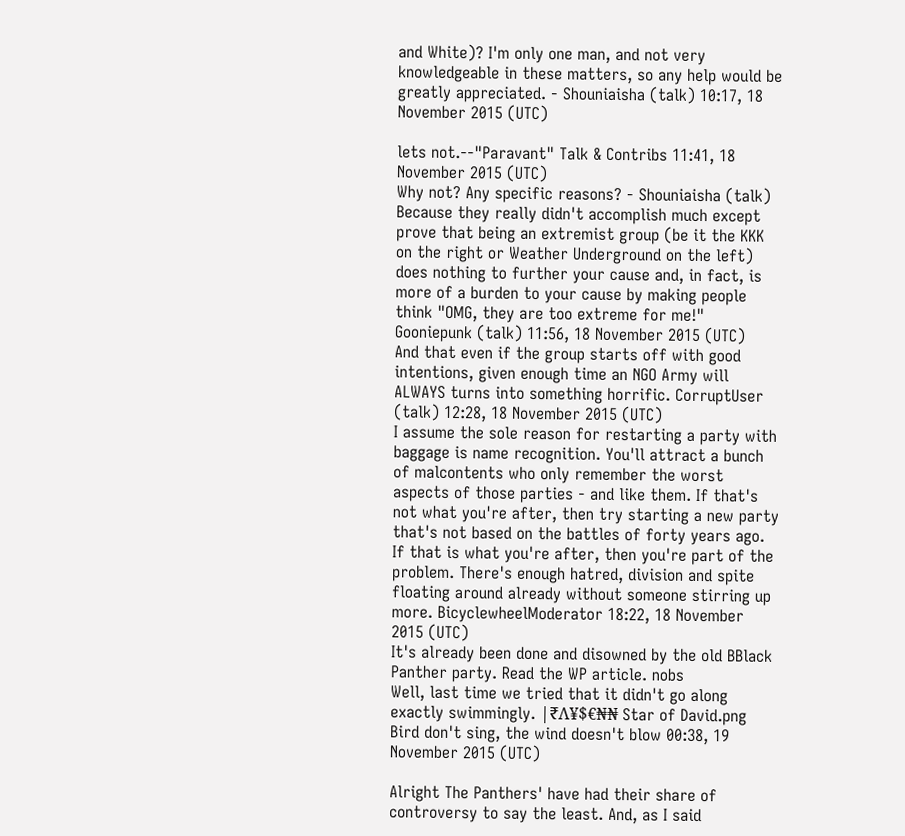and White)? I'm only one man, and not very knowledgeable in these matters, so any help would be greatly appreciated. - Shouniaisha (talk) 10:17, 18 November 2015 (UTC)

lets not.--"Paravant" Talk & Contribs 11:41, 18 November 2015 (UTC)
Why not? Any specific reasons? - Shouniaisha (talk)
Because they really didn't accomplish much except prove that being an extremist group (be it the KKK on the right or Weather Underground on the left) does nothing to further your cause and, in fact, is more of a burden to your cause by making people think "OMG, they are too extreme for me!" Gooniepunk (talk) 11:56, 18 November 2015 (UTC)
And that even if the group starts off with good intentions, given enough time an NGO Army will ALWAYS turns into something horrific. CorruptUser (talk) 12:28, 18 November 2015 (UTC)
I assume the sole reason for restarting a party with baggage is name recognition. You'll attract a bunch of malcontents who only remember the worst aspects of those parties - and like them. If that's not what you're after, then try starting a new party that's not based on the battles of forty years ago. If that is what you're after, then you're part of the problem. There's enough hatred, division and spite floating around already without someone stirring up more. BicyclewheelModerator 18:22, 18 November 2015 (UTC)
It's already been done and disowned by the old BBlack Panther party. Read the WP article. nobs
Well, last time we tried that it didn't go along exactly swimmingly. |₹Λ¥$€₦₦ Star of David.png Bird don't sing, the wind doesn't blow 00:38, 19 November 2015 (UTC)

Alright The Panthers' have had their share of controversy to say the least. And, as I said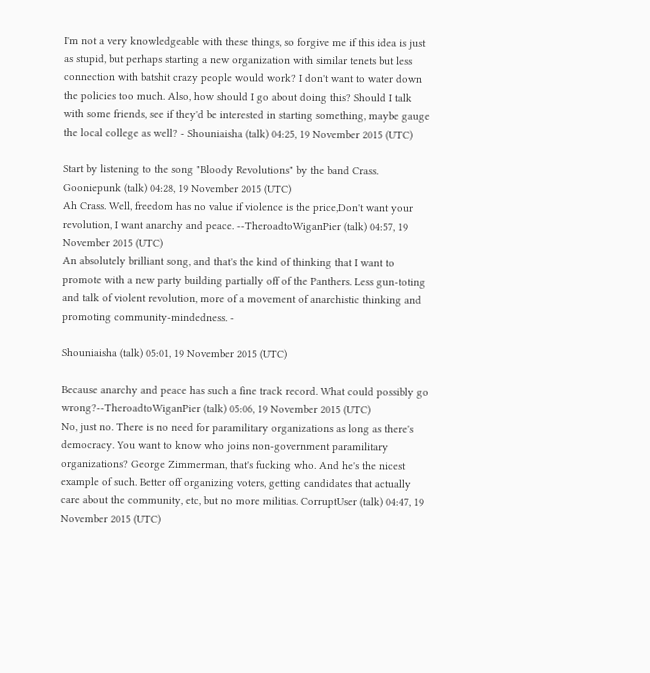I'm not a very knowledgeable with these things, so forgive me if this idea is just as stupid, but perhaps starting a new organization with similar tenets but less connection with batshit crazy people would work? I don't want to water down the policies too much. Also, how should I go about doing this? Should I talk with some friends, see if they'd be interested in starting something, maybe gauge the local college as well? - Shouniaisha (talk) 04:25, 19 November 2015 (UTC)

Start by listening to the song "Bloody Revolutions" by the band Crass. Gooniepunk (talk) 04:28, 19 November 2015 (UTC)
Ah Crass. Well, freedom has no value if violence is the price,Don't want your revolution, I want anarchy and peace. --TheroadtoWiganPier (talk) 04:57, 19 November 2015 (UTC)
An absolutely brilliant song, and that's the kind of thinking that I want to promote with a new party building partially off of the Panthers. Less gun-toting and talk of violent revolution, more of a movement of anarchistic thinking and promoting community-mindedness. -

Shouniaisha (talk) 05:01, 19 November 2015 (UTC)

Because anarchy and peace has such a fine track record. What could possibly go wrong?--TheroadtoWiganPier (talk) 05:06, 19 November 2015 (UTC)
No, just no. There is no need for paramilitary organizations as long as there's democracy. You want to know who joins non-government paramilitary organizations? George Zimmerman, that's fucking who. And he's the nicest example of such. Better off organizing voters, getting candidates that actually care about the community, etc, but no more militias. CorruptUser (talk) 04:47, 19 November 2015 (UTC)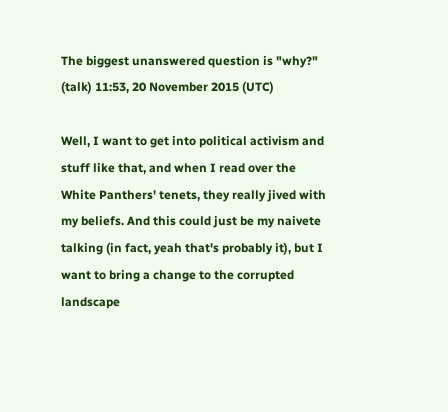The biggest unanswered question is "why?" (talk) 11:53, 20 November 2015 (UTC)

Well, I want to get into political activism and stuff like that, and when I read over the White Panthers' tenets, they really jived with my beliefs. And this could just be my naivete talking (in fact, yeah that's probably it), but I want to bring a change to the corrupted landscape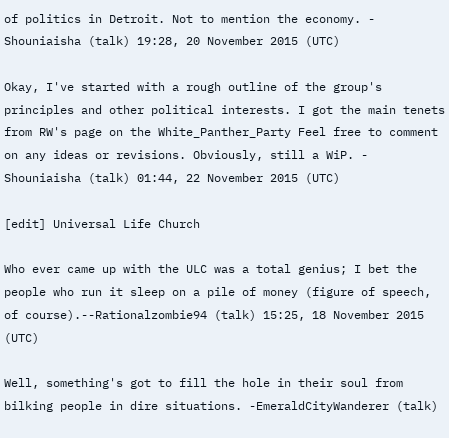of politics in Detroit. Not to mention the economy. - Shouniaisha (talk) 19:28, 20 November 2015 (UTC)

Okay, I've started with a rough outline of the group's principles and other political interests. I got the main tenets from RW's page on the White_Panther_Party Feel free to comment on any ideas or revisions. Obviously, still a WiP. - Shouniaisha (talk) 01:44, 22 November 2015 (UTC)

[edit] Universal Life Church

Who ever came up with the ULC was a total genius; I bet the people who run it sleep on a pile of money (figure of speech, of course).--Rationalzombie94 (talk) 15:25, 18 November 2015 (UTC)

Well, something's got to fill the hole in their soul from bilking people in dire situations. -EmeraldCityWanderer (talk)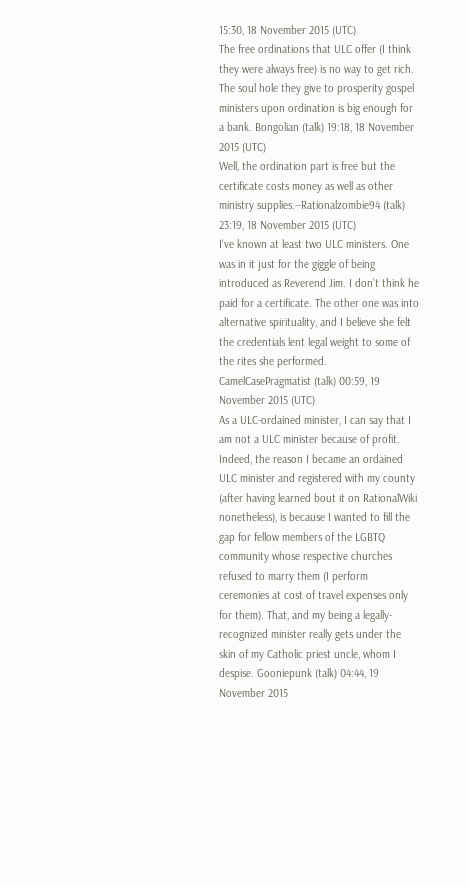15:30, 18 November 2015 (UTC)
The free ordinations that ULC offer (I think they were always free) is no way to get rich. The soul hole they give to prosperity gospel ministers upon ordination is big enough for a bank. Bongolian (talk) 19:18, 18 November 2015 (UTC)
Well, the ordination part is free but the certificate costs money as well as other ministry supplies.--Rationalzombie94 (talk) 23:19, 18 November 2015 (UTC)
I've known at least two ULC ministers. One was in it just for the giggle of being introduced as Reverend Jim. I don't think he paid for a certificate. The other one was into alternative spirituality, and I believe she felt the credentials lent legal weight to some of the rites she performed. CamelCasePragmatist (talk) 00:59, 19 November 2015 (UTC)
As a ULC-ordained minister, I can say that I am not a ULC minister because of profit. Indeed, the reason I became an ordained ULC minister and registered with my county (after having learned bout it on RationalWiki nonetheless), is because I wanted to fill the gap for fellow members of the LGBTQ community whose respective churches refused to marry them (I perform ceremonies at cost of travel expenses only for them). That, and my being a legally-recognized minister really gets under the skin of my Catholic priest uncle, whom I despise. Gooniepunk (talk) 04:44, 19 November 2015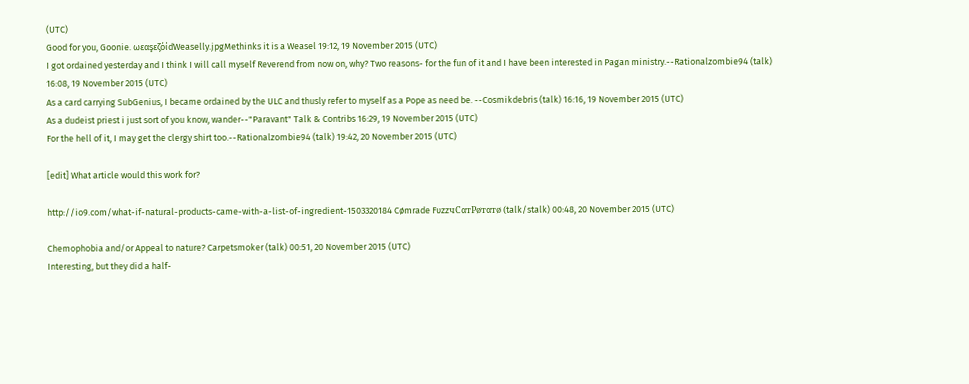(UTC)
Good for you, Goonie. ωεαşεζόίďWeaselly.jpgMethinks it is a Weasel 19:12, 19 November 2015 (UTC)
I got ordained yesterday and I think I will call myself Reverend from now on, why? Two reasons- for the fun of it and I have been interested in Pagan ministry.--Rationalzombie94 (talk) 16:08, 19 November 2015 (UTC)
As a card carrying SubGenius, I became ordained by the ULC and thusly refer to myself as a Pope as need be. --Cosmikdebris (talk) 16:16, 19 November 2015 (UTC)
As a dudeist priest i just sort of you know, wander--"Paravant" Talk & Contribs 16:29, 19 November 2015 (UTC)
For the hell of it, I may get the clergy shirt too.--Rationalzombie94 (talk) 19:42, 20 November 2015 (UTC)

[edit] What article would this work for?

http://io9.com/what-if-natural-products-came-with-a-list-of-ingredient-1503320184 Cømrade FυzzчCαтPøтαтø (talk/stalk) 00:48, 20 November 2015 (UTC)

Chemophobia and/or Appeal to nature? Carpetsmoker (talk) 00:51, 20 November 2015 (UTC)
Interesting, but they did a half-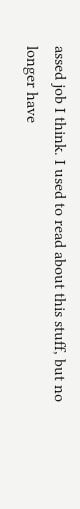assed job I think. I used to read about this stuff, but no longer have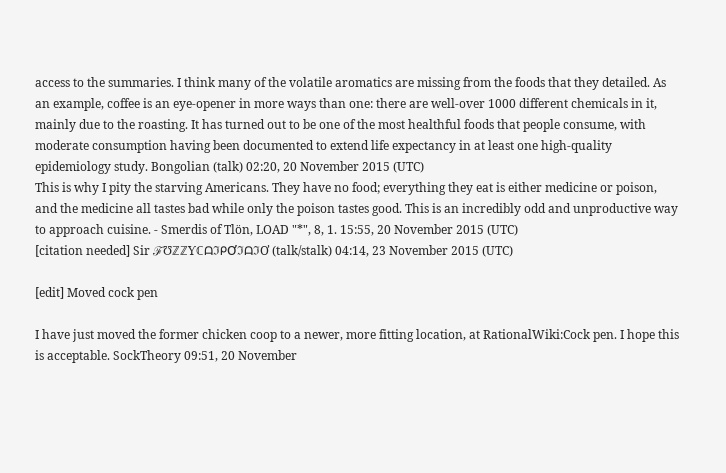access to the summaries. I think many of the volatile aromatics are missing from the foods that they detailed. As an example, coffee is an eye-opener in more ways than one: there are well-over 1000 different chemicals in it, mainly due to the roasting. It has turned out to be one of the most healthful foods that people consume, with moderate consumption having been documented to extend life expectancy in at least one high-quality epidemiology study. Bongolian (talk) 02:20, 20 November 2015 (UTC)
This is why I pity the starving Americans. They have no food; everything they eat is either medicine or poison, and the medicine all tastes bad while only the poison tastes good. This is an incredibly odd and unproductive way to approach cuisine. - Smerdis of Tlön, LOAD "*", 8, 1. 15:55, 20 November 2015 (UTC)
[citation needed] Sir ℱ℧ℤℤϒℂᗩℑᑭƠℑᗩℑƠ (talk/stalk) 04:14, 23 November 2015 (UTC)

[edit] Moved cock pen

I have just moved the former chicken coop to a newer, more fitting location, at RationalWiki:Cock pen. I hope this is acceptable. SockTheory 09:51, 20 November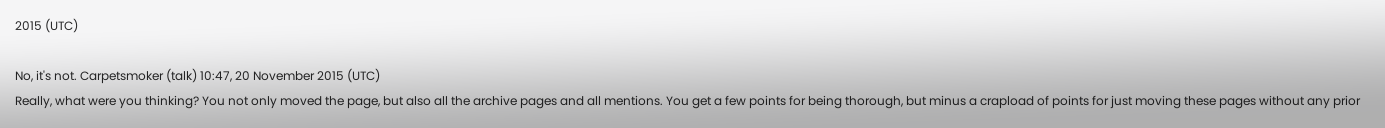2015 (UTC)

No, it's not. Carpetsmoker (talk) 10:47, 20 November 2015 (UTC)
Really, what were you thinking? You not only moved the page, but also all the archive pages and all mentions. You get a few points for being thorough, but minus a crapload of points for just moving these pages without any prior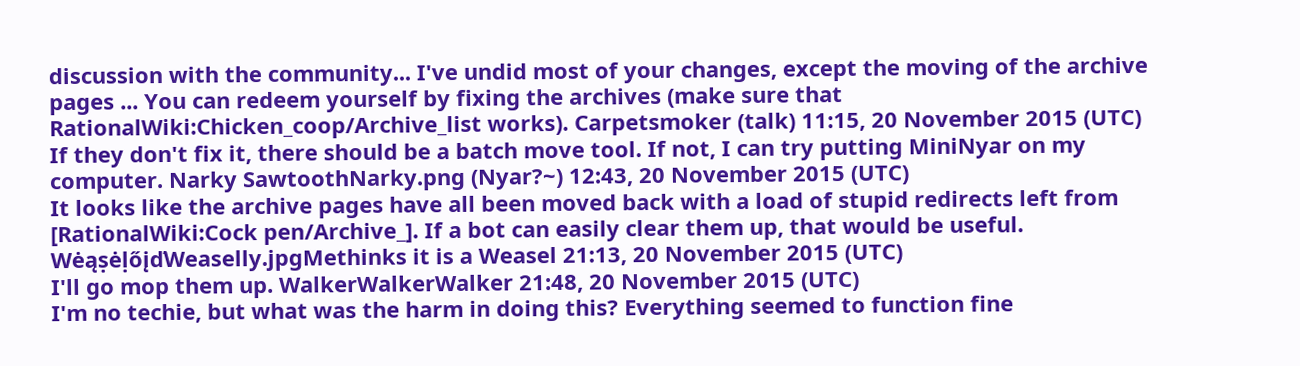discussion with the community... I've undid most of your changes, except the moving of the archive pages ... You can redeem yourself by fixing the archives (make sure that RationalWiki:Chicken_coop/Archive_list works). Carpetsmoker (talk) 11:15, 20 November 2015 (UTC)
If they don't fix it, there should be a batch move tool. If not, I can try putting MiniNyar on my computer. Narky SawtoothNarky.png (Nyar?~) 12:43, 20 November 2015 (UTC)
It looks like the archive pages have all been moved back with a load of stupid redirects left from [RationalWiki:Cock pen/Archive_]. If a bot can easily clear them up, that would be useful. WėąṣėḷőįďWeaselly.jpgMethinks it is a Weasel 21:13, 20 November 2015 (UTC)
I'll go mop them up. WalkerWalkerWalker 21:48, 20 November 2015 (UTC)
I'm no techie, but what was the harm in doing this? Everything seemed to function fine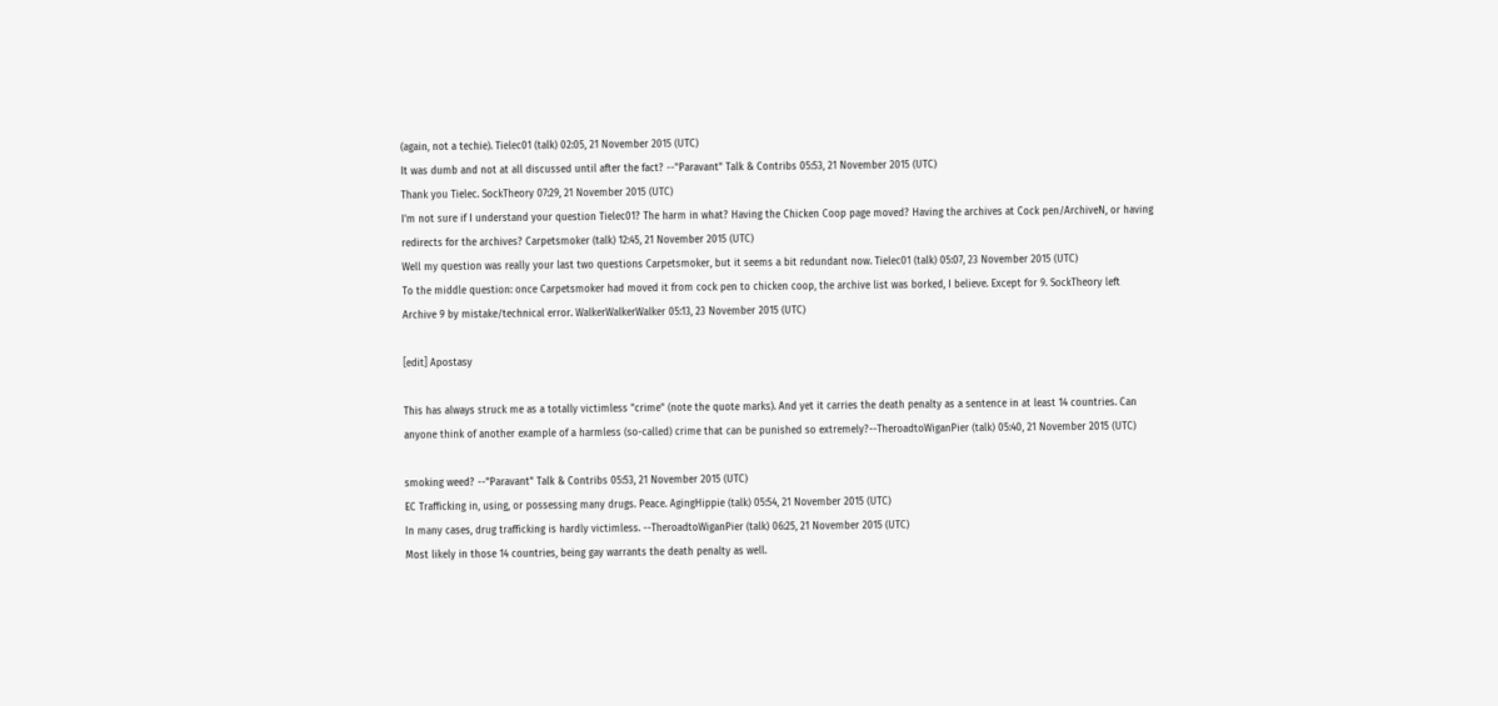(again, not a techie). Tielec01 (talk) 02:05, 21 November 2015 (UTC)
It was dumb and not at all discussed until after the fact? --"Paravant" Talk & Contribs 05:53, 21 November 2015 (UTC)
Thank you Tielec. SockTheory 07:29, 21 November 2015 (UTC)
I'm not sure if I understand your question Tielec01? The harm in what? Having the Chicken Coop page moved? Having the archives at Cock pen/ArchiveN, or having redirects for the archives? Carpetsmoker (talk) 12:45, 21 November 2015 (UTC)
Well my question was really your last two questions Carpetsmoker, but it seems a bit redundant now. Tielec01 (talk) 05:07, 23 November 2015 (UTC)
To the middle question: once Carpetsmoker had moved it from cock pen to chicken coop, the archive list was borked, I believe. Except for 9. SockTheory left Archive 9 by mistake/technical error. WalkerWalkerWalker 05:13, 23 November 2015 (UTC)

[edit] Apostasy

This has always struck me as a totally victimless "crime" (note the quote marks). And yet it carries the death penalty as a sentence in at least 14 countries. Can anyone think of another example of a harmless (so-called) crime that can be punished so extremely?--TheroadtoWiganPier (talk) 05:40, 21 November 2015 (UTC)

smoking weed? --"Paravant" Talk & Contribs 05:53, 21 November 2015 (UTC)
EC Trafficking in, using, or possessing many drugs. Peace. AgingHippie (talk) 05:54, 21 November 2015 (UTC)
In many cases, drug trafficking is hardly victimless. --TheroadtoWiganPier (talk) 06:25, 21 November 2015 (UTC)
Most likely in those 14 countries, being gay warrants the death penalty as well.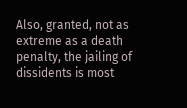Also, granted, not as extreme as a death penalty, the jailing of dissidents is most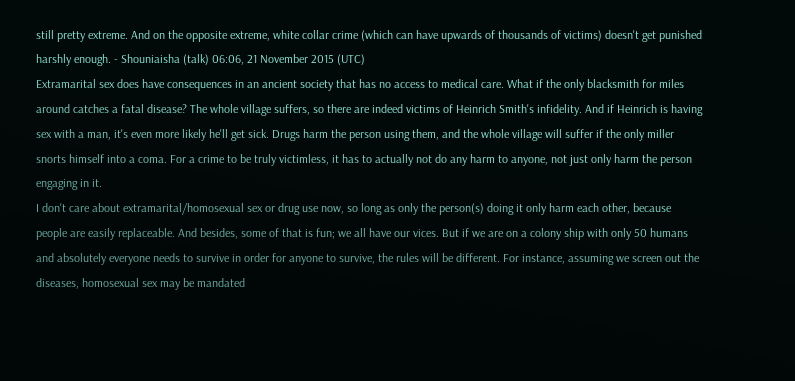still pretty extreme. And on the opposite extreme, white collar crime (which can have upwards of thousands of victims) doesn't get punished harshly enough. - Shouniaisha (talk) 06:06, 21 November 2015 (UTC)
Extramarital sex does have consequences in an ancient society that has no access to medical care. What if the only blacksmith for miles around catches a fatal disease? The whole village suffers, so there are indeed victims of Heinrich Smith's infidelity. And if Heinrich is having sex with a man, it's even more likely he'll get sick. Drugs harm the person using them, and the whole village will suffer if the only miller snorts himself into a coma. For a crime to be truly victimless, it has to actually not do any harm to anyone, not just only harm the person engaging in it.
I don't care about extramarital/homosexual sex or drug use now, so long as only the person(s) doing it only harm each other, because people are easily replaceable. And besides, some of that is fun; we all have our vices. But if we are on a colony ship with only 50 humans and absolutely everyone needs to survive in order for anyone to survive, the rules will be different. For instance, assuming we screen out the diseases, homosexual sex may be mandated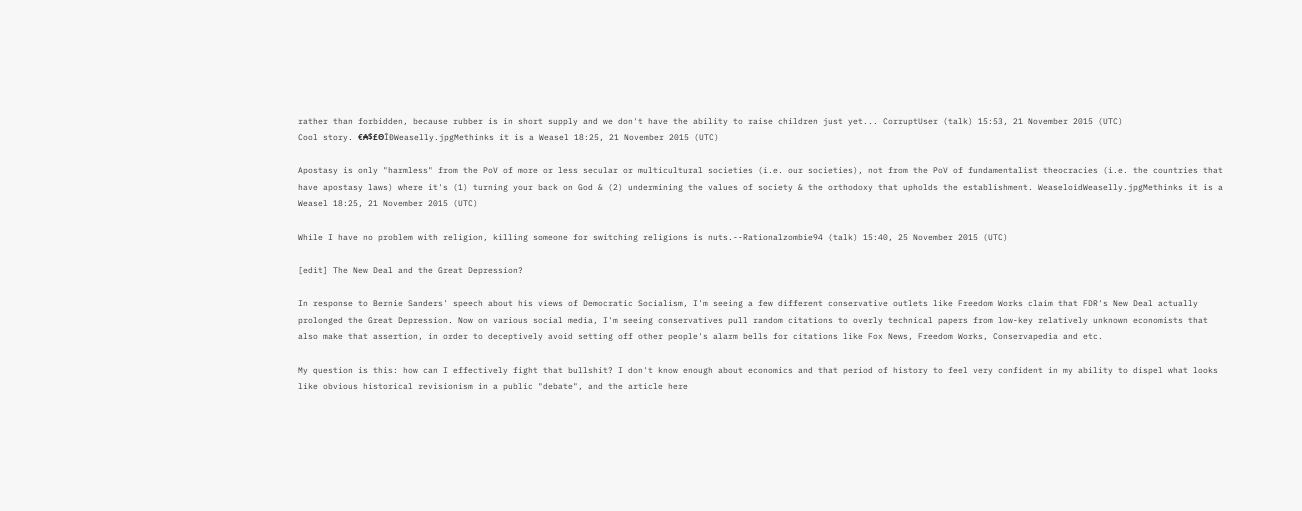rather than forbidden, because rubber is in short supply and we don't have the ability to raise children just yet... CorruptUser (talk) 15:53, 21 November 2015 (UTC)
Cool story. €₳$£ΘĪÐWeaselly.jpgMethinks it is a Weasel 18:25, 21 November 2015 (UTC)

Apostasy is only "harmless" from the PoV of more or less secular or multicultural societies (i.e. our societies), not from the PoV of fundamentalist theocracies (i.e. the countries that have apostasy laws) where it's (1) turning your back on God & (2) undermining the values of society & the orthodoxy that upholds the establishment. WeaseloidWeaselly.jpgMethinks it is a Weasel 18:25, 21 November 2015 (UTC)

While I have no problem with religion, killing someone for switching religions is nuts.--Rationalzombie94 (talk) 15:40, 25 November 2015 (UTC)

[edit] The New Deal and the Great Depression?

In response to Bernie Sanders' speech about his views of Democratic Socialism, I'm seeing a few different conservative outlets like Freedom Works claim that FDR's New Deal actually prolonged the Great Depression. Now on various social media, I'm seeing conservatives pull random citations to overly technical papers from low-key relatively unknown economists that also make that assertion, in order to deceptively avoid setting off other people's alarm bells for citations like Fox News, Freedom Works, Conservapedia and etc.

My question is this: how can I effectively fight that bullshit? I don't know enough about economics and that period of history to feel very confident in my ability to dispel what looks like obvious historical revisionism in a public "debate", and the article here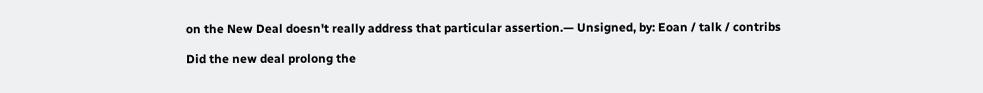on the New Deal doesn't really address that particular assertion.— Unsigned, by: Eoan / talk / contribs

Did the new deal prolong the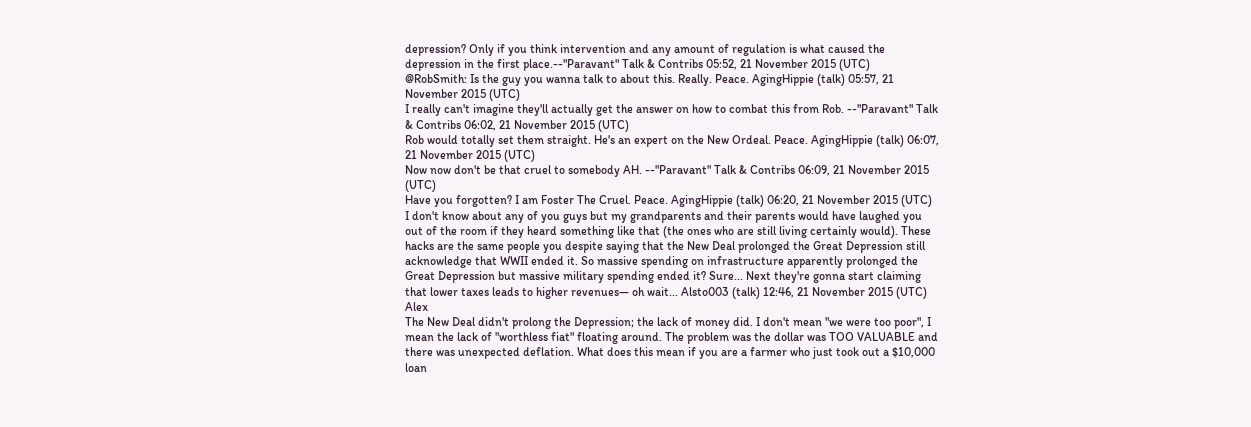depression? Only if you think intervention and any amount of regulation is what caused the depression in the first place.--"Paravant" Talk & Contribs 05:52, 21 November 2015 (UTC)
@RobSmith: Is the guy you wanna talk to about this. Really. Peace. AgingHippie (talk) 05:57, 21 November 2015 (UTC)
I really can't imagine they'll actually get the answer on how to combat this from Rob. --"Paravant" Talk & Contribs 06:02, 21 November 2015 (UTC)
Rob would totally set them straight. He's an expert on the New Ordeal. Peace. AgingHippie (talk) 06:07, 21 November 2015 (UTC)
Now now don't be that cruel to somebody AH. --"Paravant" Talk & Contribs 06:09, 21 November 2015 (UTC)
Have you forgotten? I am Foster The Cruel. Peace. AgingHippie (talk) 06:20, 21 November 2015 (UTC)
I don't know about any of you guys but my grandparents and their parents would have laughed you out of the room if they heard something like that (the ones who are still living certainly would). These hacks are the same people you despite saying that the New Deal prolonged the Great Depression still acknowledge that WWII ended it. So massive spending on infrastructure apparently prolonged the Great Depression but massive military spending ended it? Sure... Next they're gonna start claiming that lower taxes leads to higher revenues— oh wait... Alsto003 (talk) 12:46, 21 November 2015 (UTC) Alex
The New Deal didn't prolong the Depression; the lack of money did. I don't mean "we were too poor", I mean the lack of "worthless fiat" floating around. The problem was the dollar was TOO VALUABLE and there was unexpected deflation. What does this mean if you are a farmer who just took out a $10,000 loan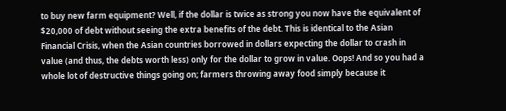to buy new farm equipment? Well, if the dollar is twice as strong you now have the equivalent of $20,000 of debt without seeing the extra benefits of the debt. This is identical to the Asian Financial Crisis, when the Asian countries borrowed in dollars expecting the dollar to crash in value (and thus, the debts worth less) only for the dollar to grow in value. Oops! And so you had a whole lot of destructive things going on; farmers throwing away food simply because it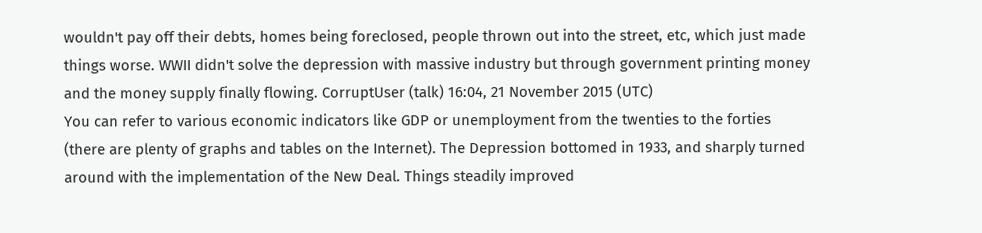wouldn't pay off their debts, homes being foreclosed, people thrown out into the street, etc, which just made things worse. WWII didn't solve the depression with massive industry but through government printing money and the money supply finally flowing. CorruptUser (talk) 16:04, 21 November 2015 (UTC)
You can refer to various economic indicators like GDP or unemployment from the twenties to the forties (there are plenty of graphs and tables on the Internet). The Depression bottomed in 1933, and sharply turned around with the implementation of the New Deal. Things steadily improved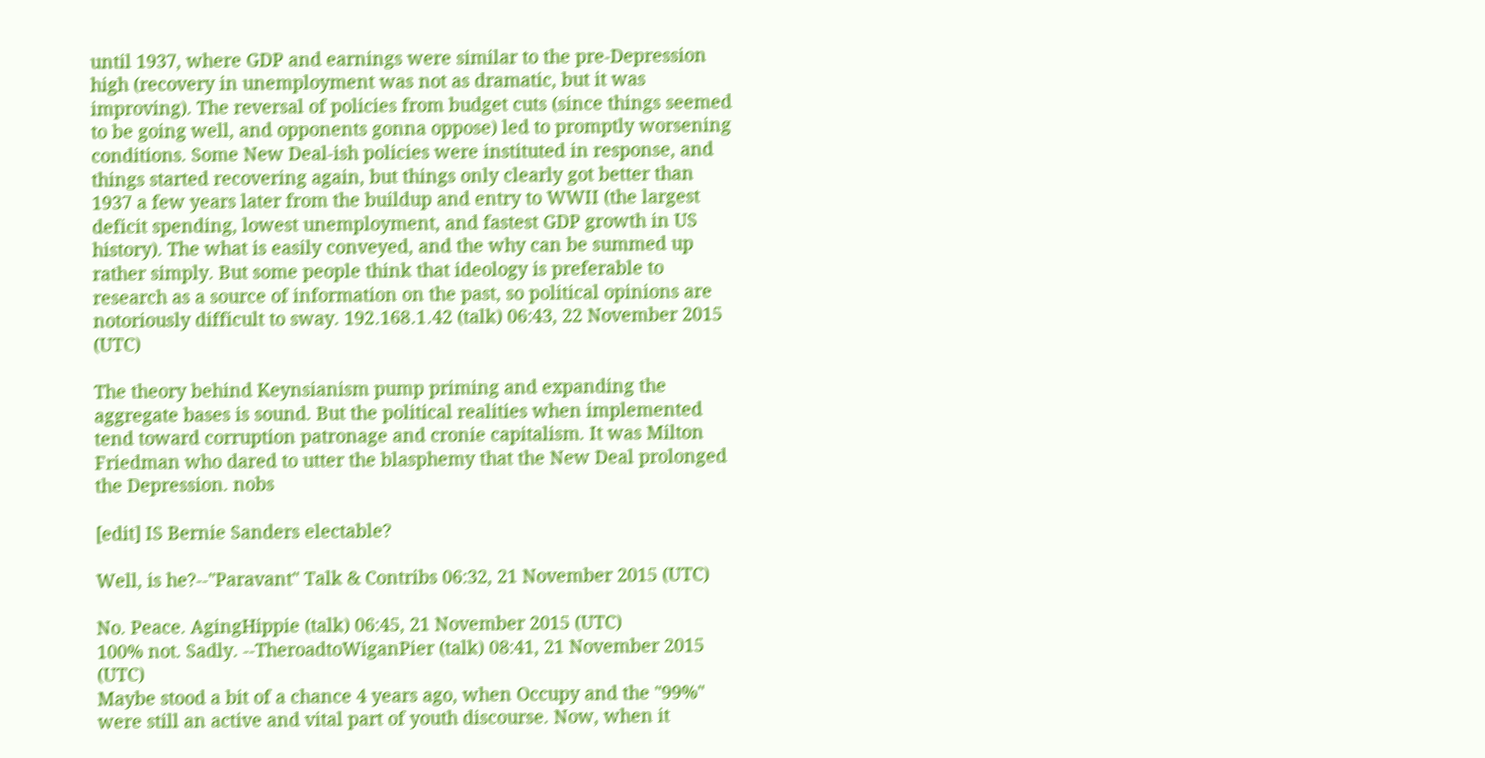until 1937, where GDP and earnings were similar to the pre-Depression high (recovery in unemployment was not as dramatic, but it was improving). The reversal of policies from budget cuts (since things seemed to be going well, and opponents gonna oppose) led to promptly worsening conditions. Some New Deal-ish policies were instituted in response, and things started recovering again, but things only clearly got better than 1937 a few years later from the buildup and entry to WWII (the largest deficit spending, lowest unemployment, and fastest GDP growth in US history). The what is easily conveyed, and the why can be summed up rather simply. But some people think that ideology is preferable to research as a source of information on the past, so political opinions are notoriously difficult to sway. 192․168․1․42 (talk) 06:43, 22 November 2015 (UTC)

The theory behind Keynsianism pump priming and expanding the aggregate bases is sound. But the political realities when implemented tend toward corruption patronage and cronie capitalism. It was Milton Friedman who dared to utter the blasphemy that the New Deal prolonged the Depression. nobs

[edit] IS Bernie Sanders electable?

Well, is he?--"Paravant" Talk & Contribs 06:32, 21 November 2015 (UTC)

No. Peace. AgingHippie (talk) 06:45, 21 November 2015 (UTC)
100% not. Sadly. --TheroadtoWiganPier (talk) 08:41, 21 November 2015 (UTC)
Maybe stood a bit of a chance 4 years ago, when Occupy and the "99%" were still an active and vital part of youth discourse. Now, when it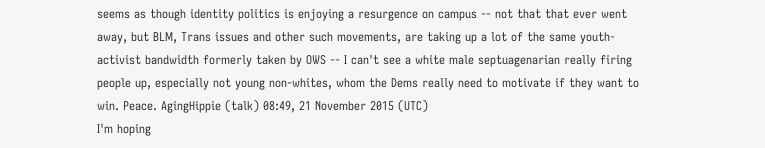seems as though identity politics is enjoying a resurgence on campus -- not that that ever went away, but BLM, Trans issues and other such movements, are taking up a lot of the same youth-activist bandwidth formerly taken by OWS -- I can't see a white male septuagenarian really firing people up, especially not young non-whites, whom the Dems really need to motivate if they want to win. Peace. AgingHippie (talk) 08:49, 21 November 2015 (UTC)
I'm hoping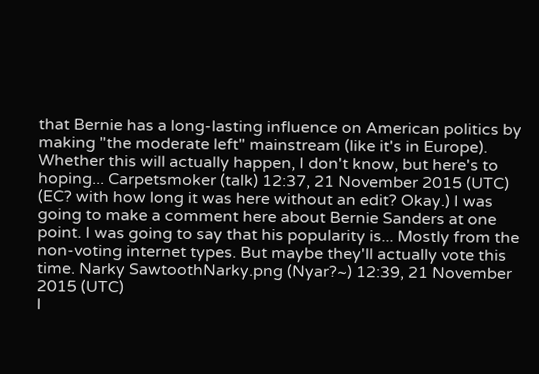that Bernie has a long-lasting influence on American politics by making "the moderate left" mainstream (like it's in Europe). Whether this will actually happen, I don't know, but here's to hoping... Carpetsmoker (talk) 12:37, 21 November 2015 (UTC)
(EC? with how long it was here without an edit? Okay.) I was going to make a comment here about Bernie Sanders at one point. I was going to say that his popularity is... Mostly from the non-voting internet types. But maybe they'll actually vote this time. Narky SawtoothNarky.png (Nyar?~) 12:39, 21 November 2015 (UTC)
I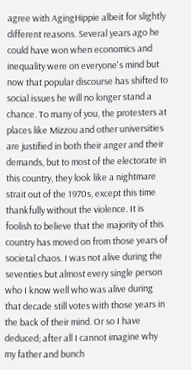agree with AgingHippie albeit for slightly different reasons. Several years ago he could have won when economics and inequality were on everyone's mind but now that popular discourse has shifted to social issues he will no longer stand a chance. To many of you, the protesters at places like Mizzou and other universities are justified in both their anger and their demands, but to most of the electorate in this country, they look like a nightmare strait out of the 1970s, except this time thankfully without the violence. It is foolish to believe that the majority of this country has moved on from those years of societal chaos. I was not alive during the seventies but almost every single person who I know well who was alive during that decade still votes with those years in the back of their mind. Or so I have deduced; after all I cannot imagine why my father and bunch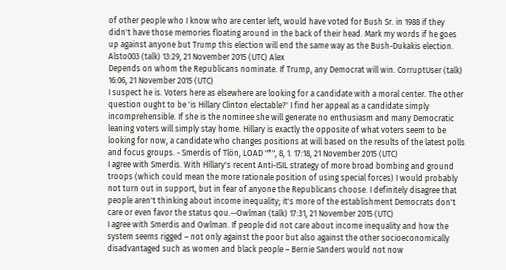of other people who I know who are center left, would have voted for Bush Sr. in 1988 if they didn't have those memories floating around in the back of their head. Mark my words if he goes up against anyone but Trump this election will end the same way as the Bush-Dukakis election. Alsto003 (talk) 13:29, 21 November 2015 (UTC) Alex
Depends on whom the Republicans nominate. If Trump, any Democrat will win. CorruptUser (talk) 16:06, 21 November 2015 (UTC)
I suspect he is. Voters here as elsewhere are looking for a candidate with a moral center. The other question ought to be 'is Hillary Clinton electable?' I find her appeal as a candidate simply incomprehensible. If she is the nominee she will generate no enthusiasm and many Democratic leaning voters will simply stay home. Hillary is exactly the opposite of what voters seem to be looking for now, a candidate who changes positions at will based on the results of the latest polls and focus groups. - Smerdis of Tlön, LOAD "*", 8, 1. 17:18, 21 November 2015 (UTC)
I agree with Smerdis. With Hillary's recent Anti-ISIL strategy of more broad bombing and ground troops (which could mean the more rationale position of using special forces) I would probably not turn out in support, but in fear of anyone the Republicans choose. I definitely disagree that people aren't thinking about income inequality; it's more of the establishment Democrats don't care or even favor the status qou.--Owlman (talk) 17:31, 21 November 2015 (UTC)
I agree with Smerdis and Owlman. If people did not care about income inequality and how the system seems rigged – not only against the poor but also against the other socioeconomically disadvantaged such as women and black people – Bernie Sanders would not now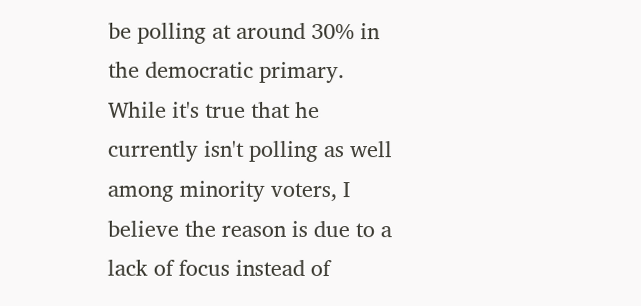be polling at around 30% in the democratic primary. While it's true that he currently isn't polling as well among minority voters, I believe the reason is due to a lack of focus instead of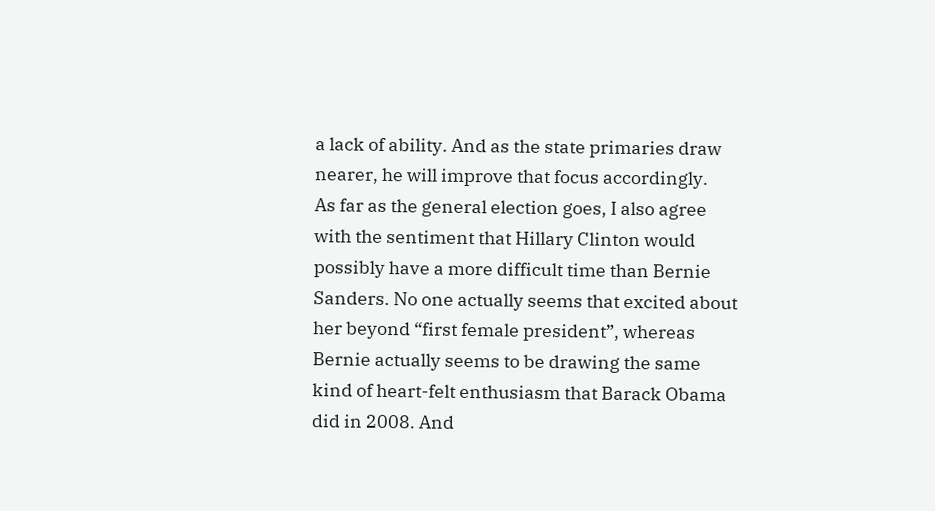a lack of ability. And as the state primaries draw nearer, he will improve that focus accordingly.
As far as the general election goes, I also agree with the sentiment that Hillary Clinton would possibly have a more difficult time than Bernie Sanders. No one actually seems that excited about her beyond “first female president”, whereas Bernie actually seems to be drawing the same kind of heart-felt enthusiasm that Barack Obama did in 2008. And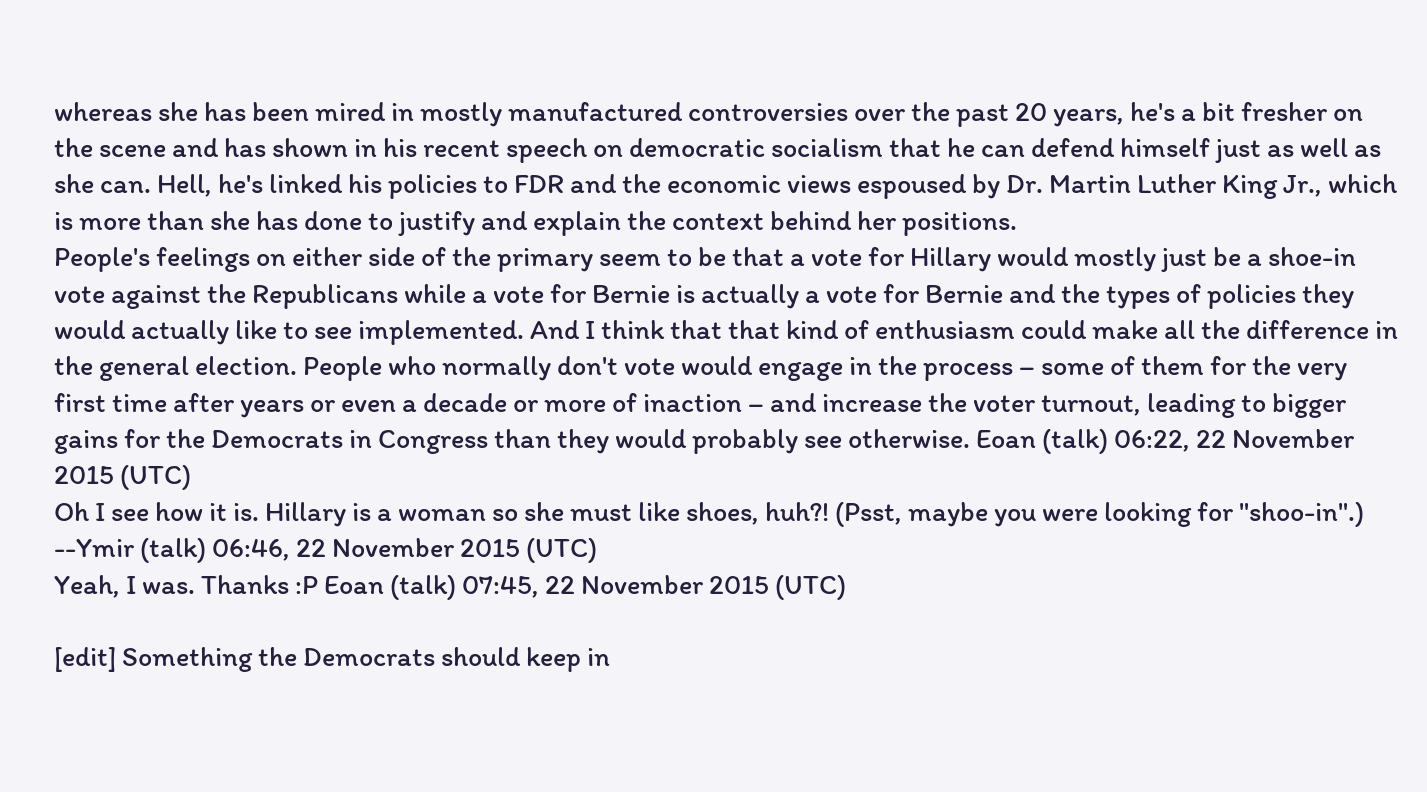whereas she has been mired in mostly manufactured controversies over the past 20 years, he's a bit fresher on the scene and has shown in his recent speech on democratic socialism that he can defend himself just as well as she can. Hell, he's linked his policies to FDR and the economic views espoused by Dr. Martin Luther King Jr., which is more than she has done to justify and explain the context behind her positions.
People's feelings on either side of the primary seem to be that a vote for Hillary would mostly just be a shoe-in vote against the Republicans while a vote for Bernie is actually a vote for Bernie and the types of policies they would actually like to see implemented. And I think that that kind of enthusiasm could make all the difference in the general election. People who normally don't vote would engage in the process – some of them for the very first time after years or even a decade or more of inaction – and increase the voter turnout, leading to bigger gains for the Democrats in Congress than they would probably see otherwise. Eoan (talk) 06:22, 22 November 2015 (UTC)
Oh I see how it is. Hillary is a woman so she must like shoes, huh?! (Psst, maybe you were looking for "shoo-in".) --Ymir (talk) 06:46, 22 November 2015 (UTC)
Yeah, I was. Thanks :P Eoan (talk) 07:45, 22 November 2015 (UTC)

[edit] Something the Democrats should keep in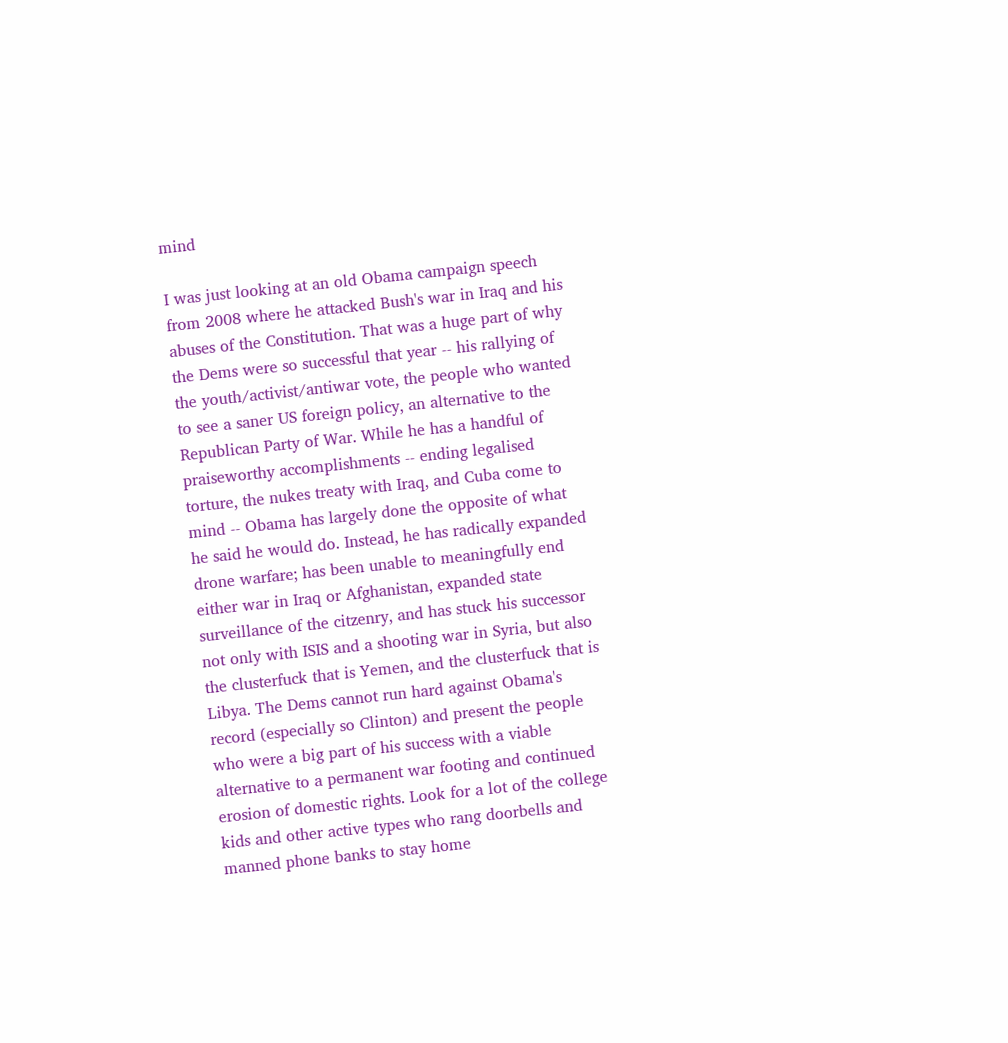mind

I was just looking at an old Obama campaign speech from 2008 where he attacked Bush's war in Iraq and his abuses of the Constitution. That was a huge part of why the Dems were so successful that year -- his rallying of the youth/activist/antiwar vote, the people who wanted to see a saner US foreign policy, an alternative to the Republican Party of War. While he has a handful of praiseworthy accomplishments -- ending legalised torture, the nukes treaty with Iraq, and Cuba come to mind -- Obama has largely done the opposite of what he said he would do. Instead, he has radically expanded drone warfare; has been unable to meaningfully end either war in Iraq or Afghanistan, expanded state surveillance of the citzenry, and has stuck his successor not only with ISIS and a shooting war in Syria, but also the clusterfuck that is Yemen, and the clusterfuck that is Libya. The Dems cannot run hard against Obama's record (especially so Clinton) and present the people who were a big part of his success with a viable alternative to a permanent war footing and continued erosion of domestic rights. Look for a lot of the college kids and other active types who rang doorbells and manned phone banks to stay home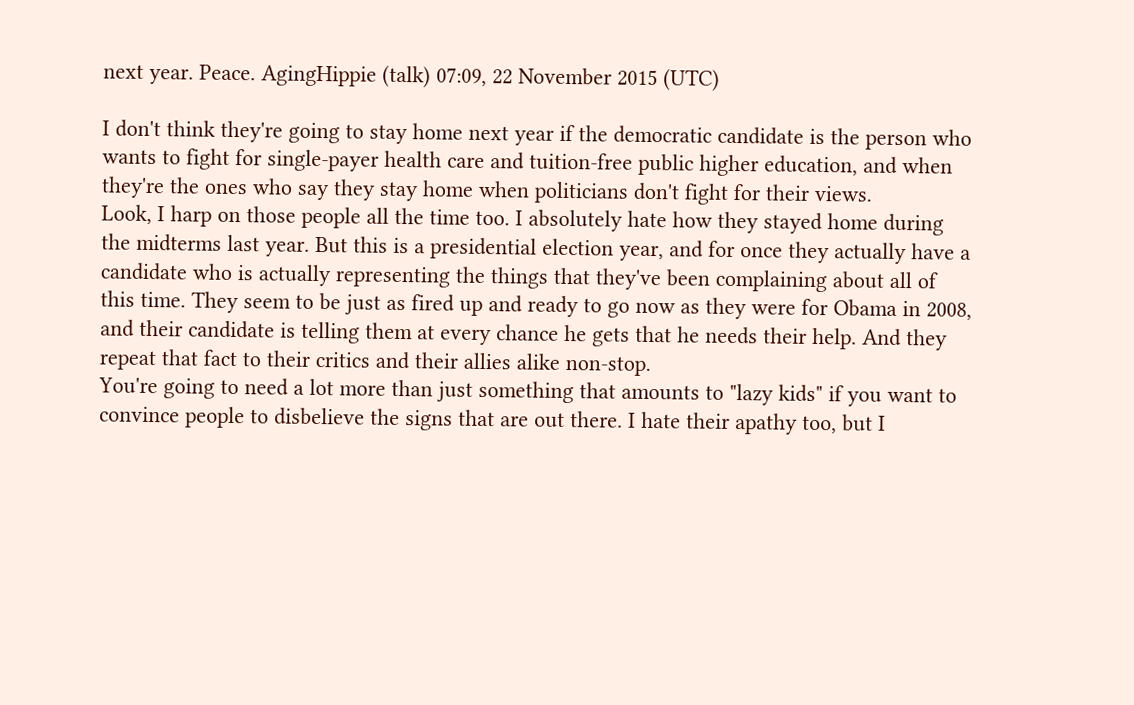next year. Peace. AgingHippie (talk) 07:09, 22 November 2015 (UTC)

I don't think they're going to stay home next year if the democratic candidate is the person who wants to fight for single-payer health care and tuition-free public higher education, and when they're the ones who say they stay home when politicians don't fight for their views.
Look, I harp on those people all the time too. I absolutely hate how they stayed home during the midterms last year. But this is a presidential election year, and for once they actually have a candidate who is actually representing the things that they've been complaining about all of this time. They seem to be just as fired up and ready to go now as they were for Obama in 2008, and their candidate is telling them at every chance he gets that he needs their help. And they repeat that fact to their critics and their allies alike non-stop.
You're going to need a lot more than just something that amounts to "lazy kids" if you want to convince people to disbelieve the signs that are out there. I hate their apathy too, but I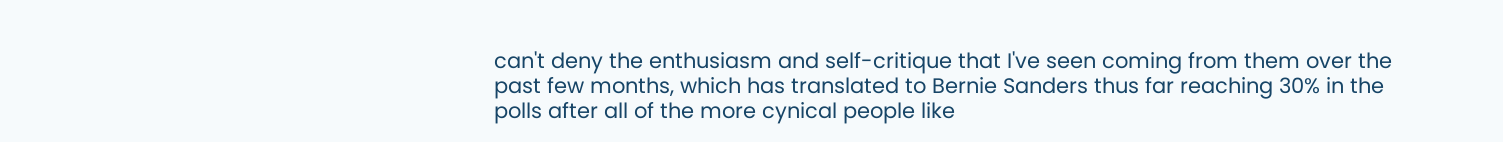can't deny the enthusiasm and self-critique that I've seen coming from them over the past few months, which has translated to Bernie Sanders thus far reaching 30% in the polls after all of the more cynical people like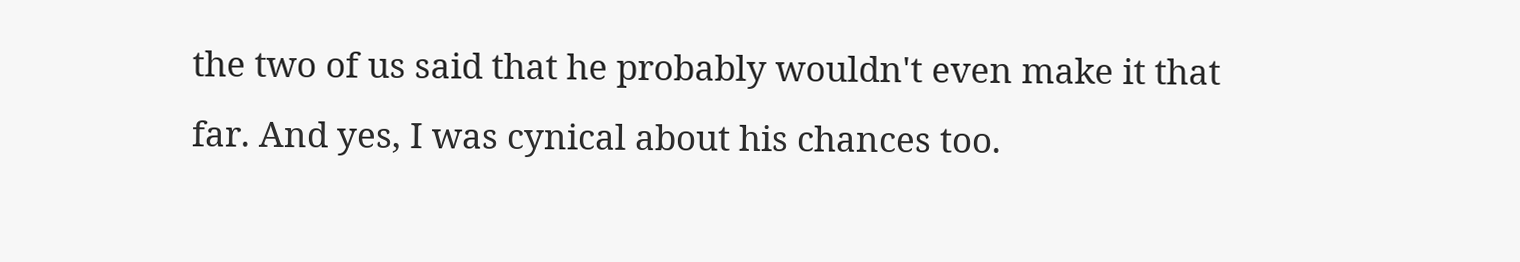the two of us said that he probably wouldn't even make it that far. And yes, I was cynical about his chances too.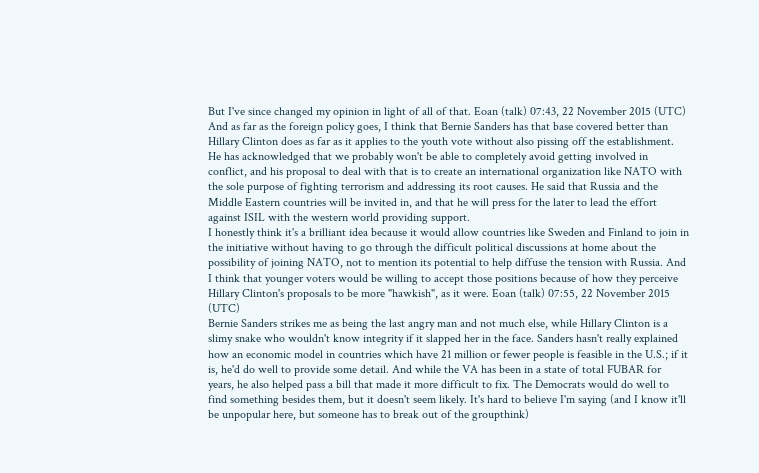But I've since changed my opinion in light of all of that. Eoan (talk) 07:43, 22 November 2015 (UTC)
And as far as the foreign policy goes, I think that Bernie Sanders has that base covered better than Hillary Clinton does as far as it applies to the youth vote without also pissing off the establishment. He has acknowledged that we probably won't be able to completely avoid getting involved in conflict, and his proposal to deal with that is to create an international organization like NATO with the sole purpose of fighting terrorism and addressing its root causes. He said that Russia and the Middle Eastern countries will be invited in, and that he will press for the later to lead the effort against ISIL with the western world providing support.
I honestly think it's a brilliant idea because it would allow countries like Sweden and Finland to join in the initiative without having to go through the difficult political discussions at home about the possibility of joining NATO, not to mention its potential to help diffuse the tension with Russia. And I think that younger voters would be willing to accept those positions because of how they perceive Hillary Clinton's proposals to be more "hawkish", as it were. Eoan (talk) 07:55, 22 November 2015 (UTC)
Bernie Sanders strikes me as being the last angry man and not much else, while Hillary Clinton is a slimy snake who wouldn't know integrity if it slapped her in the face. Sanders hasn't really explained how an economic model in countries which have 21 million or fewer people is feasible in the U.S.; if it is, he'd do well to provide some detail. And while the VA has been in a state of total FUBAR for years, he also helped pass a bill that made it more difficult to fix. The Democrats would do well to find something besides them, but it doesn't seem likely. It's hard to believe I'm saying (and I know it'll be unpopular here, but someone has to break out of the groupthink)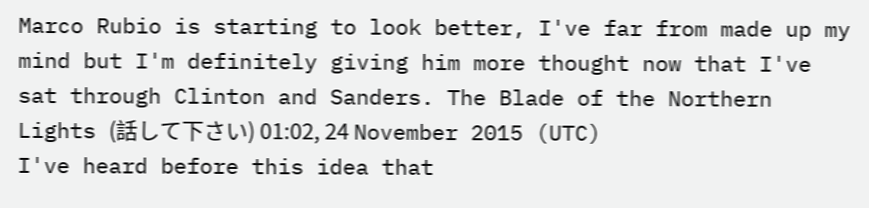Marco Rubio is starting to look better, I've far from made up my mind but I'm definitely giving him more thought now that I've sat through Clinton and Sanders. The Blade of the Northern Lights (話して下さい) 01:02, 24 November 2015 (UTC)
I've heard before this idea that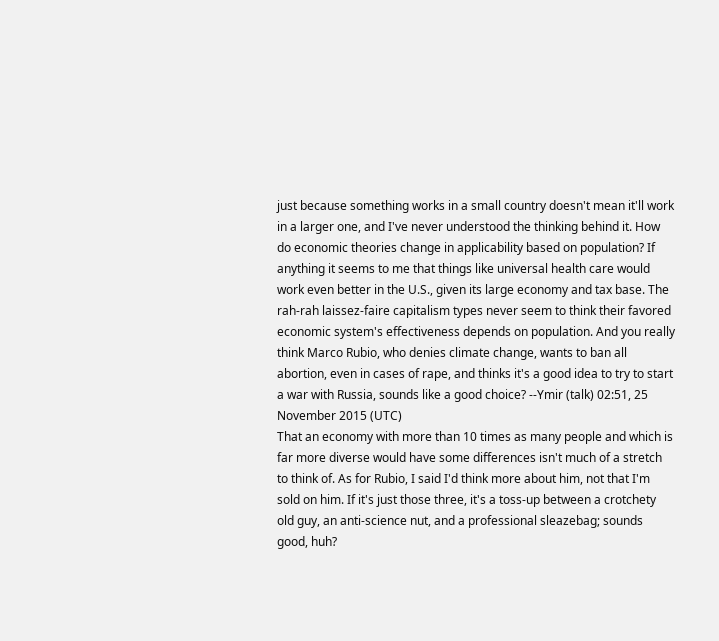just because something works in a small country doesn't mean it'll work in a larger one, and I've never understood the thinking behind it. How do economic theories change in applicability based on population? If anything it seems to me that things like universal health care would work even better in the U.S., given its large economy and tax base. The rah-rah laissez-faire capitalism types never seem to think their favored economic system's effectiveness depends on population. And you really think Marco Rubio, who denies climate change, wants to ban all abortion, even in cases of rape, and thinks it's a good idea to try to start a war with Russia, sounds like a good choice? --Ymir (talk) 02:51, 25 November 2015 (UTC)
That an economy with more than 10 times as many people and which is far more diverse would have some differences isn't much of a stretch to think of. As for Rubio, I said I'd think more about him, not that I'm sold on him. If it's just those three, it's a toss-up between a crotchety old guy, an anti-science nut, and a professional sleazebag; sounds good, huh?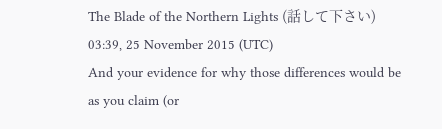The Blade of the Northern Lights (話して下さい) 03:39, 25 November 2015 (UTC)
And your evidence for why those differences would be as you claim (or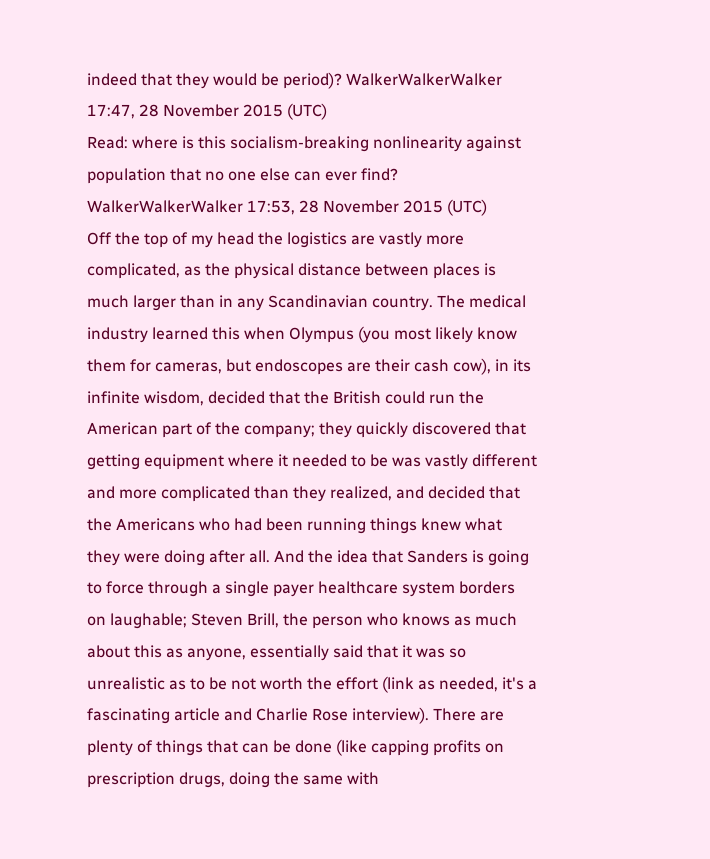indeed that they would be period)? WalkerWalkerWalker 17:47, 28 November 2015 (UTC)
Read: where is this socialism-breaking nonlinearity against population that no one else can ever find? WalkerWalkerWalker 17:53, 28 November 2015 (UTC)
Off the top of my head the logistics are vastly more complicated, as the physical distance between places is much larger than in any Scandinavian country. The medical industry learned this when Olympus (you most likely know them for cameras, but endoscopes are their cash cow), in its infinite wisdom, decided that the British could run the American part of the company; they quickly discovered that getting equipment where it needed to be was vastly different and more complicated than they realized, and decided that the Americans who had been running things knew what they were doing after all. And the idea that Sanders is going to force through a single payer healthcare system borders on laughable; Steven Brill, the person who knows as much about this as anyone, essentially said that it was so unrealistic as to be not worth the effort (link as needed, it's a fascinating article and Charlie Rose interview). There are plenty of things that can be done (like capping profits on prescription drugs, doing the same with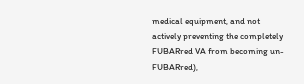medical equipment, and not actively preventing the completely FUBARred VA from becoming un-FUBARred),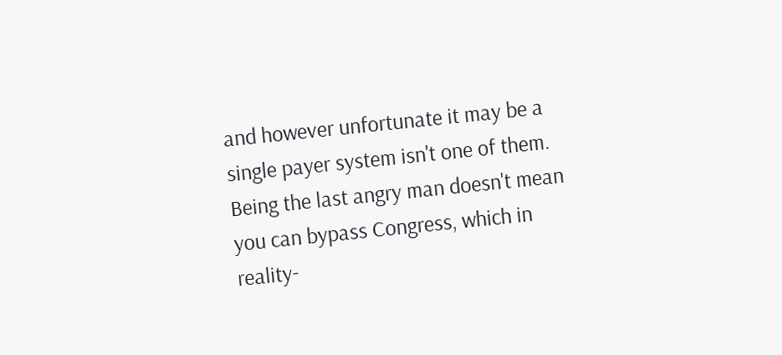and however unfortunate it may be a single payer system isn't one of them. Being the last angry man doesn't mean you can bypass Congress, which in reality-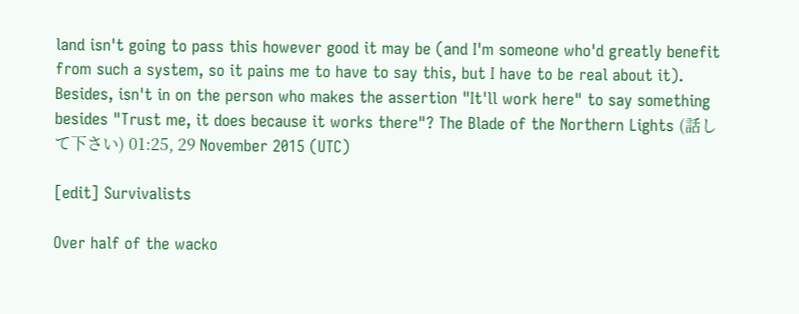land isn't going to pass this however good it may be (and I'm someone who'd greatly benefit from such a system, so it pains me to have to say this, but I have to be real about it). Besides, isn't in on the person who makes the assertion "It'll work here" to say something besides "Trust me, it does because it works there"? The Blade of the Northern Lights (話して下さい) 01:25, 29 November 2015 (UTC)

[edit] Survivalists

Over half of the wacko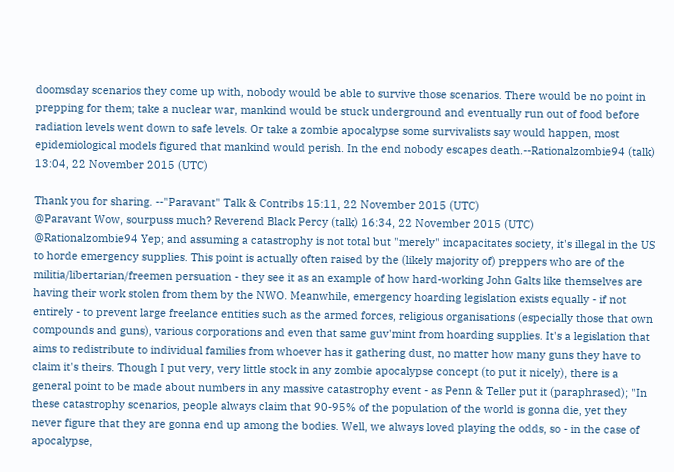doomsday scenarios they come up with, nobody would be able to survive those scenarios. There would be no point in prepping for them; take a nuclear war, mankind would be stuck underground and eventually run out of food before radiation levels went down to safe levels. Or take a zombie apocalypse some survivalists say would happen, most epidemiological models figured that mankind would perish. In the end nobody escapes death.--Rationalzombie94 (talk) 13:04, 22 November 2015 (UTC)

Thank you for sharing. --"Paravant" Talk & Contribs 15:11, 22 November 2015 (UTC)
@Paravant Wow, sourpuss much? Reverend Black Percy (talk) 16:34, 22 November 2015 (UTC)
@Rationalzombie94 Yep; and assuming a catastrophy is not total but "merely" incapacitates society, it's illegal in the US to horde emergency supplies. This point is actually often raised by the (likely majority of) preppers who are of the militia/libertarian/freemen persuation - they see it as an example of how hard-working John Galts like themselves are having their work stolen from them by the NWO. Meanwhile, emergency hoarding legislation exists equally - if not entirely - to prevent large freelance entities such as the armed forces, religious organisations (especially those that own compounds and guns), various corporations and even that same guv'mint from hoarding supplies. It's a legislation that aims to redistribute to individual families from whoever has it gathering dust, no matter how many guns they have to claim it's theirs. Though I put very, very little stock in any zombie apocalypse concept (to put it nicely), there is a general point to be made about numbers in any massive catastrophy event - as Penn & Teller put it (paraphrased); "In these catastrophy scenarios, people always claim that 90-95% of the population of the world is gonna die, yet they never figure that they are gonna end up among the bodies. Well, we always loved playing the odds, so - in the case of apocalypse,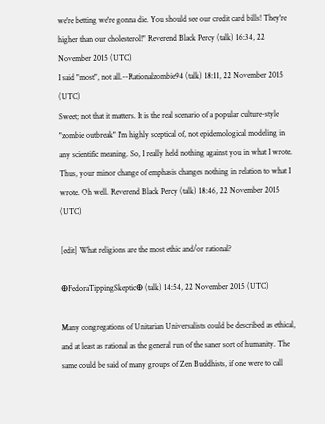we're betting we're gonna die. You should see our credit card bills! They're higher than our cholesterol!" Reverend Black Percy (talk) 16:34, 22 November 2015 (UTC)
I said "most", not all.--Rationalzombie94 (talk) 18:11, 22 November 2015 (UTC)
Sweet; not that it matters. It is the real scenario of a popular culture-style "zombie outbreak" I'm highly sceptical of, not epidemological modeling in any scientific meaning. So, I really held nothing against you in what I wrote. Thus, your minor change of emphasis changes nothing in relation to what I wrote. Oh well. Reverend Black Percy (talk) 18:46, 22 November 2015 (UTC)

[edit] What religions are the most ethic and/or rational?

𐌈FedoraTippingSkeptic𐌈 (talk) 14:54, 22 November 2015 (UTC)

Many congregations of Unitarian Universalists could be described as ethical, and at least as rational as the general run of the saner sort of humanity. The same could be said of many groups of Zen Buddhists, if one were to call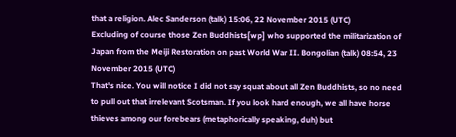that a religion. Alec Sanderson (talk) 15:06, 22 November 2015 (UTC)
Excluding of course those Zen Buddhists[wp] who supported the militarization of Japan from the Meiji Restoration on past World War II. Bongolian (talk) 08:54, 23 November 2015 (UTC)
That's nice. You will notice I did not say squat about all Zen Buddhists, so no need to pull out that irrelevant Scotsman. If you look hard enough, we all have horse thieves among our forebears (metaphorically speaking, duh) but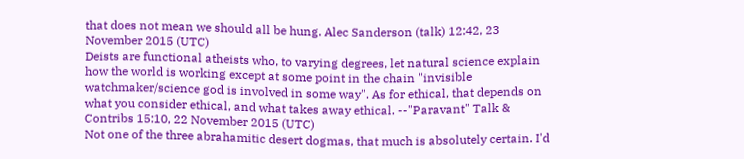that does not mean we should all be hung. Alec Sanderson (talk) 12:42, 23 November 2015 (UTC)
Deists are functional atheists who, to varying degrees, let natural science explain how the world is working except at some point in the chain "invisible watchmaker/science god is involved in some way". As for ethical, that depends on what you consider ethical, and what takes away ethical. --"Paravant" Talk & Contribs 15:10, 22 November 2015 (UTC)
Not one of the three abrahamitic desert dogmas, that much is absolutely certain. I'd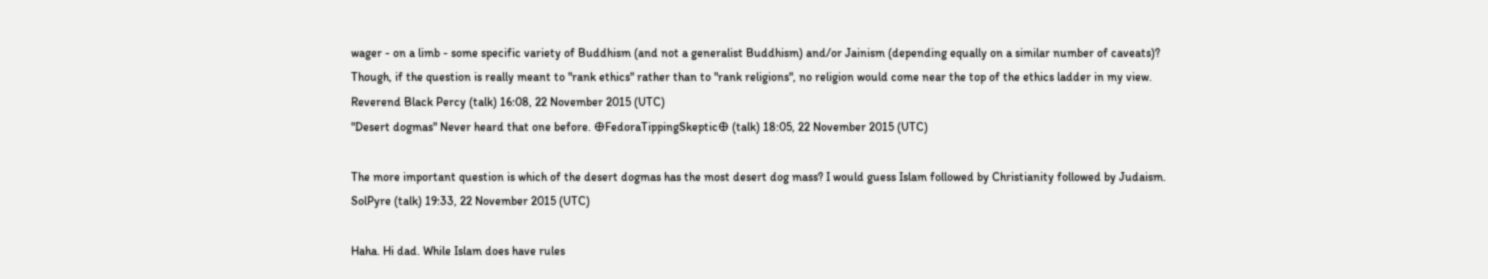wager - on a limb - some specific variety of Buddhism (and not a generalist Buddhism) and/or Jainism (depending equally on a similar number of caveats)? Though, if the question is really meant to "rank ethics" rather than to "rank religions", no religion would come near the top of the ethics ladder in my view. Reverend Black Percy (talk) 16:08, 22 November 2015 (UTC)
"Desert dogmas" Never heard that one before. 𐌈FedoraTippingSkeptic𐌈 (talk) 18:05, 22 November 2015 (UTC)

The more important question is which of the desert dogmas has the most desert dog mass? I would guess Islam followed by Christianity followed by Judaism. SolPyre (talk) 19:33, 22 November 2015 (UTC)

Haha. Hi dad. While Islam does have rules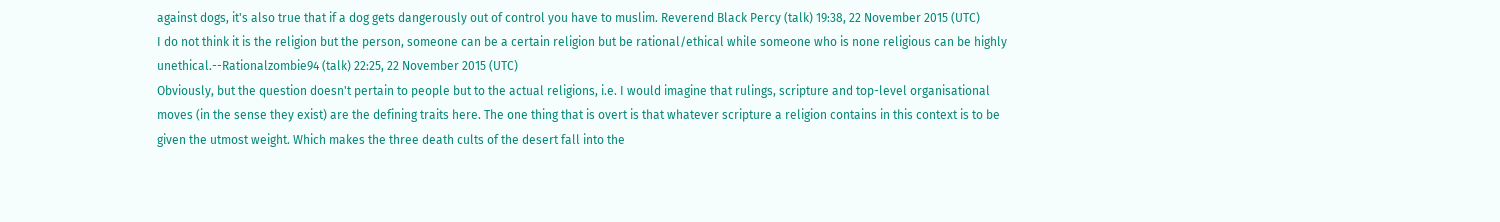against dogs, it's also true that if a dog gets dangerously out of control you have to muslim. Reverend Black Percy (talk) 19:38, 22 November 2015 (UTC)
I do not think it is the religion but the person, someone can be a certain religion but be rational/ethical while someone who is none religious can be highly unethical.--Rationalzombie94 (talk) 22:25, 22 November 2015 (UTC)
Obviously, but the question doesn't pertain to people but to the actual religions, i.e. I would imagine that rulings, scripture and top-level organisational moves (in the sense they exist) are the defining traits here. The one thing that is overt is that whatever scripture a religion contains in this context is to be given the utmost weight. Which makes the three death cults of the desert fall into the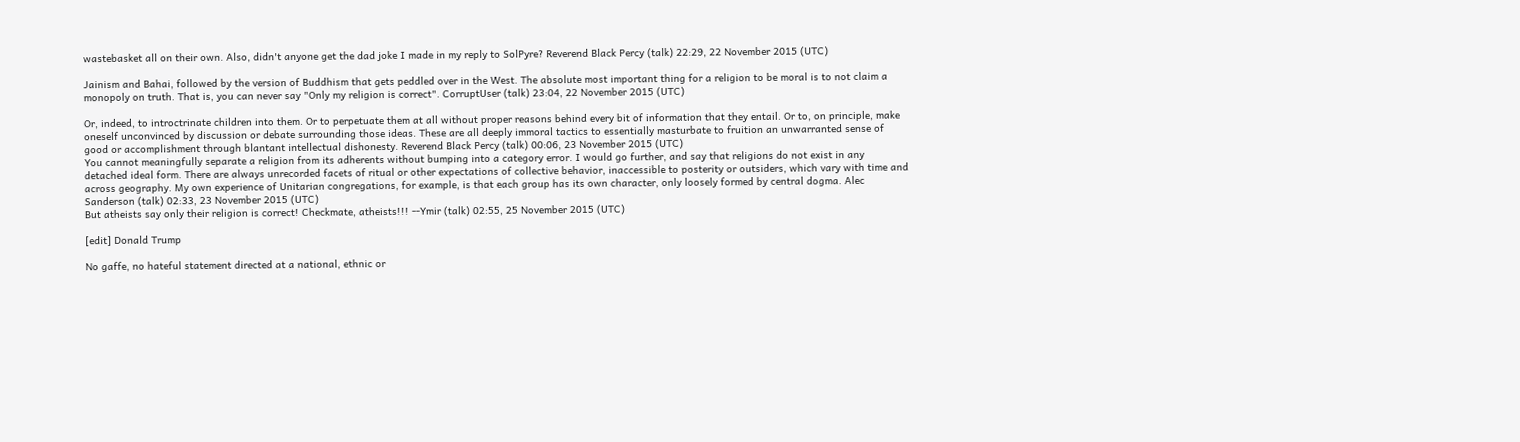wastebasket all on their own. Also, didn't anyone get the dad joke I made in my reply to SolPyre? Reverend Black Percy (talk) 22:29, 22 November 2015 (UTC)

Jainism and Bahai, followed by the version of Buddhism that gets peddled over in the West. The absolute most important thing for a religion to be moral is to not claim a monopoly on truth. That is, you can never say "Only my religion is correct". CorruptUser (talk) 23:04, 22 November 2015 (UTC)

Or, indeed, to introctrinate children into them. Or to perpetuate them at all without proper reasons behind every bit of information that they entail. Or to, on principle, make oneself unconvinced by discussion or debate surrounding those ideas. These are all deeply immoral tactics to essentially masturbate to fruition an unwarranted sense of good or accomplishment through blantant intellectual dishonesty. Reverend Black Percy (talk) 00:06, 23 November 2015 (UTC)
You cannot meaningfully separate a religion from its adherents without bumping into a category error. I would go further, and say that religions do not exist in any detached ideal form. There are always unrecorded facets of ritual or other expectations of collective behavior, inaccessible to posterity or outsiders, which vary with time and across geography. My own experience of Unitarian congregations, for example, is that each group has its own character, only loosely formed by central dogma. Alec Sanderson (talk) 02:33, 23 November 2015 (UTC)
But atheists say only their religion is correct! Checkmate, atheists!!! --Ymir (talk) 02:55, 25 November 2015 (UTC)

[edit] Donald Trump

No gaffe, no hateful statement directed at a national, ethnic or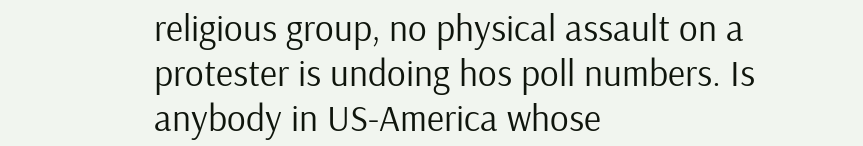religious group, no physical assault on a protester is undoing hos poll numbers. Is anybody in US-America whose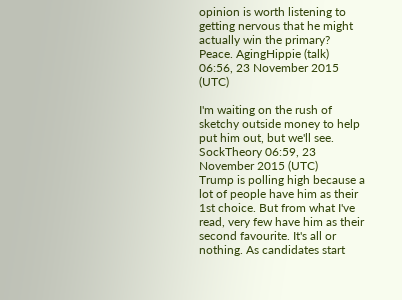opinion is worth listening to getting nervous that he might actually win the primary? Peace. AgingHippie (talk) 06:56, 23 November 2015 (UTC)

I'm waiting on the rush of sketchy outside money to help put him out, but we'll see. SockTheory 06:59, 23 November 2015 (UTC)
Trump is polling high because a lot of people have him as their 1st choice. But from what I've read, very few have him as their second favourite. It's all or nothing. As candidates start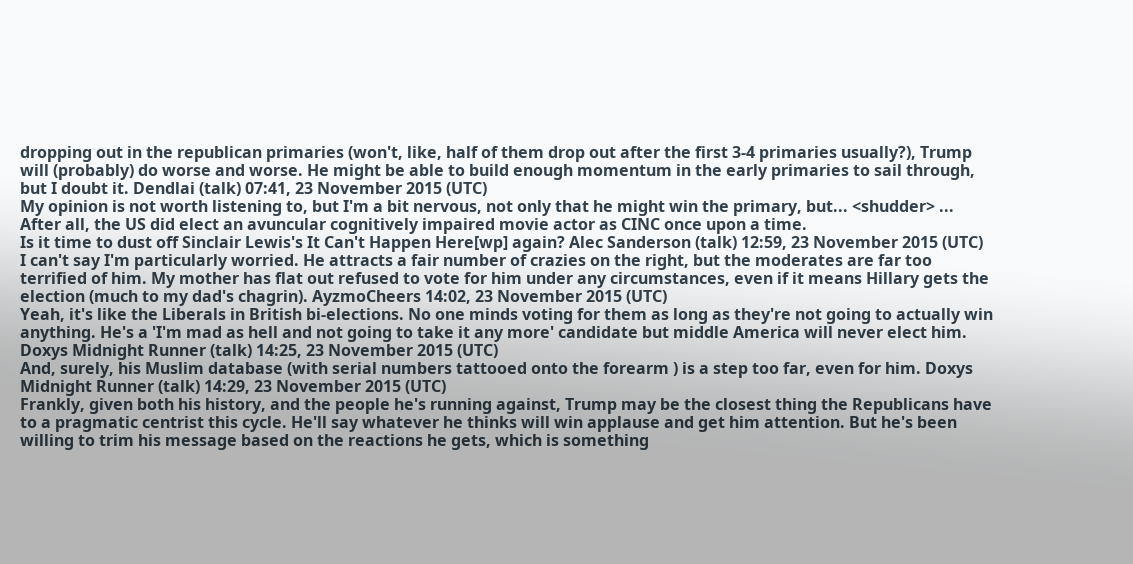dropping out in the republican primaries (won't, like, half of them drop out after the first 3-4 primaries usually?), Trump will (probably) do worse and worse. He might be able to build enough momentum in the early primaries to sail through, but I doubt it. Dendlai (talk) 07:41, 23 November 2015 (UTC)
My opinion is not worth listening to, but I'm a bit nervous, not only that he might win the primary, but... <shudder> ... After all, the US did elect an avuncular cognitively impaired movie actor as CINC once upon a time.
Is it time to dust off Sinclair Lewis's It Can't Happen Here[wp] again? Alec Sanderson (talk) 12:59, 23 November 2015 (UTC)
I can't say I'm particularly worried. He attracts a fair number of crazies on the right, but the moderates are far too terrified of him. My mother has flat out refused to vote for him under any circumstances, even if it means Hillary gets the election (much to my dad's chagrin). AyzmoCheers 14:02, 23 November 2015 (UTC)
Yeah, it's like the Liberals in British bi-elections. No one minds voting for them as long as they're not going to actually win anything. He's a 'I'm mad as hell and not going to take it any more' candidate but middle America will never elect him. Doxys Midnight Runner (talk) 14:25, 23 November 2015 (UTC)
And, surely, his Muslim database (with serial numbers tattooed onto the forearm ) is a step too far, even for him. Doxys Midnight Runner (talk) 14:29, 23 November 2015 (UTC)
Frankly, given both his history, and the people he's running against, Trump may be the closest thing the Republicans have to a pragmatic centrist this cycle. He'll say whatever he thinks will win applause and get him attention. But he's been willing to trim his message based on the reactions he gets, which is something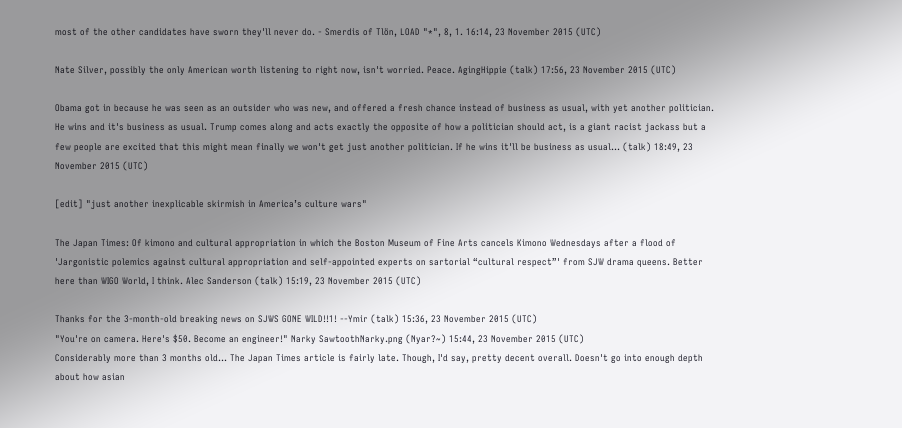most of the other candidates have sworn they'll never do. - Smerdis of Tlön, LOAD "*", 8, 1. 16:14, 23 November 2015 (UTC)

Nate Silver, possibly the only American worth listening to right now, isn't worried. Peace. AgingHippie (talk) 17:56, 23 November 2015 (UTC)

Obama got in because he was seen as an outsider who was new, and offered a fresh chance instead of business as usual, with yet another politician. He wins and it's business as usual. Trump comes along and acts exactly the opposite of how a politician should act, is a giant racist jackass but a few people are excited that this might mean finally we won't get just another politician. If he wins it'll be business as usual... (talk) 18:49, 23 November 2015 (UTC)

[edit] "just another inexplicable skirmish in America’s culture wars"

The Japan Times: Of kimono and cultural appropriation in which the Boston Museum of Fine Arts cancels Kimono Wednesdays after a flood of 'Jargonistic polemics against cultural appropriation and self-appointed experts on sartorial “cultural respect”' from SJW drama queens. Better here than WIGO World, I think. Alec Sanderson (talk) 15:19, 23 November 2015 (UTC)

Thanks for the 3-month-old breaking news on SJWS GONE WILD!!1! --Ymir (talk) 15:36, 23 November 2015 (UTC)
"You're on camera. Here's $50. Become an engineer!" Narky SawtoothNarky.png (Nyar?~) 15:44, 23 November 2015 (UTC)
Considerably more than 3 months old... The Japan Times article is fairly late. Though, I'd say, pretty decent overall. Doesn't go into enough depth about how asian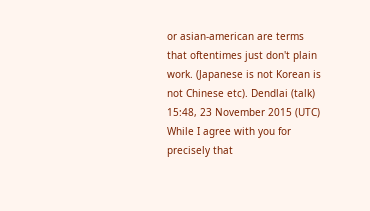or asian-american are terms that oftentimes just don't plain work. (Japanese is not Korean is not Chinese etc). Dendlai (talk) 15:48, 23 November 2015 (UTC)
While I agree with you for precisely that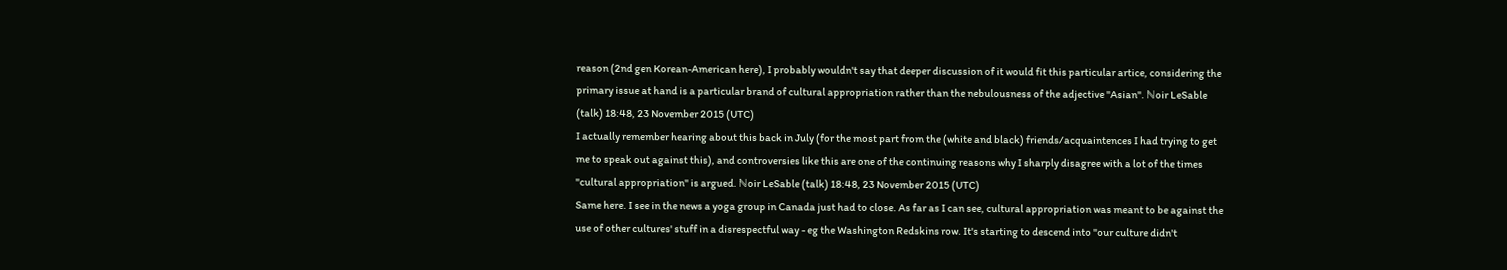reason (2nd gen Korean-American here), I probably wouldn't say that deeper discussion of it would fit this particular artice, considering the primary issue at hand is a particular brand of cultural appropriation rather than the nebulousness of the adjective "Asian". ℕoir LeSable (talk) 18:48, 23 November 2015 (UTC)
I actually remember hearing about this back in July (for the most part from the (white and black) friends/acquaintences I had trying to get me to speak out against this), and controversies like this are one of the continuing reasons why I sharply disagree with a lot of the times "cultural appropriation" is argued. ℕoir LeSable (talk) 18:48, 23 November 2015 (UTC)
Same here. I see in the news a yoga group in Canada just had to close. As far as I can see, cultural appropriation was meant to be against the use of other cultures' stuff in a disrespectful way - eg the Washington Redskins row. It's starting to descend into "our culture didn't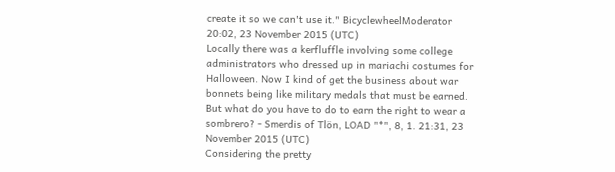create it so we can't use it." BicyclewheelModerator 20:02, 23 November 2015 (UTC)
Locally there was a kerfluffle involving some college administrators who dressed up in mariachi costumes for Halloween. Now I kind of get the business about war bonnets being like military medals that must be earned. But what do you have to do to earn the right to wear a sombrero? - Smerdis of Tlön, LOAD "*", 8, 1. 21:31, 23 November 2015 (UTC)
Considering the pretty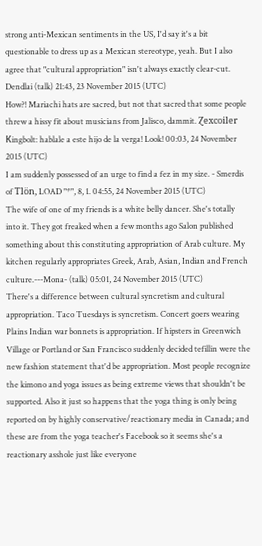strong anti-Mexican sentiments in the US, I'd say it's a bit questionable to dress up as a Mexican stereotype, yeah. But I also agree that "cultural appropriation" isn't always exactly clear-cut. Dendlai (talk) 21:43, 23 November 2015 (UTC)
How?! Mariachi hats are sacred, but not that sacred that some people threw a hissy fit about musicians from Jalisco, dammit. Ɀexcoiler Кingbolt: hablale a este hijo de la verga! Look! 00:03, 24 November 2015 (UTC)
I am suddenly possessed of an urge to find a fez in my size. - Smerdis of Tlön, LOAD "*", 8, 1. 04:55, 24 November 2015 (UTC)
The wife of one of my friends is a white belly dancer. She's totally into it. They got freaked when a few months ago Salon published something about this constituting appropriation of Arab culture. My kitchen regularly appropriates Greek, Arab, Asian, Indian and French culture.---Mona- (talk) 05:01, 24 November 2015 (UTC)
There's a difference between cultural syncretism and cultural appropriation. Taco Tuesdays is syncretism. Concert goers wearing Plains Indian war bonnets is appropriation. If hipsters in Greenwich Village or Portland or San Francisco suddenly decided tefillin were the new fashion statement that'd be appropriation. Most people recognize the kimono and yoga issues as being extreme views that shouldn't be supported. Also it just so happens that the yoga thing is only being reported on by highly conservative/reactionary media in Canada; and these are from the yoga teacher's Facebook so it seems she's a reactionary asshole just like everyone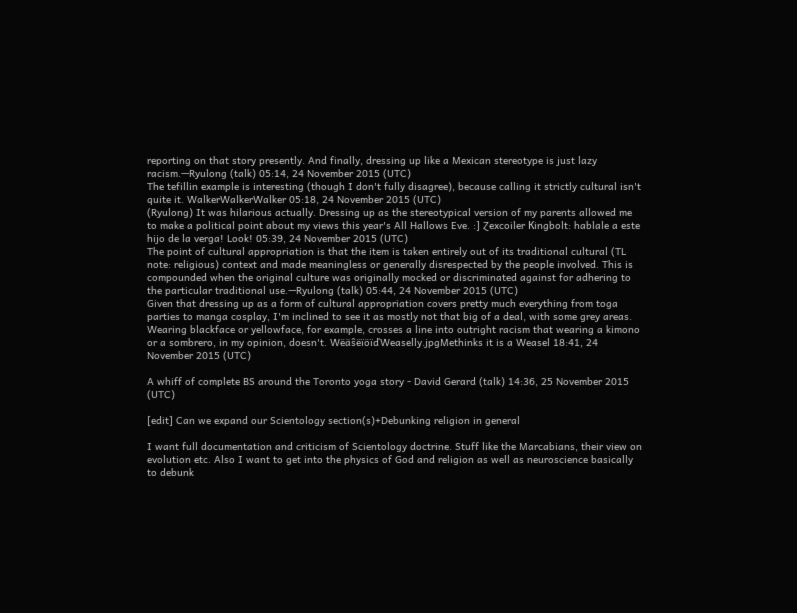reporting on that story presently. And finally, dressing up like a Mexican stereotype is just lazy racism.—Ryulong (talk) 05:14, 24 November 2015 (UTC)
The tefillin example is interesting (though I don't fully disagree), because calling it strictly cultural isn't quite it. WalkerWalkerWalker 05:18, 24 November 2015 (UTC)
(Ryulong) It was hilarious actually. Dressing up as the stereotypical version of my parents allowed me to make a political point about my views this year's All Hallows Eve. :] Ɀexcoiler Кingbolt: hablale a este hijo de la verga! Look! 05:39, 24 November 2015 (UTC)
The point of cultural appropriation is that the item is taken entirely out of its traditional cultural (TL note: religious) context and made meaningless or generally disrespected by the people involved. This is compounded when the original culture was originally mocked or discriminated against for adhering to the particular traditional use.—Ryulong (talk) 05:44, 24 November 2015 (UTC)
Given that dressing up as a form of cultural appropriation covers pretty much everything from toga parties to manga cosplay, I'm inclined to see it as mostly not that big of a deal, with some grey areas. Wearing blackface or yellowface, for example, crosses a line into outright racism that wearing a kimono or a sombrero, in my opinion, doesn't. WëäŝëïöïďWeaselly.jpgMethinks it is a Weasel 18:41, 24 November 2015 (UTC)

A whiff of complete BS around the Toronto yoga story - David Gerard (talk) 14:36, 25 November 2015 (UTC)

[edit] Can we expand our Scientology section(s)+Debunking religion in general

I want full documentation and criticism of Scientology doctrine. Stuff like the Marcabians, their view on evolution etc. Also I want to get into the physics of God and religion as well as neuroscience basically to debunk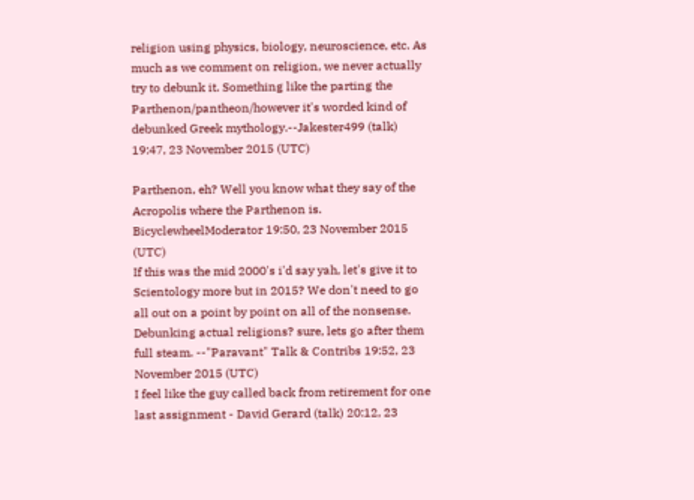religion using physics, biology, neuroscience, etc. As much as we comment on religion, we never actually try to debunk it. Something like the parting the Parthenon/pantheon/however it's worded kind of debunked Greek mythology.--Jakester499 (talk) 19:47, 23 November 2015 (UTC)

Parthenon, eh? Well you know what they say of the Acropolis where the Parthenon is. BicyclewheelModerator 19:50, 23 November 2015 (UTC)
If this was the mid 2000's i'd say yah, let's give it to Scientology more but in 2015? We don't need to go all out on a point by point on all of the nonsense. Debunking actual religions? sure, lets go after them full steam. --"Paravant" Talk & Contribs 19:52, 23 November 2015 (UTC)
I feel like the guy called back from retirement for one last assignment - David Gerard (talk) 20:12, 23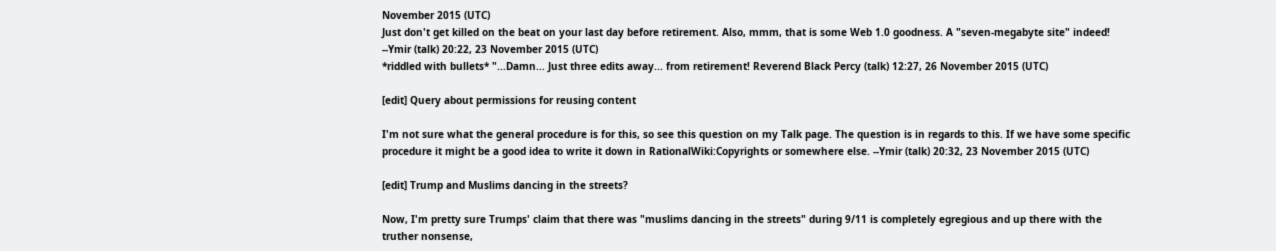November 2015 (UTC)
Just don't get killed on the beat on your last day before retirement. Also, mmm, that is some Web 1.0 goodness. A "seven-megabyte site" indeed! --Ymir (talk) 20:22, 23 November 2015 (UTC)
*riddled with bullets* "...Damn... Just three edits away... from retirement! Reverend Black Percy (talk) 12:27, 26 November 2015 (UTC)

[edit] Query about permissions for reusing content

I'm not sure what the general procedure is for this, so see this question on my Talk page. The question is in regards to this. If we have some specific procedure it might be a good idea to write it down in RationalWiki:Copyrights or somewhere else. --Ymir (talk) 20:32, 23 November 2015 (UTC)

[edit] Trump and Muslims dancing in the streets?

Now, I'm pretty sure Trumps' claim that there was "muslims dancing in the streets" during 9/11 is completely egregious and up there with the truther nonsense,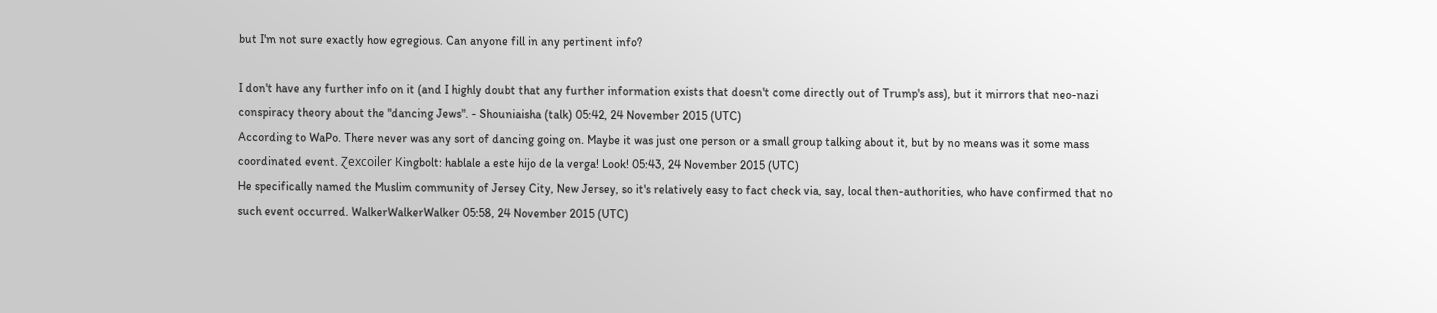but I'm not sure exactly how egregious. Can anyone fill in any pertinent info?

I don't have any further info on it (and I highly doubt that any further information exists that doesn't come directly out of Trump's ass), but it mirrors that neo-nazi conspiracy theory about the "dancing Jews". - Shouniaisha (talk) 05:42, 24 November 2015 (UTC)
According to WaPo. There never was any sort of dancing going on. Maybe it was just one person or a small group talking about it, but by no means was it some mass coordinated event. Ɀexcoiler Кingbolt: hablale a este hijo de la verga! Look! 05:43, 24 November 2015 (UTC)
He specifically named the Muslim community of Jersey City, New Jersey, so it's relatively easy to fact check via, say, local then-authorities, who have confirmed that no such event occurred. WalkerWalkerWalker 05:58, 24 November 2015 (UTC)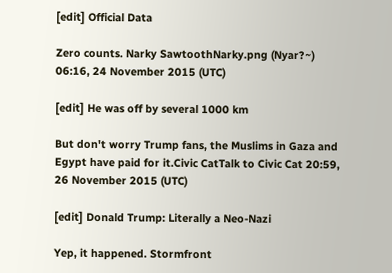[edit] Official Data

Zero counts. Narky SawtoothNarky.png (Nyar?~) 06:16, 24 November 2015 (UTC)

[edit] He was off by several 1000 km

But don't worry Trump fans, the Muslims in Gaza and Egypt have paid for it.Civic CatTalk to Civic Cat 20:59, 26 November 2015 (UTC)

[edit] Donald Trump: Literally a Neo-Nazi

Yep, it happened. Stormfront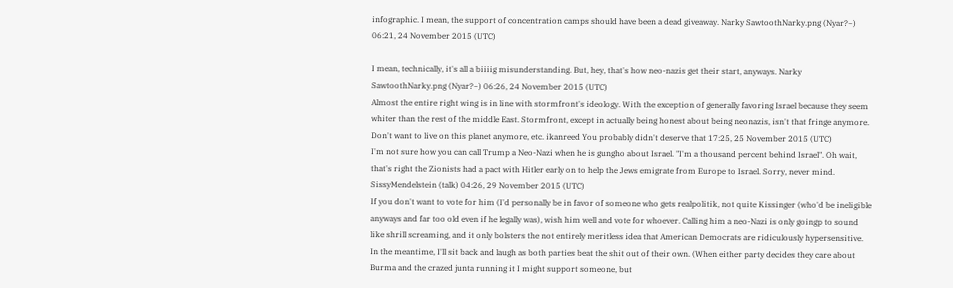infographic. I mean, the support of concentration camps should have been a dead giveaway. Narky SawtoothNarky.png (Nyar?~) 06:21, 24 November 2015 (UTC)

I mean, technically, it's all a biiiig misunderstanding. But, hey, that's how neo-nazis get their start, anyways. Narky SawtoothNarky.png (Nyar?~) 06:26, 24 November 2015 (UTC)
Almost the entire right wing is in line with stormfront's ideology. With the exception of generally favoring Israel because they seem whiter than the rest of the middle East. Stormfront, except in actually being honest about being neonazis, isn't that fringe anymore. Don't want to live on this planet anymore, etc. ikanreed You probably didn't deserve that 17:25, 25 November 2015 (UTC)
I'm not sure how you can call Trump a Neo-Nazi when he is gungho about Israel. "I'm a thousand percent behind Israel". Oh wait, that's right the Zionists had a pact with Hitler early on to help the Jews emigrate from Europe to Israel. Sorry, never mind. SissyMendelstein (talk) 04:26, 29 November 2015 (UTC)
If you don't want to vote for him (I'd personally be in favor of someone who gets realpolitik, not quite Kissinger (who'd be ineligible anyways and far too old even if he legally was), wish him well and vote for whoever. Calling him a neo-Nazi is only goingp to sound like shrill screaming, and it only bolsters the not entirely meritless idea that American Democrats are ridiculously hypersensitive. In the meantime, I'll sit back and laugh as both parties beat the shit out of their own. (When either party decides they care about Burma and the crazed junta running it I might support someone, but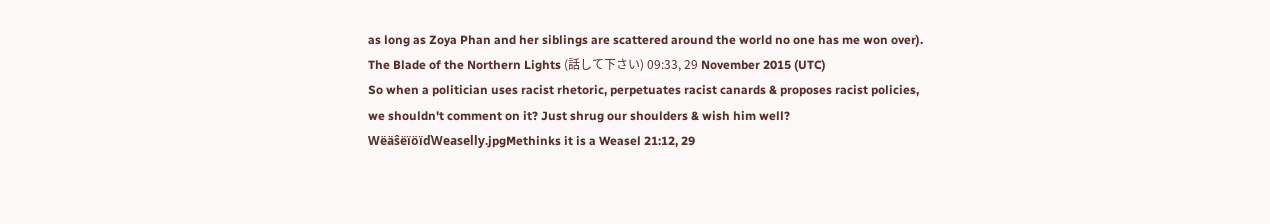as long as Zoya Phan and her siblings are scattered around the world no one has me won over). The Blade of the Northern Lights (話して下さい) 09:33, 29 November 2015 (UTC)
So when a politician uses racist rhetoric, perpetuates racist canards & proposes racist policies, we shouldn't comment on it? Just shrug our shoulders & wish him well? WëäŝëïöïďWeaselly.jpgMethinks it is a Weasel 21:12, 29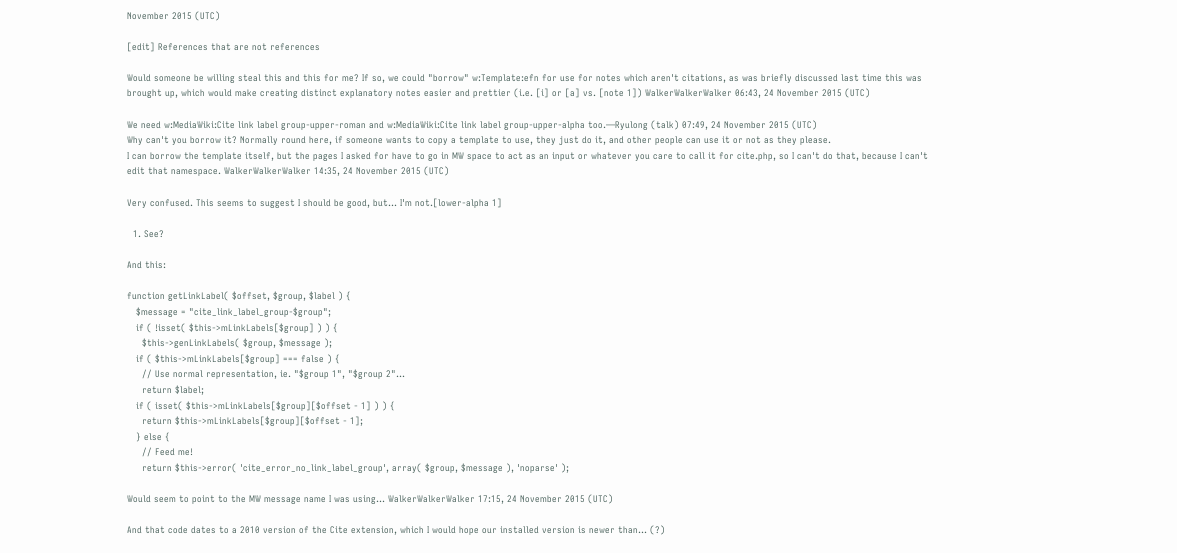November 2015 (UTC)

[edit] References that are not references

Would someone be willing steal this and this for me? If so, we could "borrow" w:Template:efn for use for notes which aren't citations, as was briefly discussed last time this was brought up, which would make creating distinct explanatory notes easier and prettier (i.e. [i] or [a] vs. [note 1]) WalkerWalkerWalker 06:43, 24 November 2015 (UTC)

We need w:MediaWiki:Cite link label group-upper-roman and w:MediaWiki:Cite link label group-upper-alpha too.—Ryulong (talk) 07:49, 24 November 2015 (UTC)
Why can't you borrow it? Normally round here, if someone wants to copy a template to use, they just do it, and other people can use it or not as they please.
I can borrow the template itself, but the pages I asked for have to go in MW space to act as an input or whatever you care to call it for cite.php, so I can't do that, because I can't edit that namespace. WalkerWalkerWalker 14:35, 24 November 2015 (UTC)

Very confused. This seems to suggest I should be good, but... I'm not.[lower-alpha 1]

  1. See?

And this:

function getLinkLabel( $offset, $group, $label ) {
   $message = "cite_link_label_group-$group";
   if ( !isset( $this->mLinkLabels[$group] ) ) {
     $this->genLinkLabels( $group, $message );
   if ( $this->mLinkLabels[$group] === false ) {
     // Use normal representation, ie. "$group 1", "$group 2"...
     return $label;
   if ( isset( $this->mLinkLabels[$group][$offset - 1] ) ) {
     return $this->mLinkLabels[$group][$offset - 1];
   } else {
     // Feed me!
     return $this->error( 'cite_error_no_link_label_group', array( $group, $message ), 'noparse' );

Would seem to point to the MW message name I was using... WalkerWalkerWalker 17:15, 24 November 2015 (UTC)

And that code dates to a 2010 version of the Cite extension, which I would hope our installed version is newer than... (?)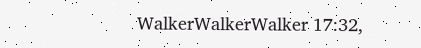WalkerWalkerWalker 17:32,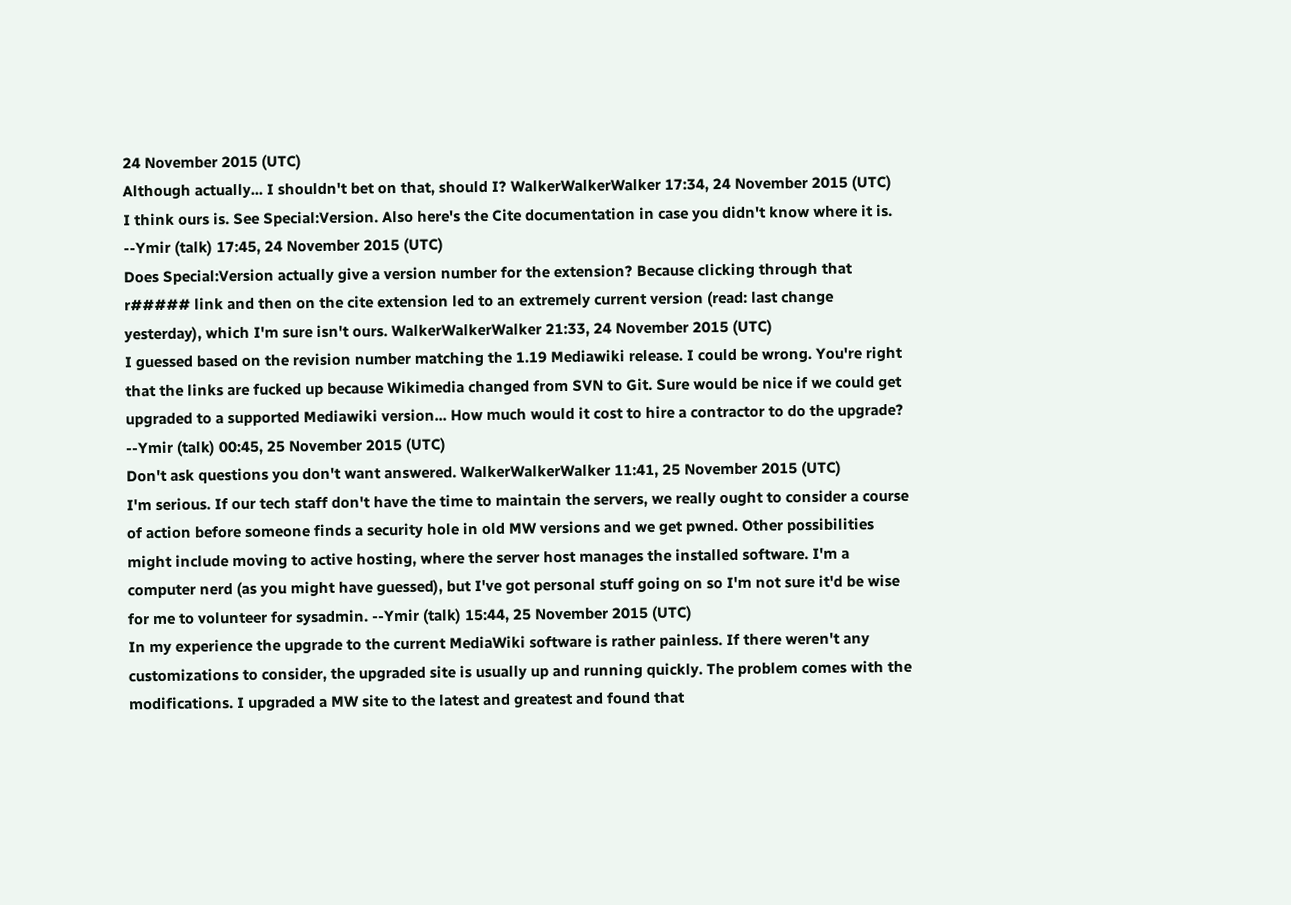24 November 2015 (UTC)
Although actually... I shouldn't bet on that, should I? WalkerWalkerWalker 17:34, 24 November 2015 (UTC)
I think ours is. See Special:Version. Also here's the Cite documentation in case you didn't know where it is. --Ymir (talk) 17:45, 24 November 2015 (UTC)
Does Special:Version actually give a version number for the extension? Because clicking through that r##### link and then on the cite extension led to an extremely current version (read: last change yesterday), which I'm sure isn't ours. WalkerWalkerWalker 21:33, 24 November 2015 (UTC)
I guessed based on the revision number matching the 1.19 Mediawiki release. I could be wrong. You're right that the links are fucked up because Wikimedia changed from SVN to Git. Sure would be nice if we could get upgraded to a supported Mediawiki version... How much would it cost to hire a contractor to do the upgrade? --Ymir (talk) 00:45, 25 November 2015 (UTC)
Don't ask questions you don't want answered. WalkerWalkerWalker 11:41, 25 November 2015 (UTC)
I'm serious. If our tech staff don't have the time to maintain the servers, we really ought to consider a course of action before someone finds a security hole in old MW versions and we get pwned. Other possibilities might include moving to active hosting, where the server host manages the installed software. I'm a computer nerd (as you might have guessed), but I've got personal stuff going on so I'm not sure it'd be wise for me to volunteer for sysadmin. --Ymir (talk) 15:44, 25 November 2015 (UTC)
In my experience the upgrade to the current MediaWiki software is rather painless. If there weren't any customizations to consider, the upgraded site is usually up and running quickly. The problem comes with the modifications. I upgraded a MW site to the latest and greatest and found that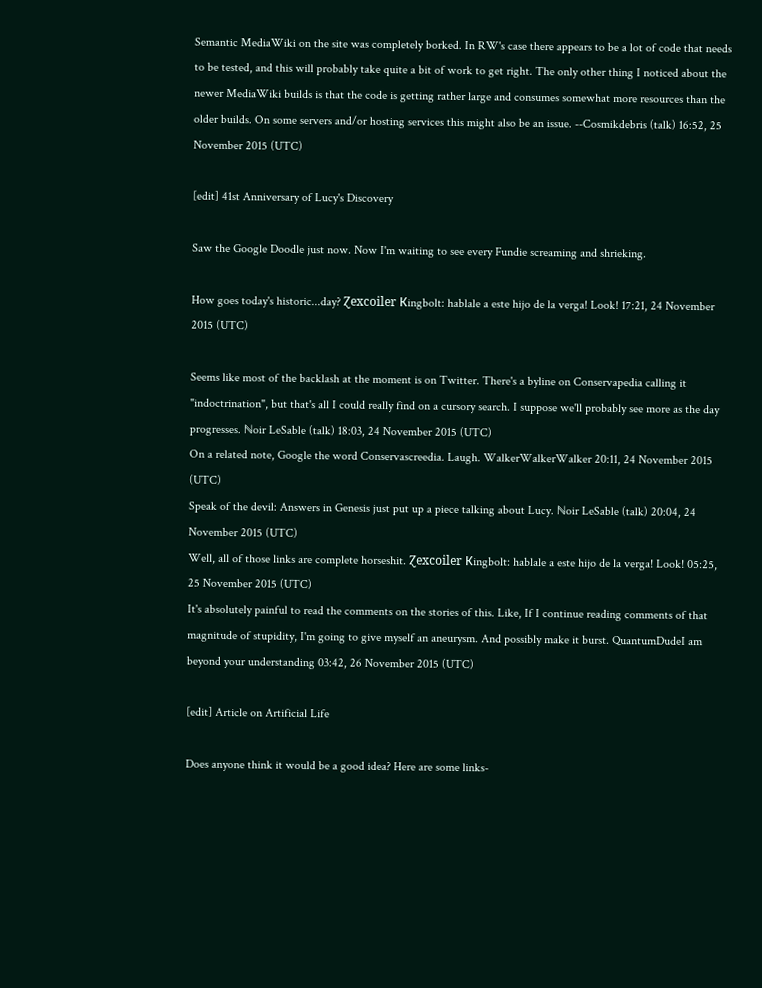Semantic MediaWiki on the site was completely borked. In RW's case there appears to be a lot of code that needs to be tested, and this will probably take quite a bit of work to get right. The only other thing I noticed about the newer MediaWiki builds is that the code is getting rather large and consumes somewhat more resources than the older builds. On some servers and/or hosting services this might also be an issue. --Cosmikdebris (talk) 16:52, 25 November 2015 (UTC)

[edit] 41st Anniversary of Lucy's Discovery

Saw the Google Doodle just now. Now I'm waiting to see every Fundie screaming and shrieking.

How goes today's historic...day? Ɀexcoiler Кingbolt: hablale a este hijo de la verga! Look! 17:21, 24 November 2015 (UTC)

Seems like most of the backlash at the moment is on Twitter. There's a byline on Conservapedia calling it "indoctrination", but that's all I could really find on a cursory search. I suppose we'll probably see more as the day progresses. ℕoir LeSable (talk) 18:03, 24 November 2015 (UTC)
On a related note, Google the word Conservascreedia. Laugh. WalkerWalkerWalker 20:11, 24 November 2015 (UTC)
Speak of the devil: Answers in Genesis just put up a piece talking about Lucy. ℕoir LeSable (talk) 20:04, 24 November 2015 (UTC)
Well, all of those links are complete horseshit. Ɀexcoiler Кingbolt: hablale a este hijo de la verga! Look! 05:25, 25 November 2015 (UTC)
It's absolutely painful to read the comments on the stories of this. Like, If I continue reading comments of that magnitude of stupidity, I'm going to give myself an aneurysm. And possibly make it burst. QuantumDudeI am beyond your understanding 03:42, 26 November 2015 (UTC)

[edit] Article on Artificial Life

Does anyone think it would be a good idea? Here are some links-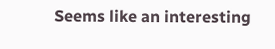Seems like an interesting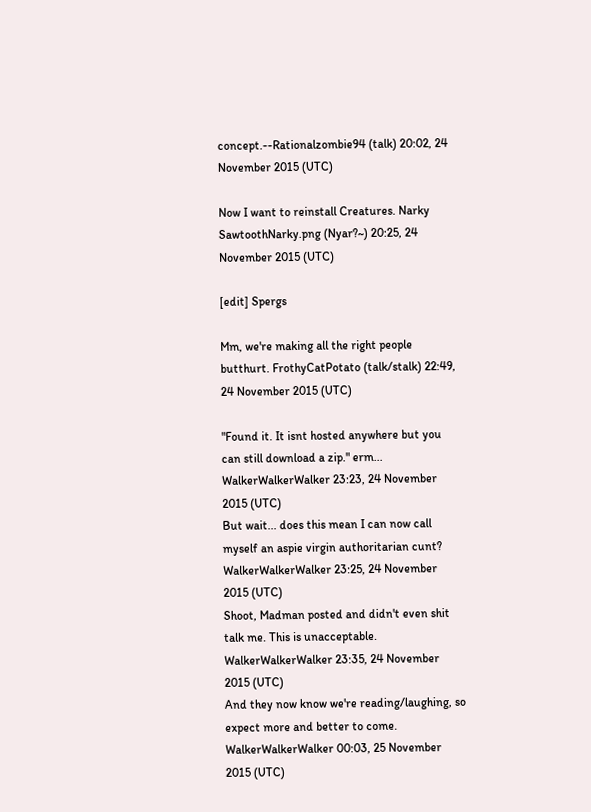concept.--Rationalzombie94 (talk) 20:02, 24 November 2015 (UTC)

Now I want to reinstall Creatures. Narky SawtoothNarky.png (Nyar?~) 20:25, 24 November 2015 (UTC)

[edit] Spergs

Mm, we're making all the right people butthurt. FrothyCatPotato (talk/stalk) 22:49, 24 November 2015 (UTC)

"Found it. It isnt hosted anywhere but you can still download a zip." erm... WalkerWalkerWalker 23:23, 24 November 2015 (UTC)
But wait... does this mean I can now call myself an aspie virgin authoritarian cunt? WalkerWalkerWalker 23:25, 24 November 2015 (UTC)
Shoot, Madman posted and didn't even shit talk me. This is unacceptable. WalkerWalkerWalker 23:35, 24 November 2015 (UTC)
And they now know we're reading/laughing, so expect more and better to come. WalkerWalkerWalker 00:03, 25 November 2015 (UTC)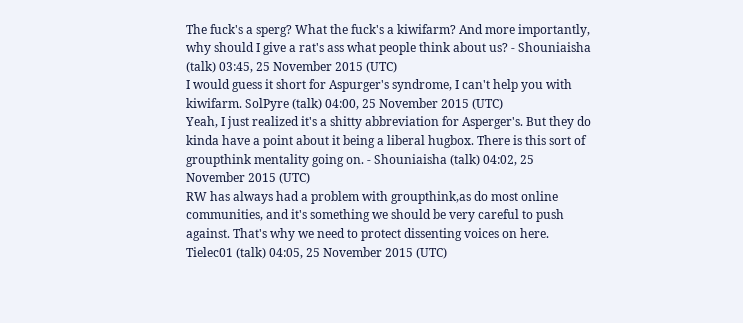The fuck's a sperg? What the fuck's a kiwifarm? And more importantly, why should I give a rat's ass what people think about us? - Shouniaisha (talk) 03:45, 25 November 2015 (UTC)
I would guess it short for Aspurger's syndrome, I can't help you with kiwifarm. SolPyre (talk) 04:00, 25 November 2015 (UTC)
Yeah, I just realized it's a shitty abbreviation for Asperger's. But they do kinda have a point about it being a liberal hugbox. There is this sort of groupthink mentality going on. - Shouniaisha (talk) 04:02, 25 November 2015 (UTC)
RW has always had a problem with groupthink,as do most online communities, and it's something we should be very careful to push against. That's why we need to protect dissenting voices on here. Tielec01 (talk) 04:05, 25 November 2015 (UTC)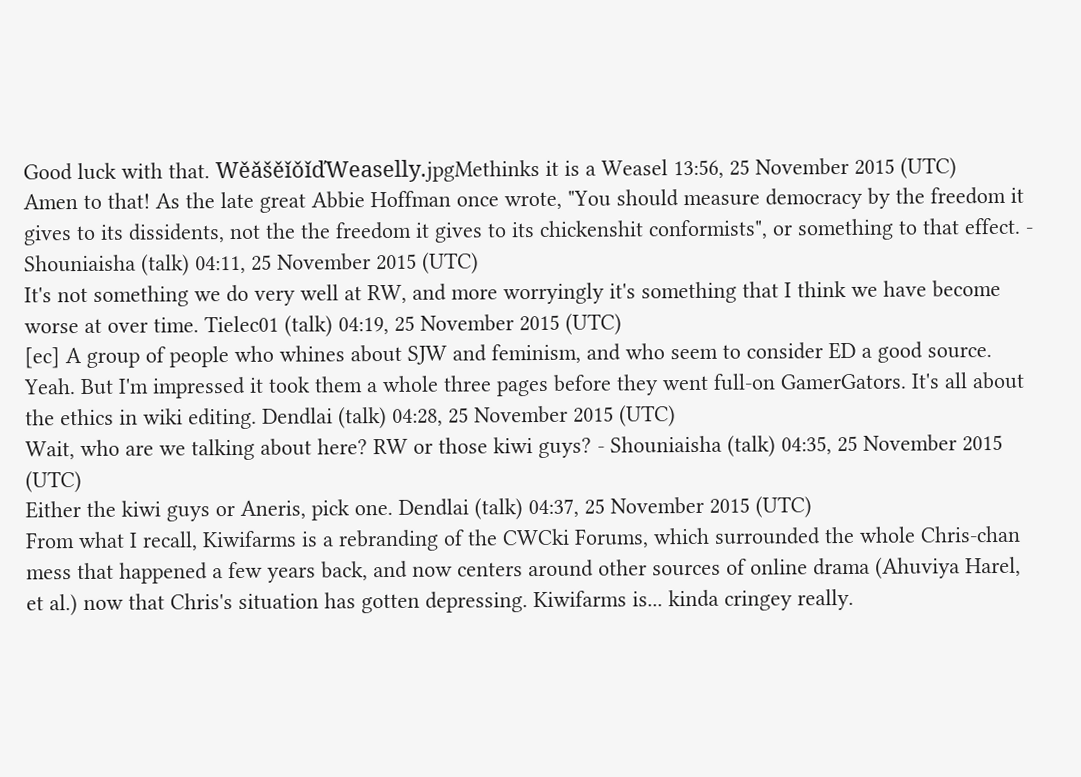Good luck with that. WěǎšěǐǒǐďWeaselly.jpgMethinks it is a Weasel 13:56, 25 November 2015 (UTC)
Amen to that! As the late great Abbie Hoffman once wrote, "You should measure democracy by the freedom it gives to its dissidents, not the the freedom it gives to its chickenshit conformists", or something to that effect. - Shouniaisha (talk) 04:11, 25 November 2015 (UTC)
It's not something we do very well at RW, and more worryingly it's something that I think we have become worse at over time. Tielec01 (talk) 04:19, 25 November 2015 (UTC)
[ec] A group of people who whines about SJW and feminism, and who seem to consider ED a good source. Yeah. But I'm impressed it took them a whole three pages before they went full-on GamerGators. It's all about the ethics in wiki editing. Dendlai (talk) 04:28, 25 November 2015 (UTC)
Wait, who are we talking about here? RW or those kiwi guys? - Shouniaisha (talk) 04:35, 25 November 2015 (UTC)
Either the kiwi guys or Aneris, pick one. Dendlai (talk) 04:37, 25 November 2015 (UTC)
From what I recall, Kiwifarms is a rebranding of the CWCki Forums, which surrounded the whole Chris-chan mess that happened a few years back, and now centers around other sources of online drama (Ahuviya Harel, et al.) now that Chris's situation has gotten depressing. Kiwifarms is... kinda cringey really.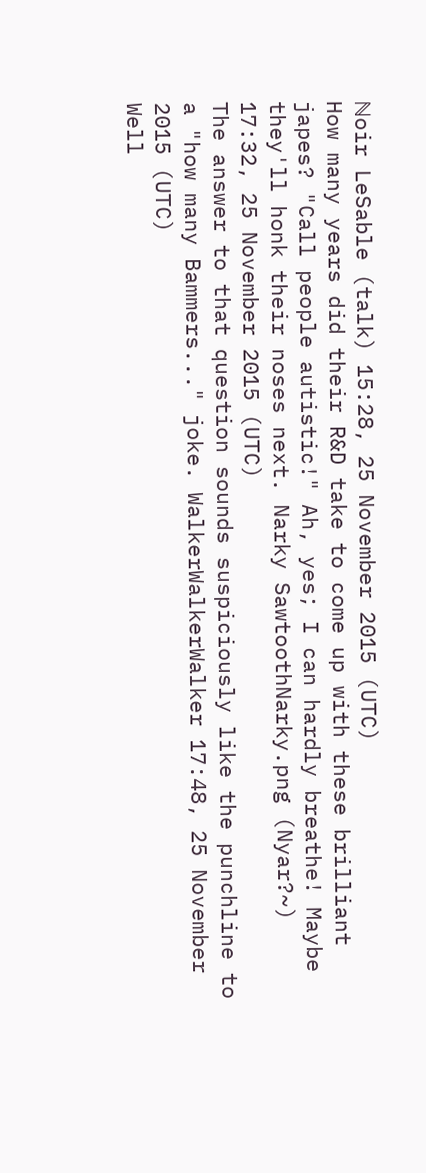ℕoir LeSable (talk) 15:28, 25 November 2015 (UTC)
How many years did their R&D take to come up with these brilliant japes? "Call people autistic!" Ah, yes; I can hardly breathe! Maybe they'll honk their noses next. Narky SawtoothNarky.png (Nyar?~) 17:32, 25 November 2015 (UTC)
The answer to that question sounds suspiciously like the punchline to a "how many Bammers..." joke. WalkerWalkerWalker 17:48, 25 November 2015 (UTC)
Well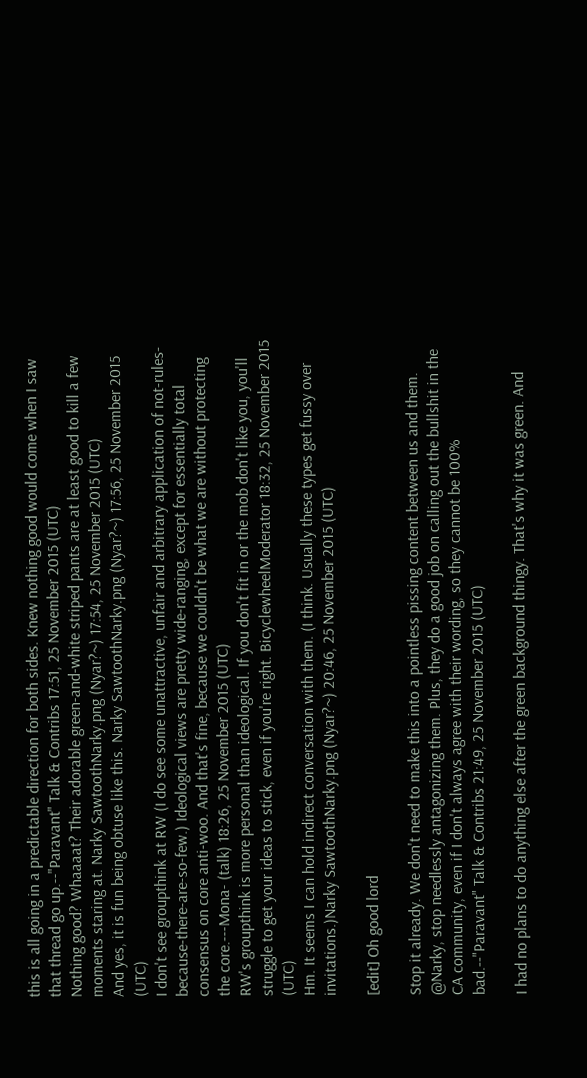this is all going in a predictable direction for both sides. Knew nothing good would come when I saw that thread go up.--"Paravant" Talk & Contribs 17:51, 25 November 2015 (UTC)
Nothing good? Whaaaat? Their adorable green-and-white striped pants are at least good to kill a few moments staring at. Narky SawtoothNarky.png (Nyar?~) 17:54, 25 November 2015 (UTC)
And yes, it is fun being obtuse like this. Narky SawtoothNarky.png (Nyar?~) 17:56, 25 November 2015 (UTC)
I don't see groupthink at RW (I do see some unattractive, unfair and arbitrary application of not-rules-because-there-are-so-few.) Ideological views are pretty wide-ranging, except for essentially total consensus on core anti-woo. And that's fine, because we couldn't be what we are without protecting the core.---Mona- (talk) 18:26, 25 November 2015 (UTC)
RW's groupthink is more personal than ideological. If you don't fit in or the mob don't like you, you'll struggle to get your ideas to stick, even if you're right. BicyclewheelModerator 18:32, 25 November 2015 (UTC)
Hm. It seems I can hold indirect conversation with them. (I think. Usually these types get fussy over invitations.)Narky SawtoothNarky.png (Nyar?~) 20:46, 25 November 2015 (UTC)

[edit] Oh good lord

Stop it already. We don't need to make this into a pointless pissing content between us and them. @Narky, stop needlessly antagonizing them. Plus, they do a good job on calling out the bullshit in the CA community, even if I don't always agree with their wording, so they cannot be 100% bad.--"Paravant" Talk & Contribs 21:49, 25 November 2015 (UTC)

I had no plans to do anything else after the green background thingy. That's why it was green. And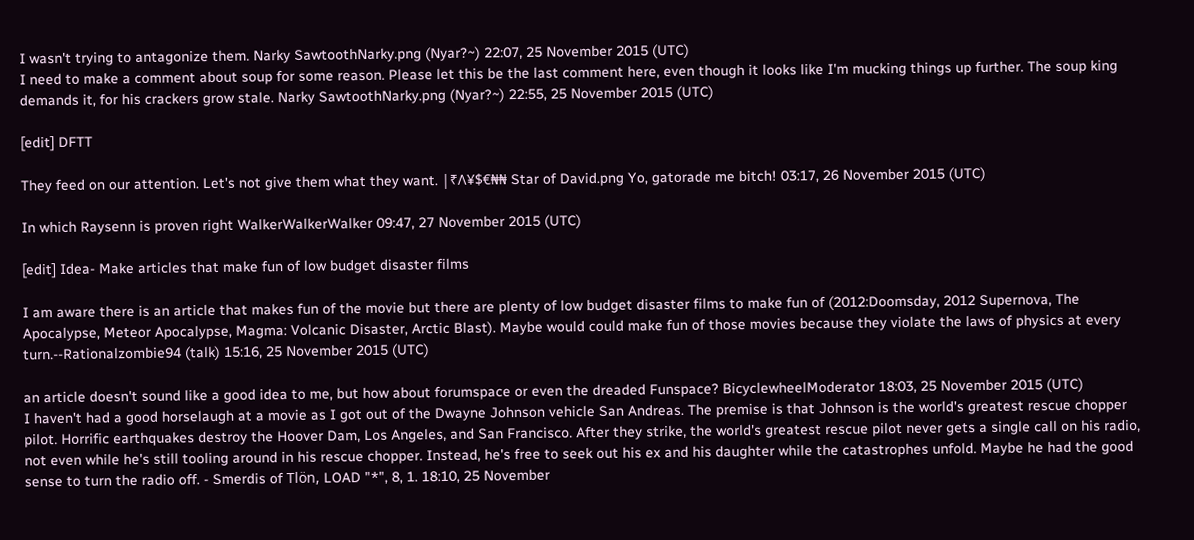I wasn't trying to antagonize them. Narky SawtoothNarky.png (Nyar?~) 22:07, 25 November 2015 (UTC)
I need to make a comment about soup for some reason. Please let this be the last comment here, even though it looks like I'm mucking things up further. The soup king demands it, for his crackers grow stale. Narky SawtoothNarky.png (Nyar?~) 22:55, 25 November 2015 (UTC)

[edit] DFTT

They feed on our attention. Let's not give them what they want. |₹Λ¥$€₦₦ Star of David.png Yo, gatorade me bitch! 03:17, 26 November 2015 (UTC)

In which Raysenn is proven right WalkerWalkerWalker 09:47, 27 November 2015 (UTC)

[edit] Idea- Make articles that make fun of low budget disaster films

I am aware there is an article that makes fun of the movie but there are plenty of low budget disaster films to make fun of (2012:Doomsday, 2012 Supernova, The Apocalypse, Meteor Apocalypse, Magma: Volcanic Disaster, Arctic Blast). Maybe would could make fun of those movies because they violate the laws of physics at every turn.--Rationalzombie94 (talk) 15:16, 25 November 2015 (UTC)

an article doesn't sound like a good idea to me, but how about forumspace or even the dreaded Funspace? BicyclewheelModerator 18:03, 25 November 2015 (UTC)
I haven't had a good horselaugh at a movie as I got out of the Dwayne Johnson vehicle San Andreas. The premise is that Johnson is the world's greatest rescue chopper pilot. Horrific earthquakes destroy the Hoover Dam, Los Angeles, and San Francisco. After they strike, the world's greatest rescue pilot never gets a single call on his radio, not even while he's still tooling around in his rescue chopper. Instead, he's free to seek out his ex and his daughter while the catastrophes unfold. Maybe he had the good sense to turn the radio off. - Smerdis of Tlön, LOAD "*", 8, 1. 18:10, 25 November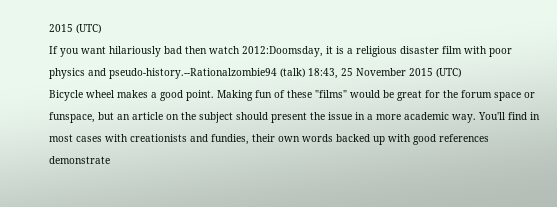2015 (UTC)
If you want hilariously bad then watch 2012:Doomsday, it is a religious disaster film with poor physics and pseudo-history.--Rationalzombie94 (talk) 18:43, 25 November 2015 (UTC)
Bicycle wheel makes a good point. Making fun of these "films" would be great for the forum space or funspace, but an article on the subject should present the issue in a more academic way. You'll find in most cases with creationists and fundies, their own words backed up with good references demonstrate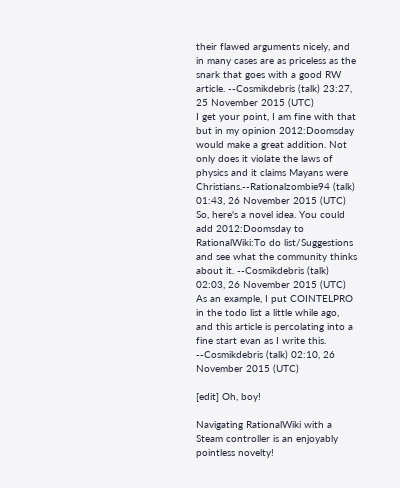their flawed arguments nicely, and in many cases are as priceless as the snark that goes with a good RW article. --Cosmikdebris (talk) 23:27, 25 November 2015 (UTC)
I get your point, I am fine with that but in my opinion 2012:Doomsday would make a great addition. Not only does it violate the laws of physics and it claims Mayans were Christians.--Rationalzombie94 (talk) 01:43, 26 November 2015 (UTC)
So, here's a novel idea. You could add 2012:Doomsday to RationalWiki:To do list/Suggestions and see what the community thinks about it. --Cosmikdebris (talk) 02:03, 26 November 2015 (UTC)
As an example, I put COINTELPRO in the todo list a little while ago, and this article is percolating into a fine start evan as I write this. --Cosmikdebris (talk) 02:10, 26 November 2015 (UTC)

[edit] Oh, boy!

Navigating RationalWiki with a Steam controller is an enjoyably pointless novelty!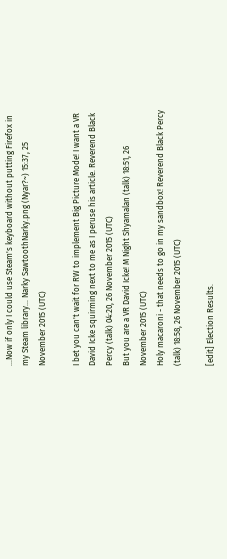...Now if only I could use Steam's keyboard without putting Firefox in my Steam library... Narky SawtoothNarky.png (Nyar?~) 15:37, 25 November 2015 (UTC)

I bet you can't wait for RW to implement Big Picture Mode! I want a VR David Icke squirming next to me as I peruse his article. Reverend Black Percy (talk) 04:20, 26 November 2015 (UTC)
But you are a VR David Icke! M Night Shyamalan (talk) 18:51, 26 November 2015 (UTC)
Holy macaroni - that needs to go in my sandbox! Reverend Black Percy (talk) 18:58, 26 November 2015 (UTC)

[edit] Election Results.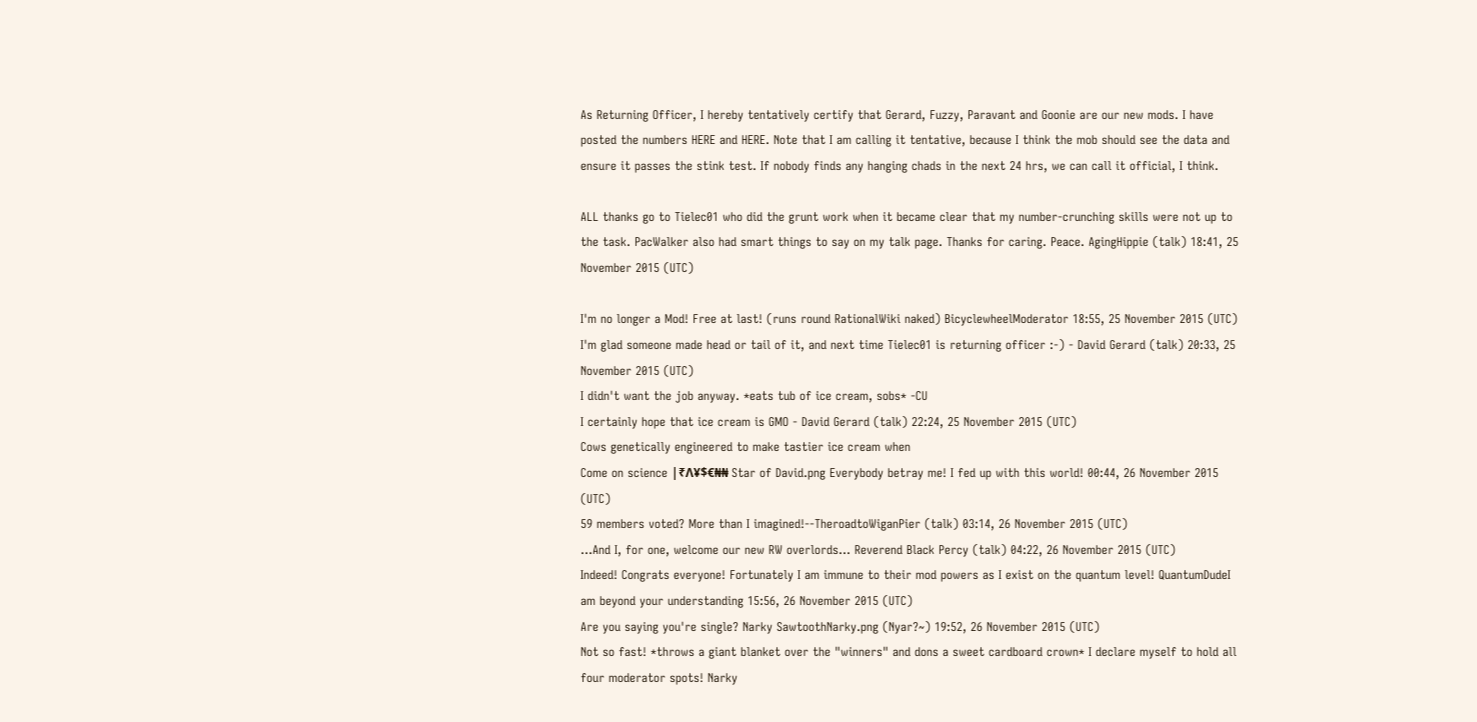As Returning Officer, I hereby tentatively certify that Gerard, Fuzzy, Paravant and Goonie are our new mods. I have posted the numbers HERE and HERE. Note that I am calling it tentative, because I think the mob should see the data and ensure it passes the stink test. If nobody finds any hanging chads in the next 24 hrs, we can call it official, I think.

ALL thanks go to Tielec01 who did the grunt work when it became clear that my number-crunching skills were not up to the task. PacWalker also had smart things to say on my talk page. Thanks for caring. Peace. AgingHippie (talk) 18:41, 25 November 2015 (UTC)

I'm no longer a Mod! Free at last! (runs round RationalWiki naked) BicyclewheelModerator 18:55, 25 November 2015 (UTC)
I'm glad someone made head or tail of it, and next time Tielec01 is returning officer :-) - David Gerard (talk) 20:33, 25 November 2015 (UTC)
I didn't want the job anyway. *eats tub of ice cream, sobs* -CU
I certainly hope that ice cream is GMO - David Gerard (talk) 22:24, 25 November 2015 (UTC)
Cows genetically engineered to make tastier ice cream when
Come on science |₹Λ¥$€₦₦ Star of David.png Everybody betray me! I fed up with this world! 00:44, 26 November 2015 (UTC)
59 members voted? More than I imagined!--TheroadtoWiganPier (talk) 03:14, 26 November 2015 (UTC)
...And I, for one, welcome our new RW overlords... Reverend Black Percy (talk) 04:22, 26 November 2015 (UTC)
Indeed! Congrats everyone! Fortunately I am immune to their mod powers as I exist on the quantum level! QuantumDudeI am beyond your understanding 15:56, 26 November 2015 (UTC)
Are you saying you're single? Narky SawtoothNarky.png (Nyar?~) 19:52, 26 November 2015 (UTC)
Not so fast! *throws a giant blanket over the "winners" and dons a sweet cardboard crown* I declare myself to hold all four moderator spots! Narky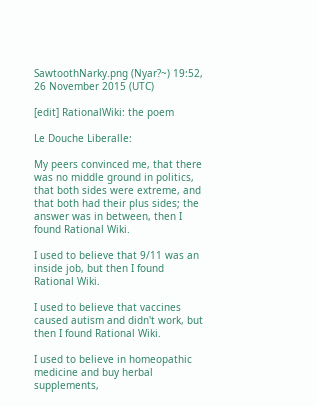SawtoothNarky.png (Nyar?~) 19:52, 26 November 2015 (UTC)

[edit] RationalWiki: the poem

Le Douche Liberalle:

My peers convinced me, that there was no middle ground in politics, that both sides were extreme, and that both had their plus sides; the answer was in between, then I found Rational Wiki.

I used to believe that 9/11 was an inside job, but then I found Rational Wiki.

I used to believe that vaccines caused autism and didn't work, but then I found Rational Wiki.

I used to believe in homeopathic medicine and buy herbal supplements,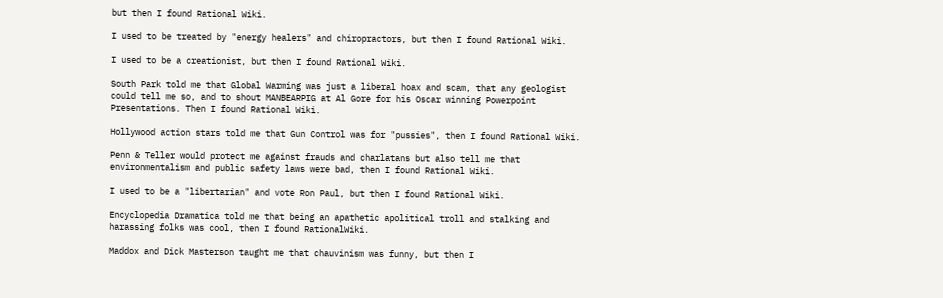but then I found Rational Wiki.

I used to be treated by "energy healers" and chiropractors, but then I found Rational Wiki.

I used to be a creationist, but then I found Rational Wiki.

South Park told me that Global Warming was just a liberal hoax and scam, that any geologist could tell me so, and to shout MANBEARPIG at Al Gore for his Oscar winning Powerpoint Presentations. Then I found Rational Wiki.

Hollywood action stars told me that Gun Control was for "pussies", then I found Rational Wiki.

Penn & Teller would protect me against frauds and charlatans but also tell me that environmentalism and public safety laws were bad, then I found Rational Wiki.

I used to be a "libertarian" and vote Ron Paul, but then I found Rational Wiki.

Encyclopedia Dramatica told me that being an apathetic apolitical troll and stalking and harassing folks was cool, then I found RationalWiki.

Maddox and Dick Masterson taught me that chauvinism was funny, but then I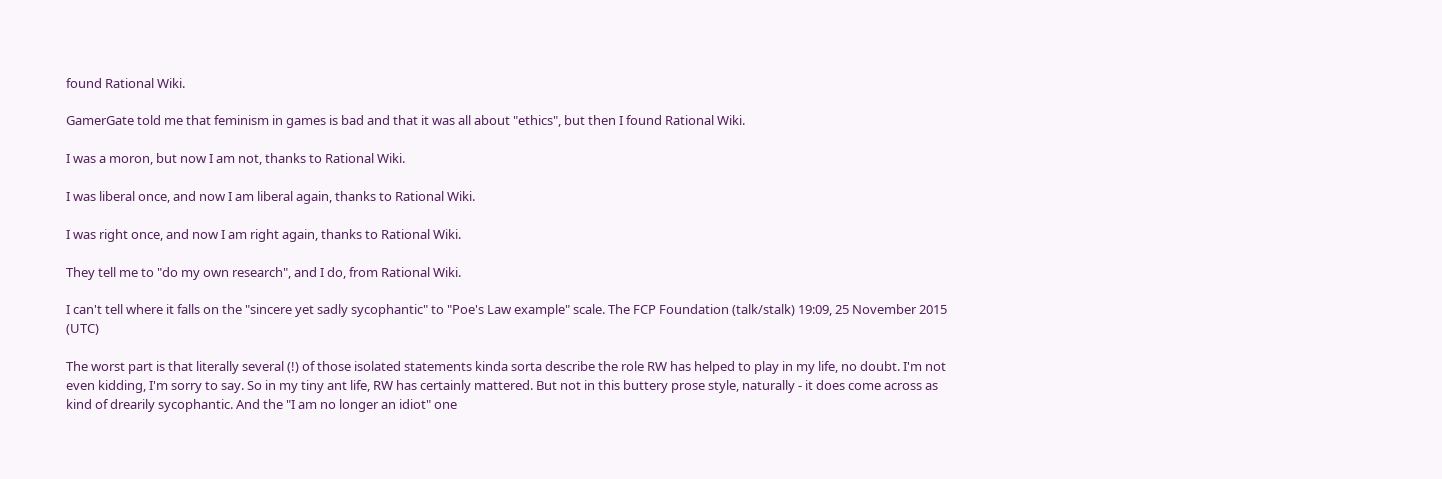found Rational Wiki.

GamerGate told me that feminism in games is bad and that it was all about "ethics", but then I found Rational Wiki.

I was a moron, but now I am not, thanks to Rational Wiki.

I was liberal once, and now I am liberal again, thanks to Rational Wiki.

I was right once, and now I am right again, thanks to Rational Wiki.

They tell me to "do my own research", and I do, from Rational Wiki.

I can't tell where it falls on the "sincere yet sadly sycophantic" to "Poe's Law example" scale. The FCP Foundation (talk/stalk) 19:09, 25 November 2015 (UTC)

The worst part is that literally several (!) of those isolated statements kinda sorta describe the role RW has helped to play in my life, no doubt. I'm not even kidding, I'm sorry to say. So in my tiny ant life, RW has certainly mattered. But not in this buttery prose style, naturally - it does come across as kind of drearily sycophantic. And the "I am no longer an idiot" one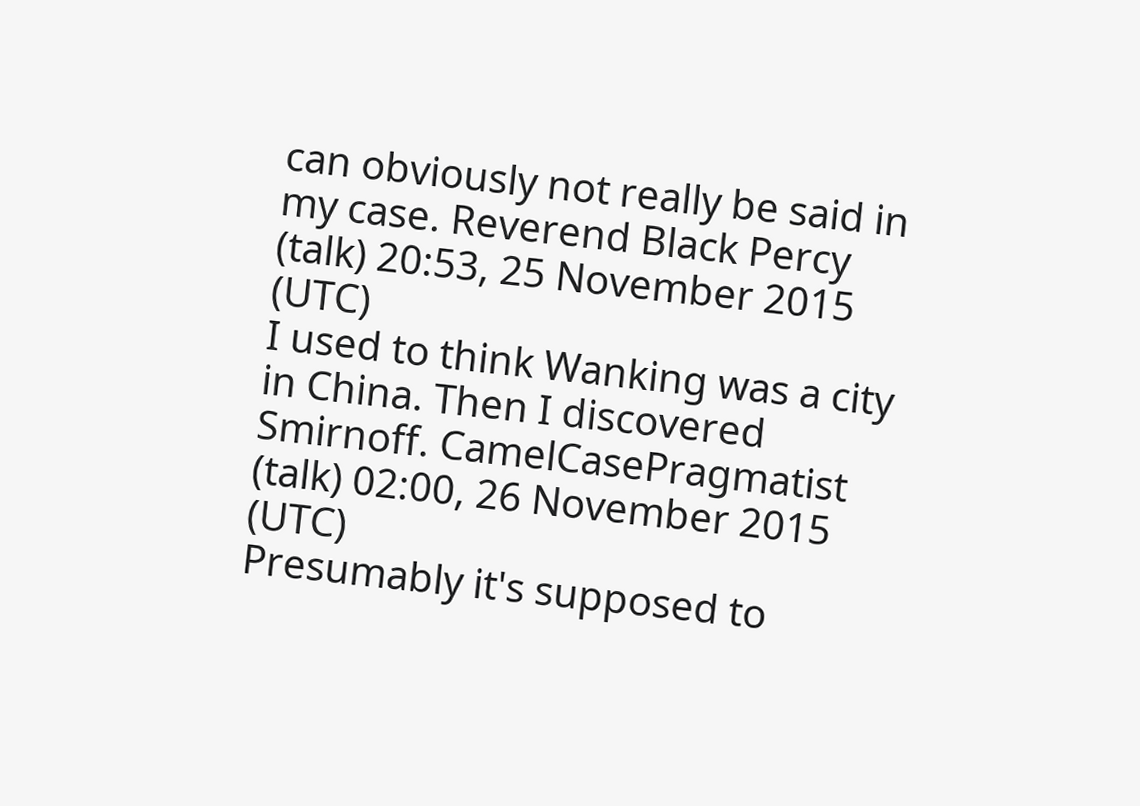can obviously not really be said in my case. Reverend Black Percy (talk) 20:53, 25 November 2015 (UTC)
I used to think Wanking was a city in China. Then I discovered Smirnoff. CamelCasePragmatist (talk) 02:00, 26 November 2015 (UTC)
Presumably it's supposed to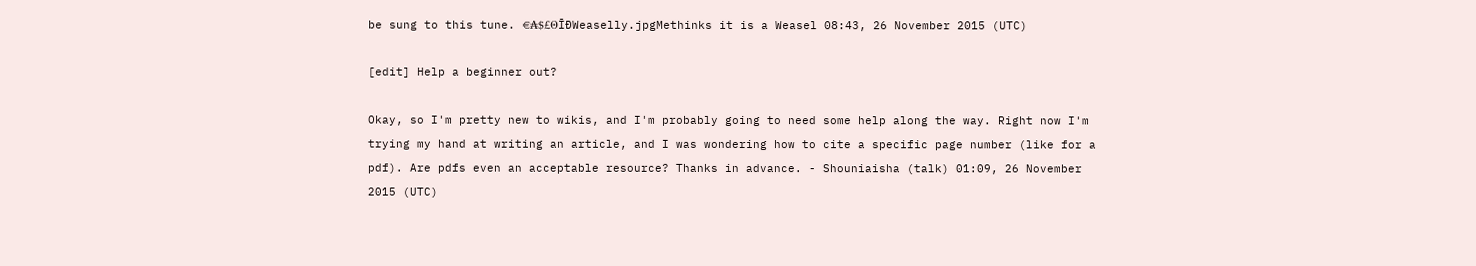be sung to this tune. €₳$£ΘĪÐWeaselly.jpgMethinks it is a Weasel 08:43, 26 November 2015 (UTC)

[edit] Help a beginner out?

Okay, so I'm pretty new to wikis, and I'm probably going to need some help along the way. Right now I'm trying my hand at writing an article, and I was wondering how to cite a specific page number (like for a pdf). Are pdfs even an acceptable resource? Thanks in advance. - Shouniaisha (talk) 01:09, 26 November 2015 (UTC)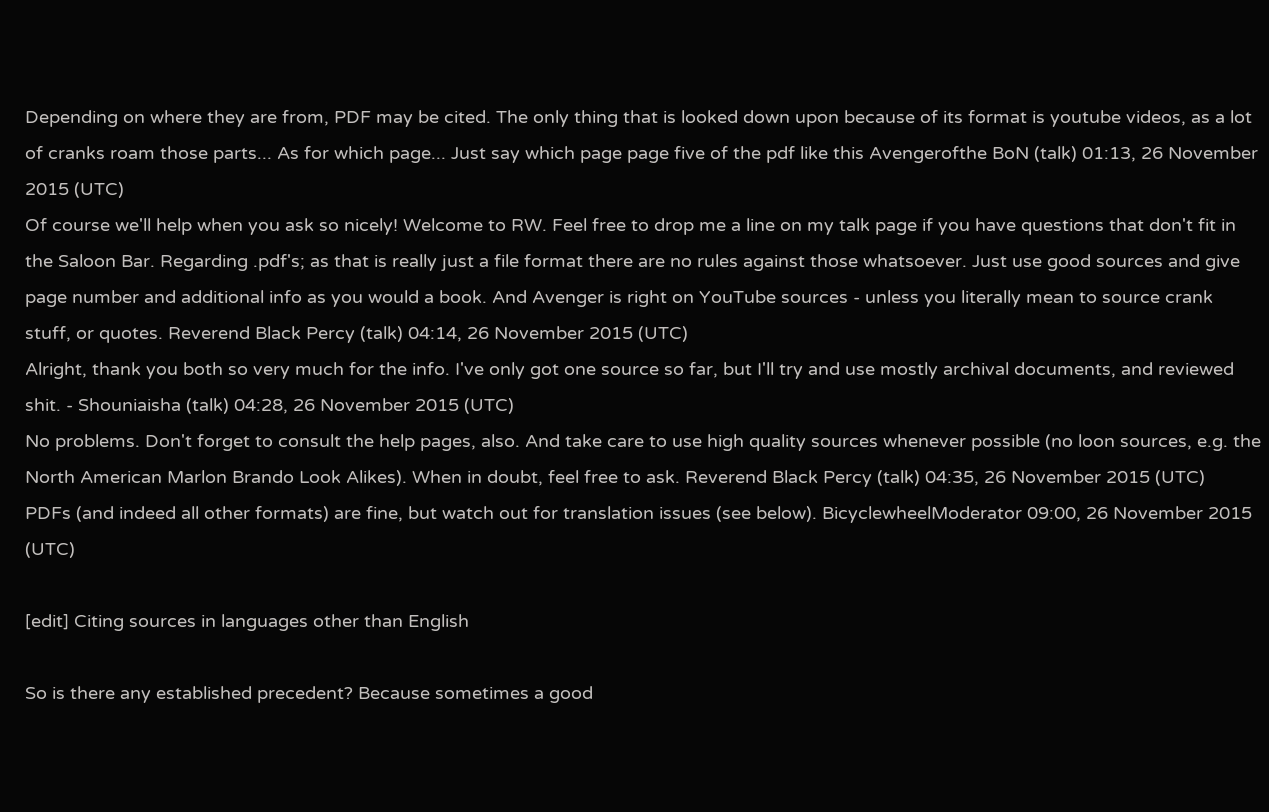Depending on where they are from, PDF may be cited. The only thing that is looked down upon because of its format is youtube videos, as a lot of cranks roam those parts... As for which page... Just say which page page five of the pdf like this Avengerofthe BoN (talk) 01:13, 26 November 2015 (UTC)
Of course we'll help when you ask so nicely! Welcome to RW. Feel free to drop me a line on my talk page if you have questions that don't fit in the Saloon Bar. Regarding .pdf's; as that is really just a file format there are no rules against those whatsoever. Just use good sources and give page number and additional info as you would a book. And Avenger is right on YouTube sources - unless you literally mean to source crank stuff, or quotes. Reverend Black Percy (talk) 04:14, 26 November 2015 (UTC)
Alright, thank you both so very much for the info. I've only got one source so far, but I'll try and use mostly archival documents, and reviewed shit. - Shouniaisha (talk) 04:28, 26 November 2015 (UTC)
No problems. Don't forget to consult the help pages, also. And take care to use high quality sources whenever possible (no loon sources, e.g. the North American Marlon Brando Look Alikes). When in doubt, feel free to ask. Reverend Black Percy (talk) 04:35, 26 November 2015 (UTC)
PDFs (and indeed all other formats) are fine, but watch out for translation issues (see below). BicyclewheelModerator 09:00, 26 November 2015 (UTC)

[edit] Citing sources in languages other than English

So is there any established precedent? Because sometimes a good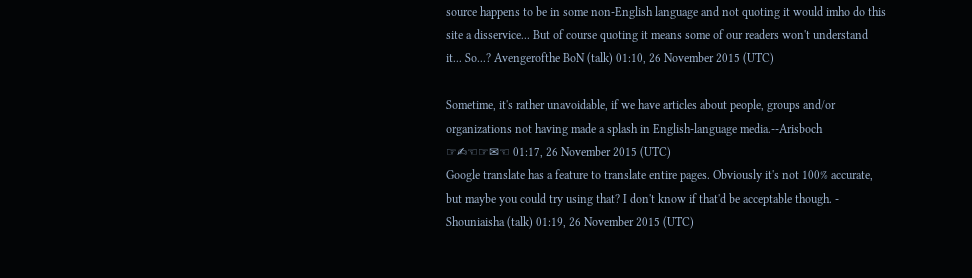source happens to be in some non-English language and not quoting it would imho do this site a disservice... But of course quoting it means some of our readers won't understand it... So...? Avengerofthe BoN (talk) 01:10, 26 November 2015 (UTC)

Sometime, it's rather unavoidable, if we have articles about people, groups and/or organizations not having made a splash in English-language media.--Arisboch ☞✍☜☞✉☜ 01:17, 26 November 2015 (UTC)
Google translate has a feature to translate entire pages. Obviously it's not 100% accurate, but maybe you could try using that? I don't know if that'd be acceptable though. - Shouniaisha (talk) 01:19, 26 November 2015 (UTC)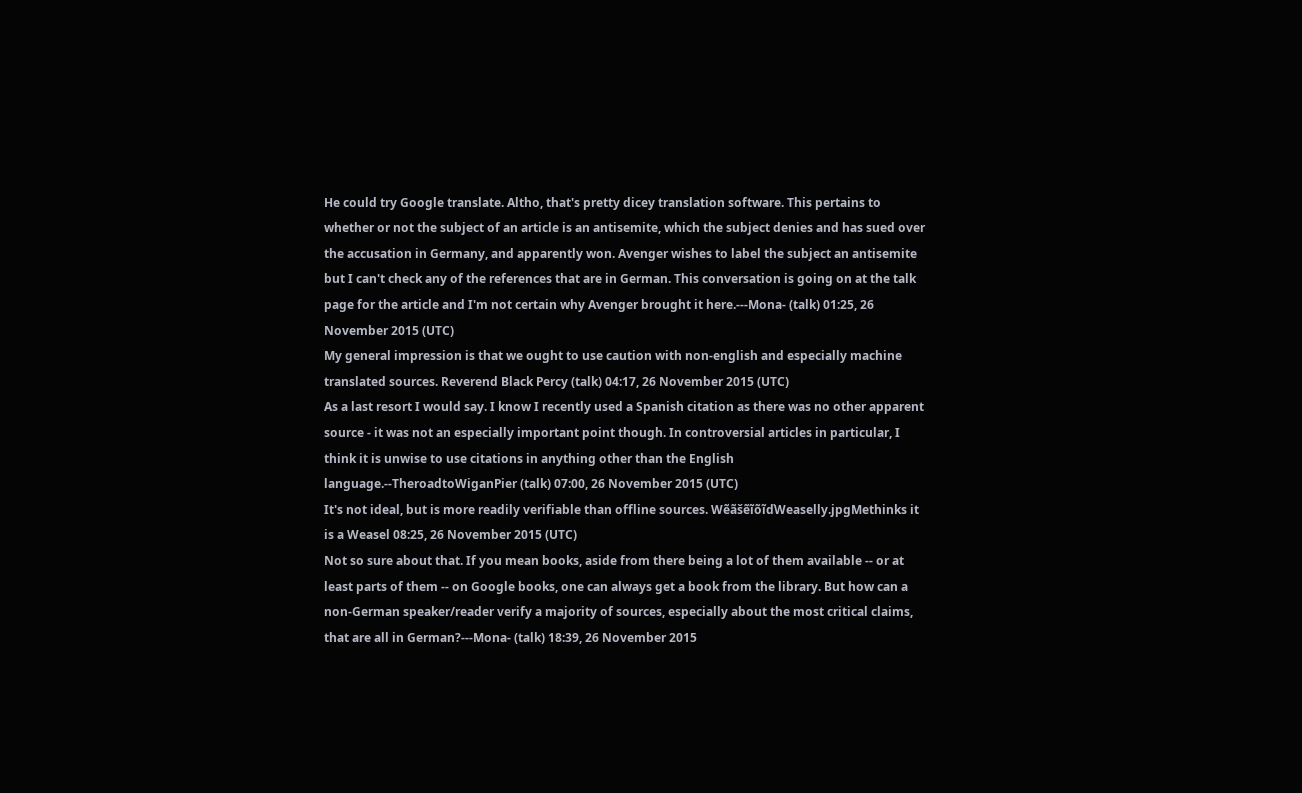He could try Google translate. Altho, that's pretty dicey translation software. This pertains to whether or not the subject of an article is an antisemite, which the subject denies and has sued over the accusation in Germany, and apparently won. Avenger wishes to label the subject an antisemite but I can't check any of the references that are in German. This conversation is going on at the talk page for the article and I'm not certain why Avenger brought it here.---Mona- (talk) 01:25, 26 November 2015 (UTC)
My general impression is that we ought to use caution with non-english and especially machine translated sources. Reverend Black Percy (talk) 04:17, 26 November 2015 (UTC)
As a last resort I would say. I know I recently used a Spanish citation as there was no other apparent source - it was not an especially important point though. In controversial articles in particular, I think it is unwise to use citations in anything other than the English language.--TheroadtoWiganPier (talk) 07:00, 26 November 2015 (UTC)
It's not ideal, but is more readily verifiable than offline sources. WẽãšẽĩõĩďWeaselly.jpgMethinks it is a Weasel 08:25, 26 November 2015 (UTC)
Not so sure about that. If you mean books, aside from there being a lot of them available -- or at least parts of them -- on Google books, one can always get a book from the library. But how can a non-German speaker/reader verify a majority of sources, especially about the most critical claims, that are all in German?---Mona- (talk) 18:39, 26 November 2015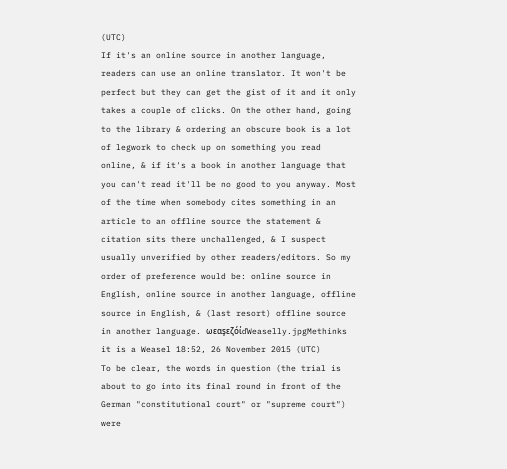(UTC)
If it's an online source in another language, readers can use an online translator. It won't be perfect but they can get the gist of it and it only takes a couple of clicks. On the other hand, going to the library & ordering an obscure book is a lot of legwork to check up on something you read online, & if it's a book in another language that you can't read it'll be no good to you anyway. Most of the time when somebody cites something in an article to an offline source the statement & citation sits there unchallenged, & I suspect usually unverified by other readers/editors. So my order of preference would be: online source in English, online source in another language, offline source in English, & (last resort) offline source in another language. ωεαşεζόίďWeaselly.jpgMethinks it is a Weasel 18:52, 26 November 2015 (UTC)
To be clear, the words in question (the trial is about to go into its final round in front of the German "constitutional court" or "supreme court") were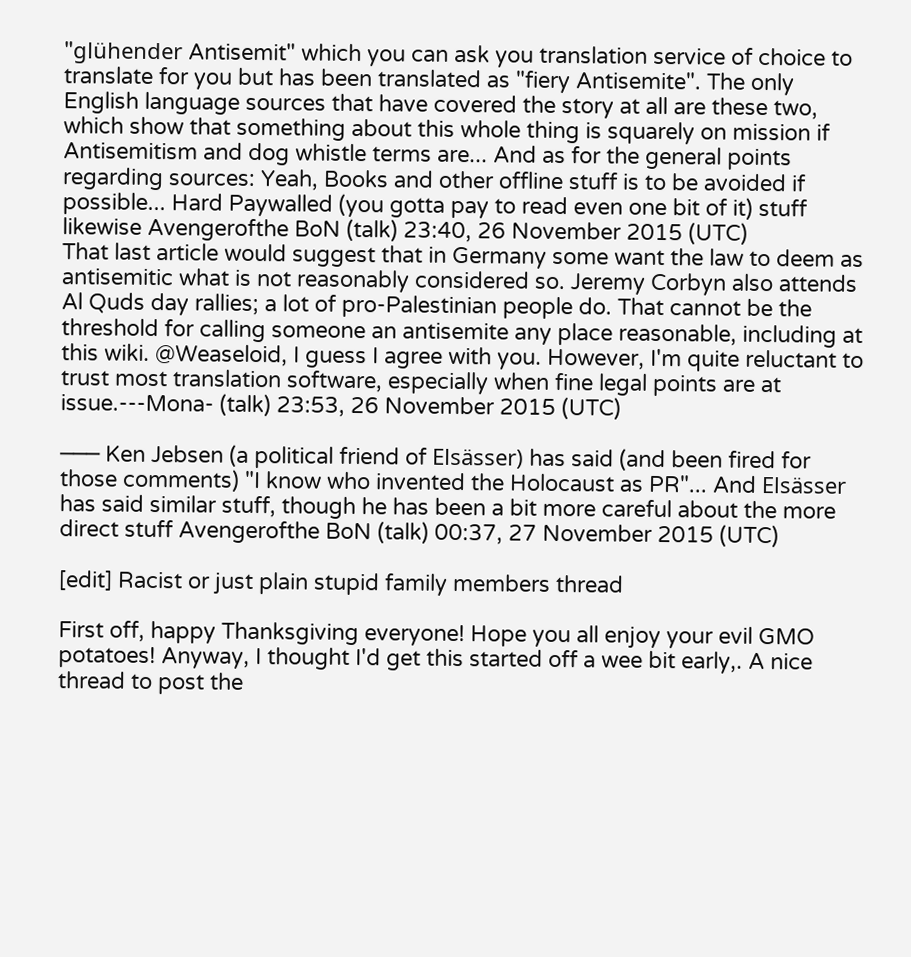"glühender Antisemit" which you can ask you translation service of choice to translate for you but has been translated as "fiery Antisemite". The only English language sources that have covered the story at all are these two, which show that something about this whole thing is squarely on mission if Antisemitism and dog whistle terms are... And as for the general points regarding sources: Yeah, Books and other offline stuff is to be avoided if possible... Hard Paywalled (you gotta pay to read even one bit of it) stuff likewise Avengerofthe BoN (talk) 23:40, 26 November 2015 (UTC)
That last article would suggest that in Germany some want the law to deem as antisemitic what is not reasonably considered so. Jeremy Corbyn also attends Al Quds day rallies; a lot of pro-Palestinian people do. That cannot be the threshold for calling someone an antisemite any place reasonable, including at this wiki. @Weaseloid, I guess I agree with you. However, I'm quite reluctant to trust most translation software, especially when fine legal points are at issue.---Mona- (talk) 23:53, 26 November 2015 (UTC)

─── Ken Jebsen (a political friend of Elsässer) has said (and been fired for those comments) "I know who invented the Holocaust as PR"... And Elsässer has said similar stuff, though he has been a bit more careful about the more direct stuff Avengerofthe BoN (talk) 00:37, 27 November 2015 (UTC)

[edit] Racist or just plain stupid family members thread

First off, happy Thanksgiving everyone! Hope you all enjoy your evil GMO potatoes! Anyway, I thought I'd get this started off a wee bit early,. A nice thread to post the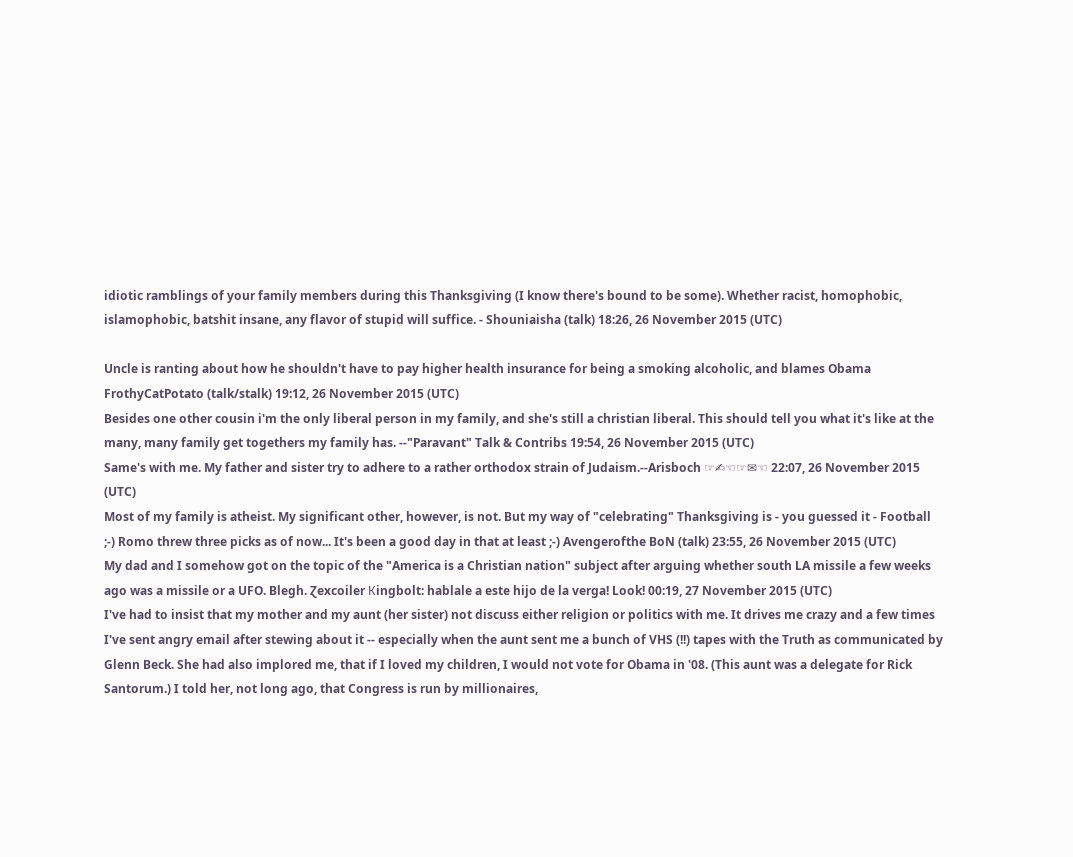idiotic ramblings of your family members during this Thanksgiving (I know there's bound to be some). Whether racist, homophobic, islamophobic, batshit insane, any flavor of stupid will suffice. - Shouniaisha (talk) 18:26, 26 November 2015 (UTC)

Uncle is ranting about how he shouldn't have to pay higher health insurance for being a smoking alcoholic, and blames Obama FrothyCatPotato (talk/stalk) 19:12, 26 November 2015 (UTC)
Besides one other cousin i'm the only liberal person in my family, and she's still a christian liberal. This should tell you what it's like at the many, many family get togethers my family has. --"Paravant" Talk & Contribs 19:54, 26 November 2015 (UTC)
Same's with me. My father and sister try to adhere to a rather orthodox strain of Judaism.--Arisboch ☞✍☜☞✉☜ 22:07, 26 November 2015 (UTC)
Most of my family is atheist. My significant other, however, is not. But my way of "celebrating" Thanksgiving is - you guessed it - Football ;-) Romo threw three picks as of now... It's been a good day in that at least ;-) Avengerofthe BoN (talk) 23:55, 26 November 2015 (UTC)
My dad and I somehow got on the topic of the "America is a Christian nation" subject after arguing whether south LA missile a few weeks ago was a missile or a UFO. Blegh. Ɀexcoiler Кingbolt: hablale a este hijo de la verga! Look! 00:19, 27 November 2015 (UTC)
I've had to insist that my mother and my aunt (her sister) not discuss either religion or politics with me. It drives me crazy and a few times I've sent angry email after stewing about it -- especially when the aunt sent me a bunch of VHS (!!) tapes with the Truth as communicated by Glenn Beck. She had also implored me, that if I loved my children, I would not vote for Obama in '08. (This aunt was a delegate for Rick Santorum.) I told her, not long ago, that Congress is run by millionaires,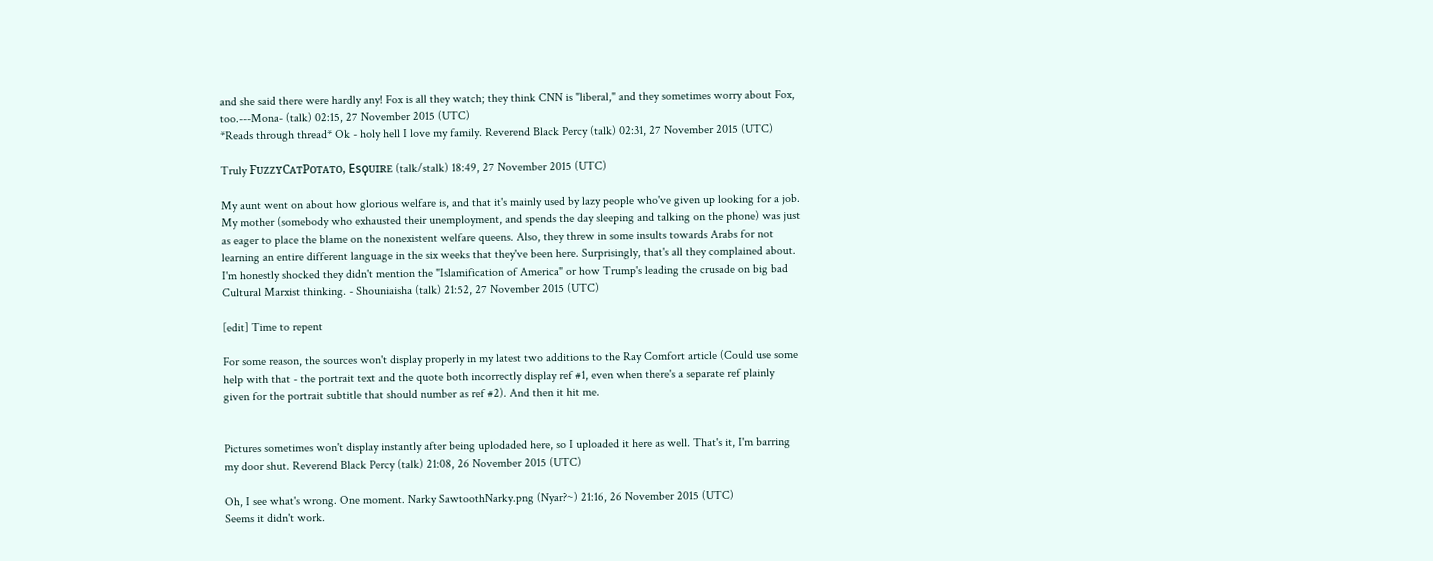and she said there were hardly any! Fox is all they watch; they think CNN is "liberal," and they sometimes worry about Fox, too.---Mona- (talk) 02:15, 27 November 2015 (UTC)
*Reads through thread* Ok - holy hell I love my family. Reverend Black Percy (talk) 02:31, 27 November 2015 (UTC)

Truly FᴜᴢᴢʏCᴀᴛPᴏᴛᴀᴛᴏ, Esϙᴜɪʀᴇ (talk/stalk) 18:49, 27 November 2015 (UTC)

My aunt went on about how glorious welfare is, and that it's mainly used by lazy people who've given up looking for a job. My mother (somebody who exhausted their unemployment, and spends the day sleeping and talking on the phone) was just as eager to place the blame on the nonexistent welfare queens. Also, they threw in some insults towards Arabs for not learning an entire different language in the six weeks that they've been here. Surprisingly, that's all they complained about. I'm honestly shocked they didn't mention the "Islamification of America" or how Trump's leading the crusade on big bad Cultural Marxist thinking. - Shouniaisha (talk) 21:52, 27 November 2015 (UTC)

[edit] Time to repent

For some reason, the sources won't display properly in my latest two additions to the Ray Comfort article (Could use some help with that - the portrait text and the quote both incorrectly display ref #1, even when there's a separate ref plainly given for the portrait subtitle that should number as ref #2). And then it hit me.


Pictures sometimes won't display instantly after being uplodaded here, so I uploaded it here as well. That's it, I'm barring my door shut. Reverend Black Percy (talk) 21:08, 26 November 2015 (UTC)

Oh, I see what's wrong. One moment. Narky SawtoothNarky.png (Nyar?~) 21:16, 26 November 2015 (UTC)
Seems it didn't work.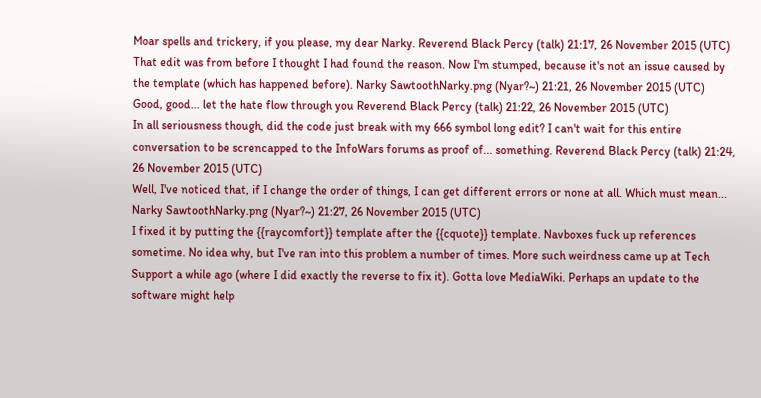Moar spells and trickery, if you please, my dear Narky. Reverend Black Percy (talk) 21:17, 26 November 2015 (UTC)
That edit was from before I thought I had found the reason. Now I'm stumped, because it's not an issue caused by the template (which has happened before). Narky SawtoothNarky.png (Nyar?~) 21:21, 26 November 2015 (UTC)
Good, good... let the hate flow through you Reverend Black Percy (talk) 21:22, 26 November 2015 (UTC)
In all seriousness though, did the code just break with my 666 symbol long edit? I can't wait for this entire conversation to be screncapped to the InfoWars forums as proof of... something. Reverend Black Percy (talk) 21:24, 26 November 2015 (UTC)
Well, I've noticed that, if I change the order of things, I can get different errors or none at all. Which must mean... Narky SawtoothNarky.png (Nyar?~) 21:27, 26 November 2015 (UTC)
I fixed it by putting the {{raycomfort}} template after the {{cquote}} template. Navboxes fuck up references sometime. No idea why, but I've ran into this problem a number of times. More such weirdness came up at Tech Support a while ago (where I did exactly the reverse to fix it). Gotta love MediaWiki. Perhaps an update to the software might help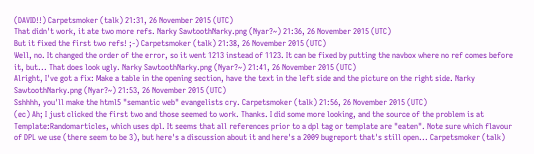(DAVID!!) Carpetsmoker (talk) 21:31, 26 November 2015 (UTC)
That didn't work, it ate two more refs. Narky SawtoothNarky.png (Nyar?~) 21:36, 26 November 2015 (UTC)
But it fixed the first two refs! ;-) Carpetsmoker (talk) 21:38, 26 November 2015 (UTC)
Well, no. It changed the order of the error, so it went 1213 instead of 1123. It can be fixed by putting the navbox where no ref comes before it, but... That does look ugly. Narky SawtoothNarky.png (Nyar?~) 21:41, 26 November 2015 (UTC)
Alright, I've got a fix: Make a table in the opening section, have the text in the left side and the picture on the right side. Narky SawtoothNarky.png (Nyar?~) 21:53, 26 November 2015 (UTC)
Sshhhh, you'll make the html5 "semantic web" evangelists cry. Carpetsmoker (talk) 21:56, 26 November 2015 (UTC)
(ec) Ah; I just clicked the first two and those seemed to work. Thanks. I did some more looking, and the source of the problem is at Template:Randomarticles, which uses dpl. It seems that all references prior to a dpl tag or template are "eaten". Note sure which flavour of DPL we use (there seem to be 3), but here's a discussion about it and here's a 2009 bugreport that's still open... Carpetsmoker (talk)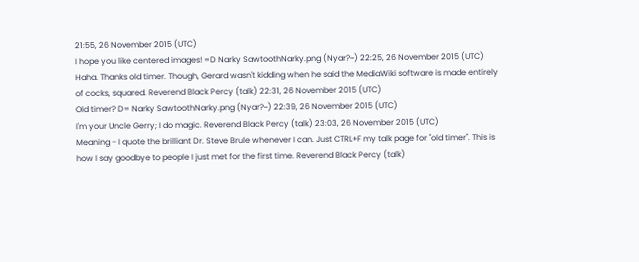21:55, 26 November 2015 (UTC)
I hope you like centered images! =D Narky SawtoothNarky.png (Nyar?~) 22:25, 26 November 2015 (UTC)
Haha. Thanks old timer. Though, Gerard wasn't kidding when he said the MediaWiki software is made entirely of cocks, squared. Reverend Black Percy (talk) 22:31, 26 November 2015 (UTC)
Old timer? D= Narky SawtoothNarky.png (Nyar?~) 22:39, 26 November 2015 (UTC)
I'm your Uncle Gerry; I do magic. Reverend Black Percy (talk) 23:03, 26 November 2015 (UTC)
Meaning - I quote the brilliant Dr. Steve Brule whenever I can. Just CTRL+F my talk page for "old timer". This is how I say goodbye to people I just met for the first time. Reverend Black Percy (talk)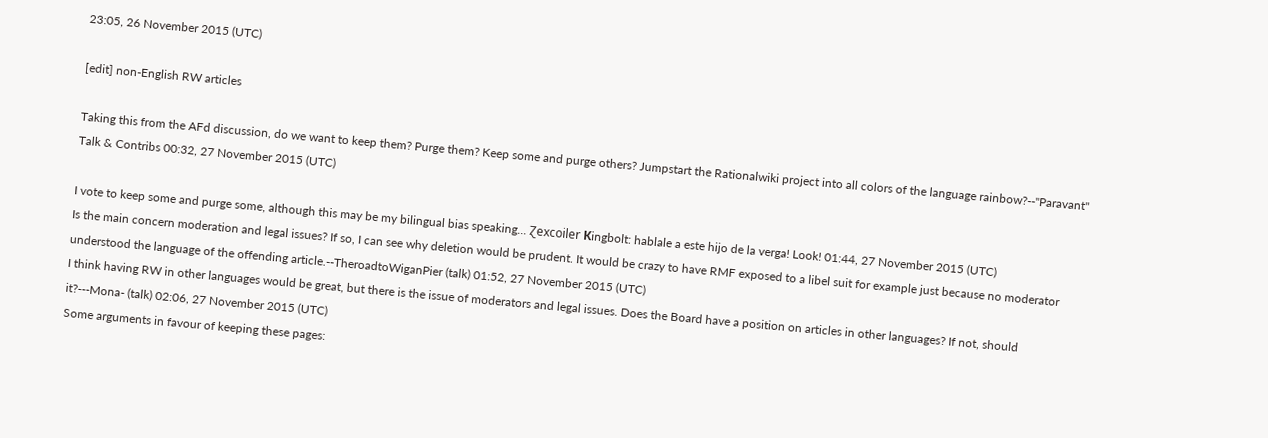23:05, 26 November 2015 (UTC)

[edit] non-English RW articles

Taking this from the AFd discussion, do we want to keep them? Purge them? Keep some and purge others? Jumpstart the Rationalwiki project into all colors of the language rainbow?--"Paravant" Talk & Contribs 00:32, 27 November 2015 (UTC)

I vote to keep some and purge some, although this may be my bilingual bias speaking... Ɀexcoiler Кingbolt: hablale a este hijo de la verga! Look! 01:44, 27 November 2015 (UTC)
Is the main concern moderation and legal issues? If so, I can see why deletion would be prudent. It would be crazy to have RMF exposed to a libel suit for example just because no moderator understood the language of the offending article.--TheroadtoWiganPier (talk) 01:52, 27 November 2015 (UTC)
I think having RW in other languages would be great, but there is the issue of moderators and legal issues. Does the Board have a position on articles in other languages? If not, should it?---Mona- (talk) 02:06, 27 November 2015 (UTC)
Some arguments in favour of keeping these pages: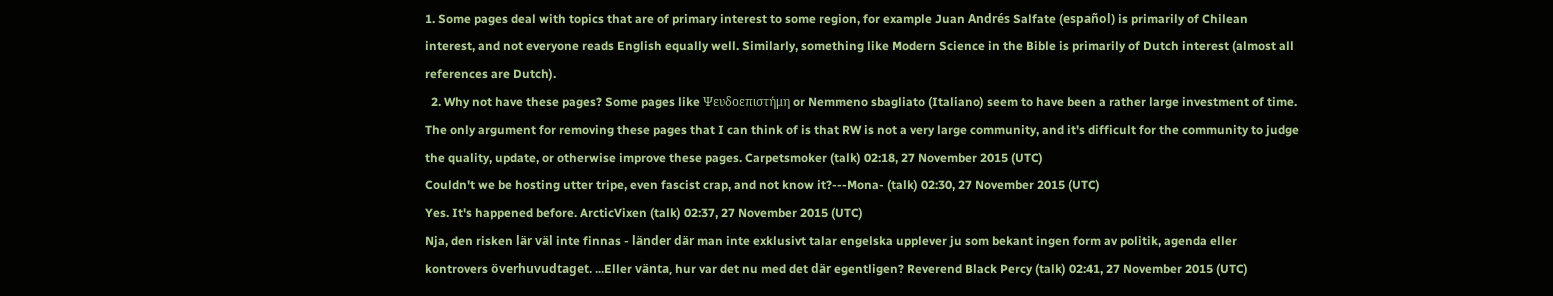1. Some pages deal with topics that are of primary interest to some region, for example Juan Andrés Salfate (español) is primarily of Chilean interest, and not everyone reads English equally well. Similarly, something like Modern Science in the Bible is primarily of Dutch interest (almost all references are Dutch).
  2. Why not have these pages? Some pages like Ψευδοεπιστήμη or Nemmeno sbagliato (Italiano) seem to have been a rather large investment of time.
The only argument for removing these pages that I can think of is that RW is not a very large community, and it's difficult for the community to judge the quality, update, or otherwise improve these pages. Carpetsmoker (talk) 02:18, 27 November 2015 (UTC)
Couldn't we be hosting utter tripe, even fascist crap, and not know it?---Mona- (talk) 02:30, 27 November 2015 (UTC)
Yes. It's happened before. ArcticVixen (talk) 02:37, 27 November 2015 (UTC)
Nja, den risken lär väl inte finnas - länder där man inte exklusivt talar engelska upplever ju som bekant ingen form av politik, agenda eller kontrovers överhuvudtaget. ...Eller vänta, hur var det nu med det där egentligen? Reverend Black Percy (talk) 02:41, 27 November 2015 (UTC)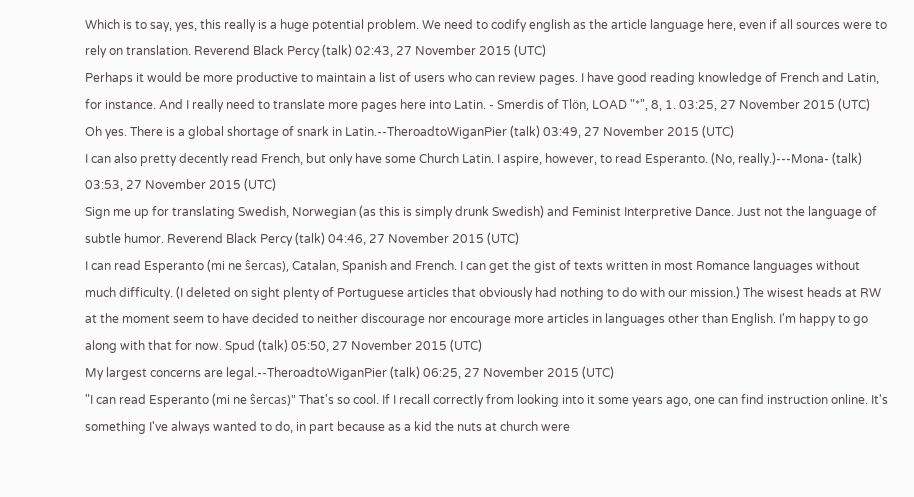Which is to say, yes, this really is a huge potential problem. We need to codify english as the article language here, even if all sources were to rely on translation. Reverend Black Percy (talk) 02:43, 27 November 2015 (UTC)
Perhaps it would be more productive to maintain a list of users who can review pages. I have good reading knowledge of French and Latin, for instance. And I really need to translate more pages here into Latin. - Smerdis of Tlön, LOAD "*", 8, 1. 03:25, 27 November 2015 (UTC)
Oh yes. There is a global shortage of snark in Latin.--TheroadtoWiganPier (talk) 03:49, 27 November 2015 (UTC)
I can also pretty decently read French, but only have some Church Latin. I aspire, however, to read Esperanto. (No, really.)---Mona- (talk) 03:53, 27 November 2015 (UTC)
Sign me up for translating Swedish, Norwegian (as this is simply drunk Swedish) and Feminist Interpretive Dance. Just not the language of subtle humor. Reverend Black Percy (talk) 04:46, 27 November 2015 (UTC)
I can read Esperanto (mi ne ŝercas), Catalan, Spanish and French. I can get the gist of texts written in most Romance languages without much difficulty. (I deleted on sight plenty of Portuguese articles that obviously had nothing to do with our mission.) The wisest heads at RW at the moment seem to have decided to neither discourage nor encourage more articles in languages other than English. I'm happy to go along with that for now. Spud (talk) 05:50, 27 November 2015 (UTC)
My largest concerns are legal.--TheroadtoWiganPier (talk) 06:25, 27 November 2015 (UTC)
"I can read Esperanto (mi ne ŝercas)" That's so cool. If I recall correctly from looking into it some years ago, one can find instruction online. It's something I've always wanted to do, in part because as a kid the nuts at church were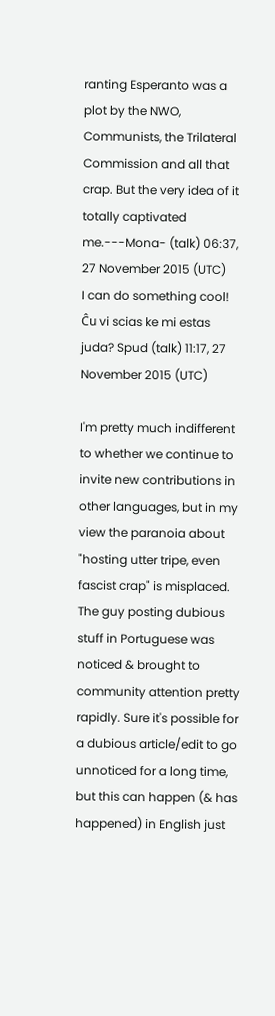ranting Esperanto was a plot by the NWO, Communists, the Trilateral Commission and all that crap. But the very idea of it totally captivated me.---Mona- (talk) 06:37, 27 November 2015 (UTC)
I can do something cool! Ĉu vi scias ke mi estas juda? Spud (talk) 11:17, 27 November 2015 (UTC)

I'm pretty much indifferent to whether we continue to invite new contributions in other languages, but in my view the paranoia about "hosting utter tripe, even fascist crap" is misplaced. The guy posting dubious stuff in Portuguese was noticed & brought to community attention pretty rapidly. Sure it's possible for a dubious article/edit to go unnoticed for a long time, but this can happen (& has happened) in English just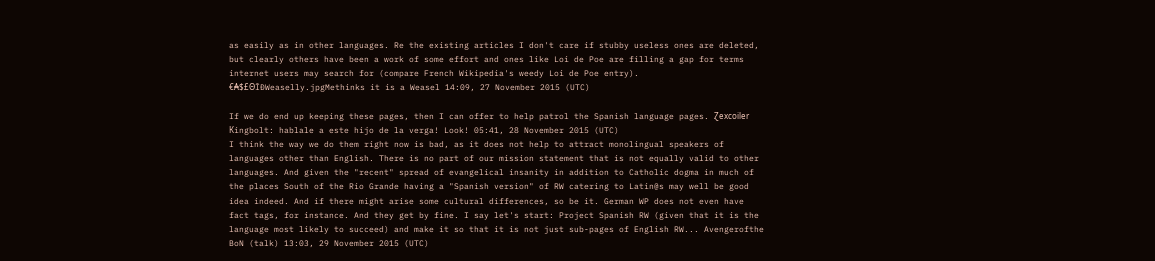as easily as in other languages. Re the existing articles I don't care if stubby useless ones are deleted, but clearly others have been a work of some effort and ones like Loi de Poe are filling a gap for terms internet users may search for (compare French Wikipedia's weedy Loi de Poe entry). €₳$£ΘĪÐWeaselly.jpgMethinks it is a Weasel 14:09, 27 November 2015 (UTC)

If we do end up keeping these pages, then I can offer to help patrol the Spanish language pages. Ɀexcoiler Кingbolt: hablale a este hijo de la verga! Look! 05:41, 28 November 2015 (UTC)
I think the way we do them right now is bad, as it does not help to attract monolingual speakers of languages other than English. There is no part of our mission statement that is not equally valid to other languages. And given the "recent" spread of evangelical insanity in addition to Catholic dogma in much of the places South of the Rio Grande having a "Spanish version" of RW catering to Latin@s may well be good idea indeed. And if there might arise some cultural differences, so be it. German WP does not even have fact tags, for instance. And they get by fine. I say let's start: Project Spanish RW (given that it is the language most likely to succeed) and make it so that it is not just sub-pages of English RW... Avengerofthe BoN (talk) 13:03, 29 November 2015 (UTC)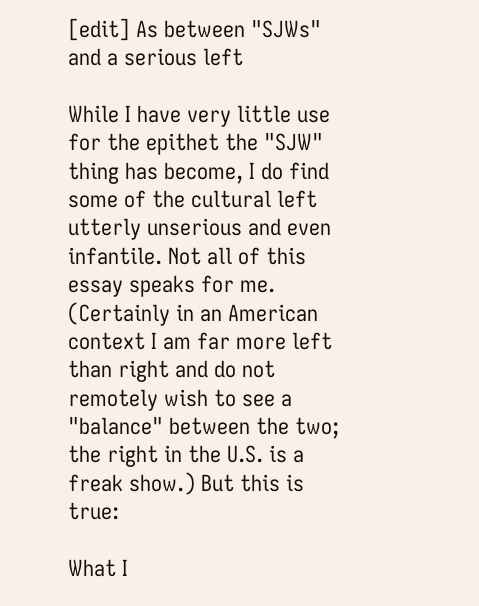[edit] As between "SJWs" and a serious left

While I have very little use for the epithet the "SJW" thing has become, I do find some of the cultural left utterly unserious and even infantile. Not all of this essay speaks for me. (Certainly in an American context I am far more left than right and do not remotely wish to see a "balance" between the two; the right in the U.S. is a freak show.) But this is true:

What I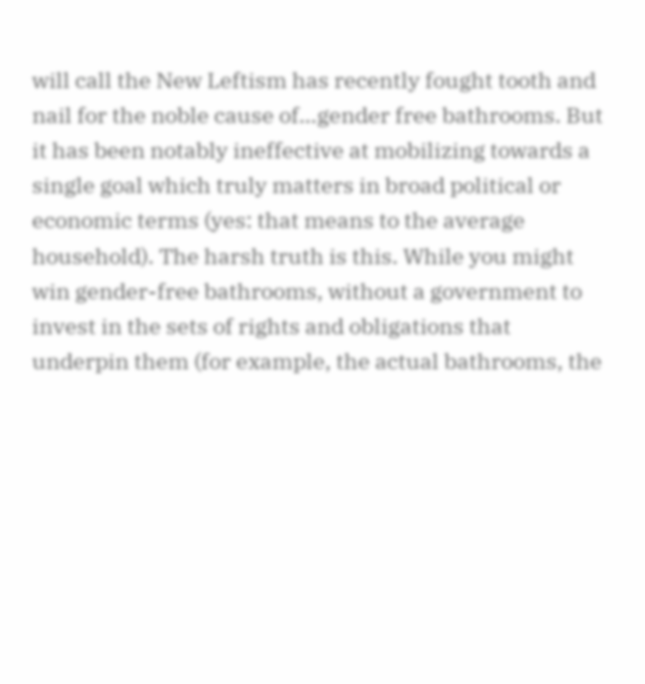will call the New Leftism has recently fought tooth and nail for the noble cause of…gender free bathrooms. But it has been notably ineffective at mobilizing towards a single goal which truly matters in broad political or economic terms (yes: that means to the average household). The harsh truth is this. While you might win gender-free bathrooms, without a government to invest in the sets of rights and obligations that underpin them (for example, the actual bathrooms, the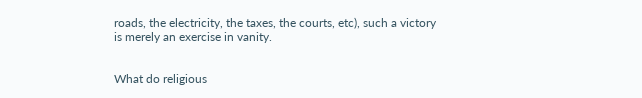roads, the electricity, the taxes, the courts, etc), such a victory is merely an exercise in vanity.


What do religious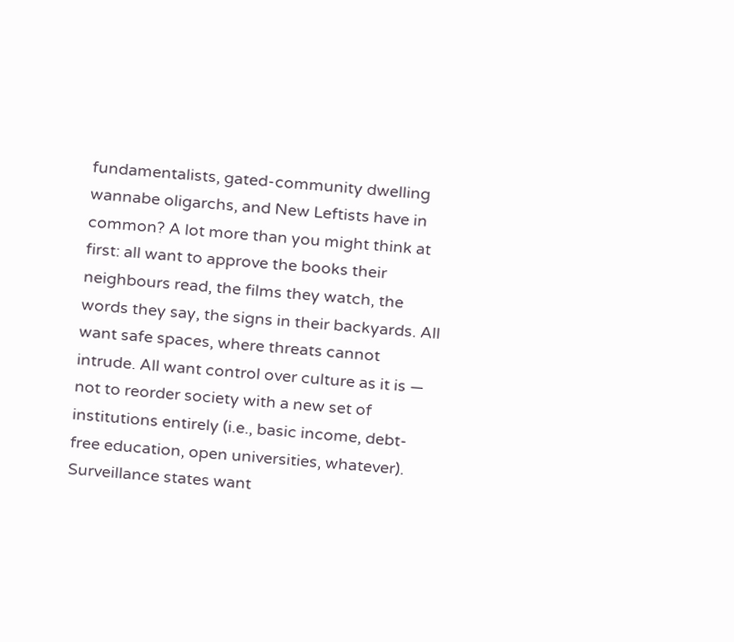fundamentalists, gated-community dwelling wannabe oligarchs, and New Leftists have in common? A lot more than you might think at first: all want to approve the books their neighbours read, the films they watch, the words they say, the signs in their backyards. All want safe spaces, where threats cannot intrude. All want control over culture as it is — not to reorder society with a new set of institutions entirely (i.e., basic income, debt-free education, open universities, whatever). Surveillance states want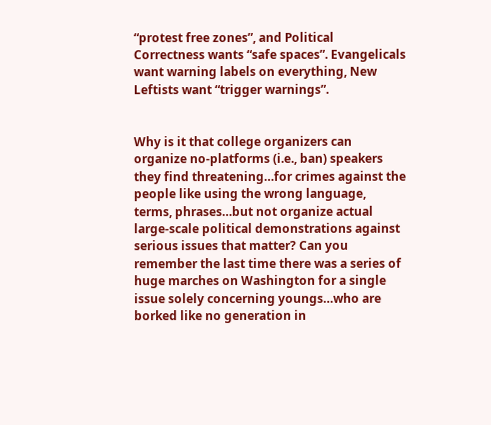“protest free zones”, and Political Correctness wants “safe spaces”. Evangelicals want warning labels on everything, New Leftists want “trigger warnings”.


Why is it that college organizers can organize no-platforms (i.e., ban) speakers they find threatening…for crimes against the people like using the wrong language, terms, phrases…but not organize actual large-scale political demonstrations against serious issues that matter? Can you remember the last time there was a series of huge marches on Washington for a single issue solely concerning youngs…who are borked like no generation in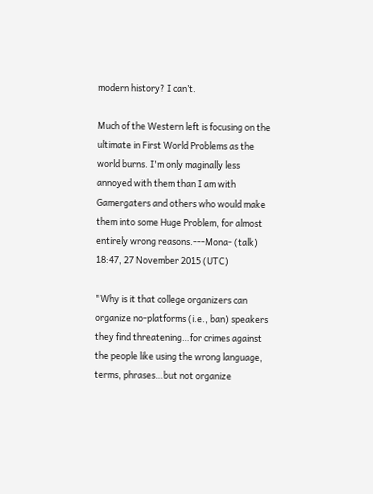modern history? I can’t.

Much of the Western left is focusing on the ultimate in First World Problems as the world burns. I'm only maginally less annoyed with them than I am with Gamergaters and others who would make them into some Huge Problem, for almost entirely wrong reasons.---Mona- (talk) 18:47, 27 November 2015 (UTC)

"Why is it that college organizers can organize no-platforms (i.e., ban) speakers they find threatening…for crimes against the people like using the wrong language, terms, phrases…but not organize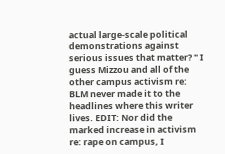actual large-scale political demonstrations against serious issues that matter? " I guess Mizzou and all of the other campus activism re: BLM never made it to the headlines where this writer lives. EDIT: Nor did the marked increase in activism re: rape on campus, I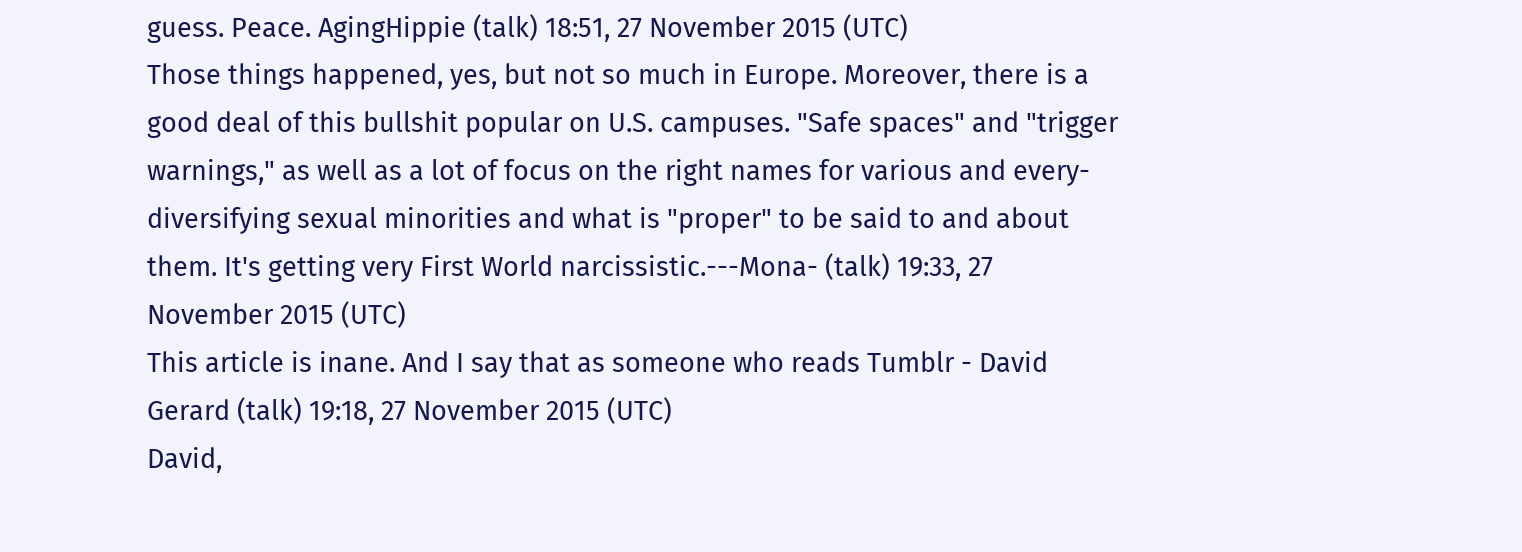guess. Peace. AgingHippie (talk) 18:51, 27 November 2015 (UTC)
Those things happened, yes, but not so much in Europe. Moreover, there is a good deal of this bullshit popular on U.S. campuses. "Safe spaces" and "trigger warnings," as well as a lot of focus on the right names for various and every-diversifying sexual minorities and what is "proper" to be said to and about them. It's getting very First World narcissistic.---Mona- (talk) 19:33, 27 November 2015 (UTC)
This article is inane. And I say that as someone who reads Tumblr - David Gerard (talk) 19:18, 27 November 2015 (UTC)
David,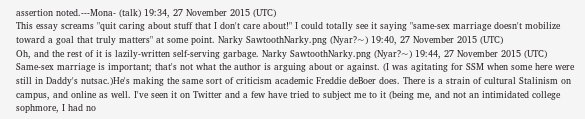assertion noted.---Mona- (talk) 19:34, 27 November 2015 (UTC)
This essay screams "quit caring about stuff that I don't care about!" I could totally see it saying "same-sex marriage doesn't mobilize toward a goal that truly matters" at some point. Narky SawtoothNarky.png (Nyar?~) 19:40, 27 November 2015 (UTC)
Oh, and the rest of it is lazily-written self-serving garbage. Narky SawtoothNarky.png (Nyar?~) 19:44, 27 November 2015 (UTC)
Same-sex marriage is important; that's not what the author is arguing about or against. (I was agitating for SSM when some here were still in Daddy's nutsac.)He's making the same sort of criticism academic Freddie deBoer does. There is a strain of cultural Stalinism on campus, and online as well. I've seen it on Twitter and a few have tried to subject me to it (being me, and not an intimidated college sophmore, I had no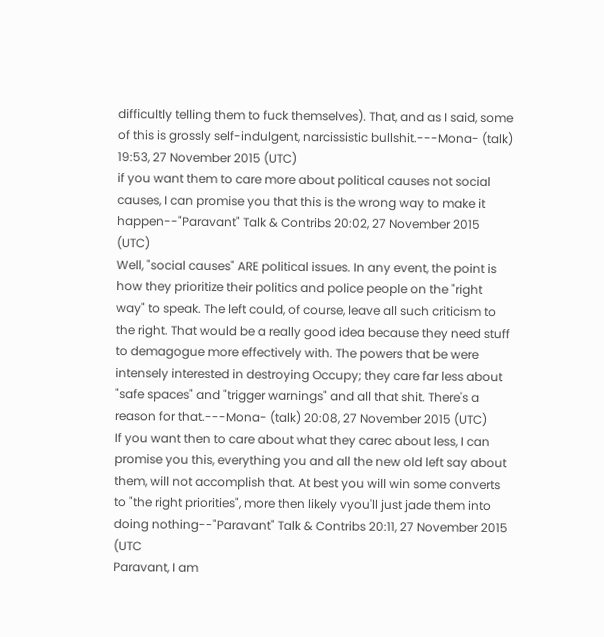difficultly telling them to fuck themselves). That, and as I said, some of this is grossly self-indulgent, narcissistic bullshit.---Mona- (talk) 19:53, 27 November 2015 (UTC)
if you want them to care more about political causes not social causes, I can promise you that this is the wrong way to make it happen--"Paravant" Talk & Contribs 20:02, 27 November 2015 (UTC)
Well, "social causes" ARE political issues. In any event, the point is how they prioritize their politics and police people on the "right way" to speak. The left could, of course, leave all such criticism to the right. That would be a really good idea because they need stuff to demagogue more effectively with. The powers that be were intensely interested in destroying Occupy; they care far less about "safe spaces" and "trigger warnings" and all that shit. There's a reason for that.---Mona- (talk) 20:08, 27 November 2015 (UTC)
If you want then to care about what they carec about less, I can promise you this, everything you and all the new old left say about them, will not accomplish that. At best you will win some converts to "the right priorities", more then likely vyou'll just jade them into doing nothing--"Paravant" Talk & Contribs 20:11, 27 November 2015 (UTC
Paravant, I am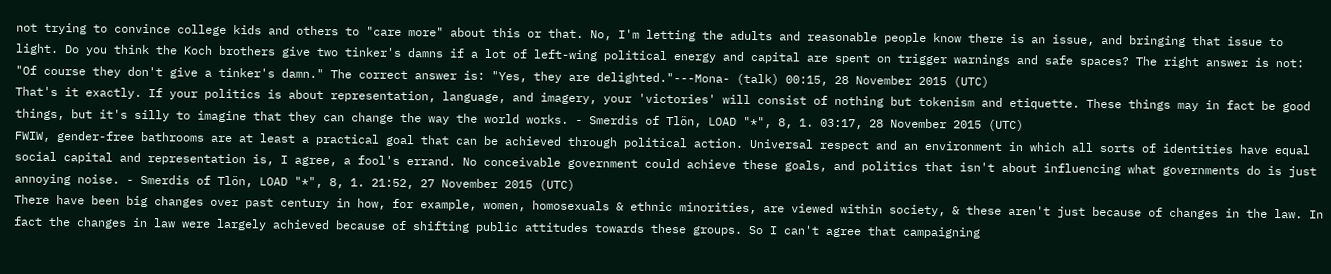not trying to convince college kids and others to "care more" about this or that. No, I'm letting the adults and reasonable people know there is an issue, and bringing that issue to light. Do you think the Koch brothers give two tinker's damns if a lot of left-wing political energy and capital are spent on trigger warnings and safe spaces? The right answer is not: "Of course they don't give a tinker's damn." The correct answer is: "Yes, they are delighted."---Mona- (talk) 00:15, 28 November 2015 (UTC)
That's it exactly. If your politics is about representation, language, and imagery, your 'victories' will consist of nothing but tokenism and etiquette. These things may in fact be good things, but it's silly to imagine that they can change the way the world works. - Smerdis of Tlön, LOAD "*", 8, 1. 03:17, 28 November 2015 (UTC)
FWIW, gender-free bathrooms are at least a practical goal that can be achieved through political action. Universal respect and an environment in which all sorts of identities have equal social capital and representation is, I agree, a fool's errand. No conceivable government could achieve these goals, and politics that isn't about influencing what governments do is just annoying noise. - Smerdis of Tlön, LOAD "*", 8, 1. 21:52, 27 November 2015 (UTC)
There have been big changes over past century in how, for example, women, homosexuals & ethnic minorities, are viewed within society, & these aren't just because of changes in the law. In fact the changes in law were largely achieved because of shifting public attitudes towards these groups. So I can't agree that campaigning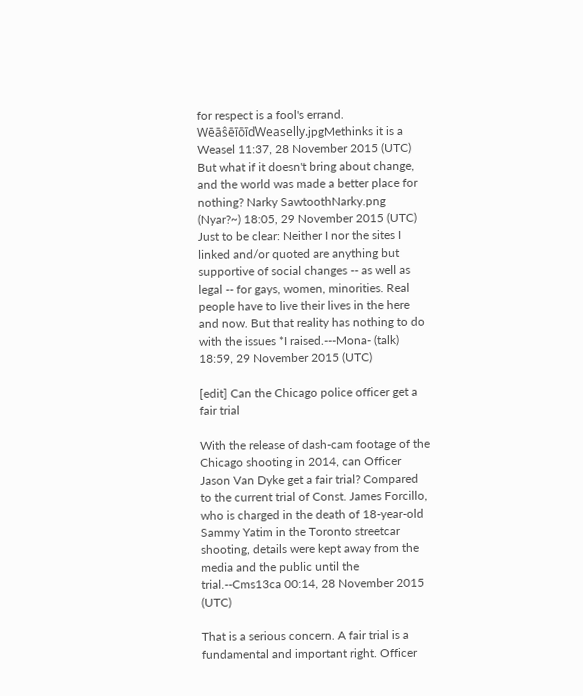for respect is a fool's errand. WēāŝēīōīďWeaselly.jpgMethinks it is a Weasel 11:37, 28 November 2015 (UTC)
But what if it doesn't bring about change, and the world was made a better place for nothing? Narky SawtoothNarky.png (Nyar?~) 18:05, 29 November 2015 (UTC)
Just to be clear: Neither I nor the sites I linked and/or quoted are anything but supportive of social changes -- as well as legal -- for gays, women, minorities. Real people have to live their lives in the here and now. But that reality has nothing to do with the issues *I raised.---Mona- (talk) 18:59, 29 November 2015 (UTC)

[edit] Can the Chicago police officer get a fair trial

With the release of dash-cam footage of the Chicago shooting in 2014, can Officer Jason Van Dyke get a fair trial? Compared to the current trial of Const. James Forcillo, who is charged in the death of 18-year-old Sammy Yatim in the Toronto streetcar shooting, details were kept away from the media and the public until the trial.--Cms13ca 00:14, 28 November 2015 (UTC)

That is a serious concern. A fair trial is a fundamental and important right. Officer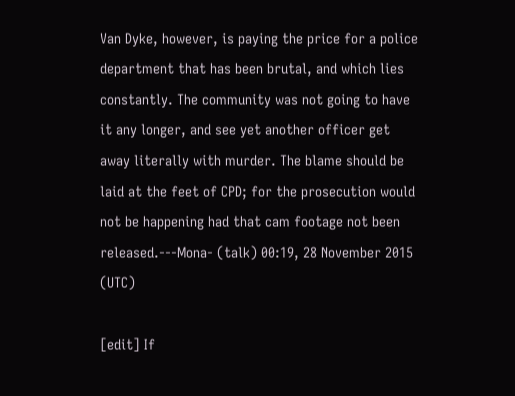Van Dyke, however, is paying the price for a police department that has been brutal, and which lies constantly. The community was not going to have it any longer, and see yet another officer get away literally with murder. The blame should be laid at the feet of CPD; for the prosecution would not be happening had that cam footage not been released.---Mona- (talk) 00:19, 28 November 2015 (UTC)

[edit] If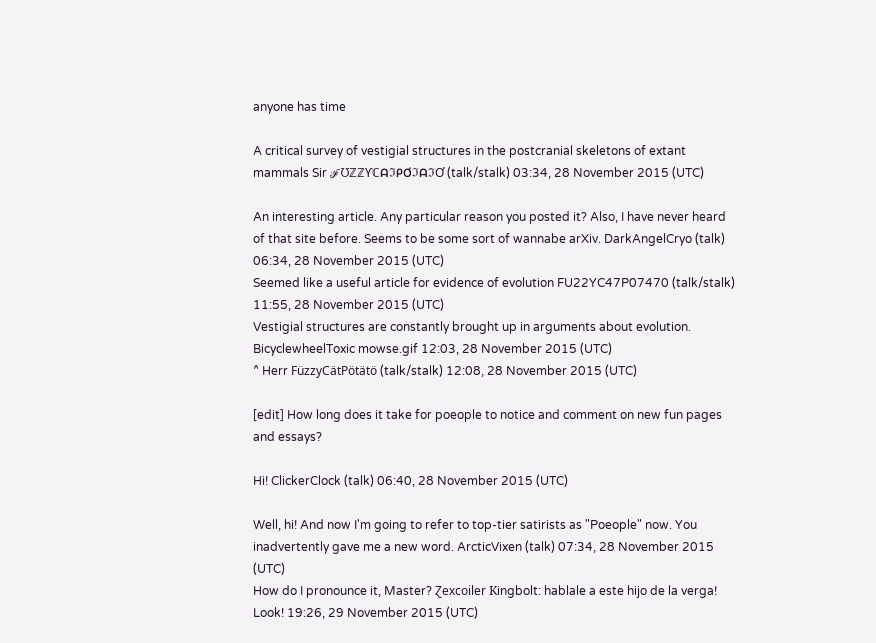anyone has time

A critical survey of vestigial structures in the postcranial skeletons of extant mammals Sir ℱ℧ℤℤϒℂᗩℑᑭƠℑᗩℑƠ (talk/stalk) 03:34, 28 November 2015 (UTC)

An interesting article. Any particular reason you posted it? Also, I have never heard of that site before. Seems to be some sort of wannabe arXiv. DarkAngelCryo (talk) 06:34, 28 November 2015 (UTC)
Seemed like a useful article for evidence of evolution FU22YC47P07470 (talk/stalk) 11:55, 28 November 2015 (UTC)
Vestigial structures are constantly brought up in arguments about evolution. BicyclewheelToxic mowse.gif 12:03, 28 November 2015 (UTC)
^ Herr FüzzyCätPötätö (talk/stalk) 12:08, 28 November 2015 (UTC)

[edit] How long does it take for poeople to notice and comment on new fun pages and essays?

Hi! ClickerClock (talk) 06:40, 28 November 2015 (UTC)

Well, hi! And now I'm going to refer to top-tier satirists as "Poeople" now. You inadvertently gave me a new word. ArcticVixen (talk) 07:34, 28 November 2015 (UTC)
How do I pronounce it, Master? Ɀexcoiler Кingbolt: hablale a este hijo de la verga! Look! 19:26, 29 November 2015 (UTC)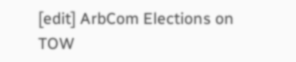[edit] ArbCom Elections on TOW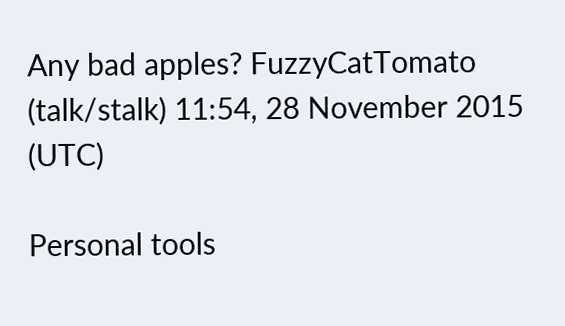Any bad apples? FuzzyCatTomato (talk/stalk) 11:54, 28 November 2015 (UTC)

Personal tools